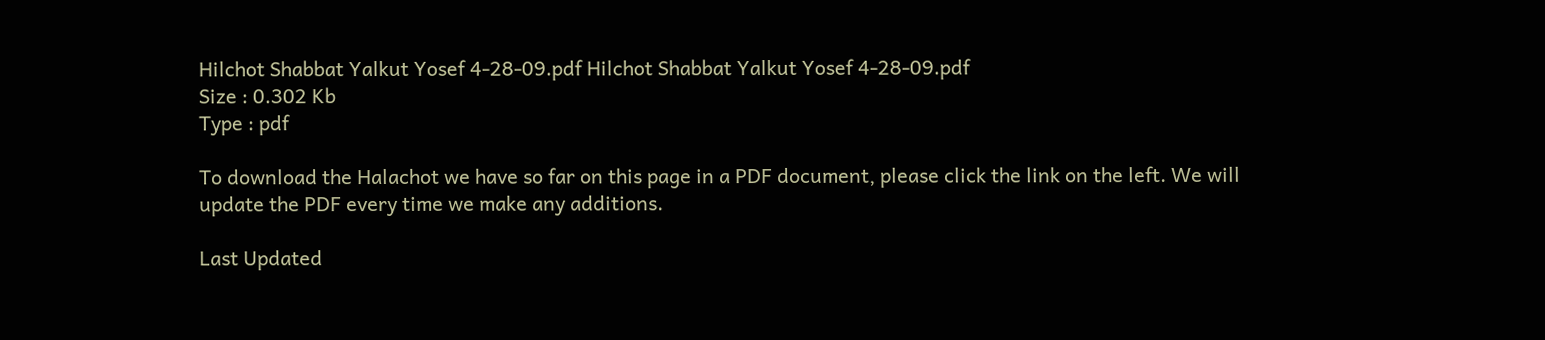Hilchot Shabbat Yalkut Yosef 4-28-09.pdf Hilchot Shabbat Yalkut Yosef 4-28-09.pdf
Size : 0.302 Kb
Type : pdf

To download the Halachot we have so far on this page in a PDF document, please click the link on the left. We will update the PDF every time we make any additions.

Last Updated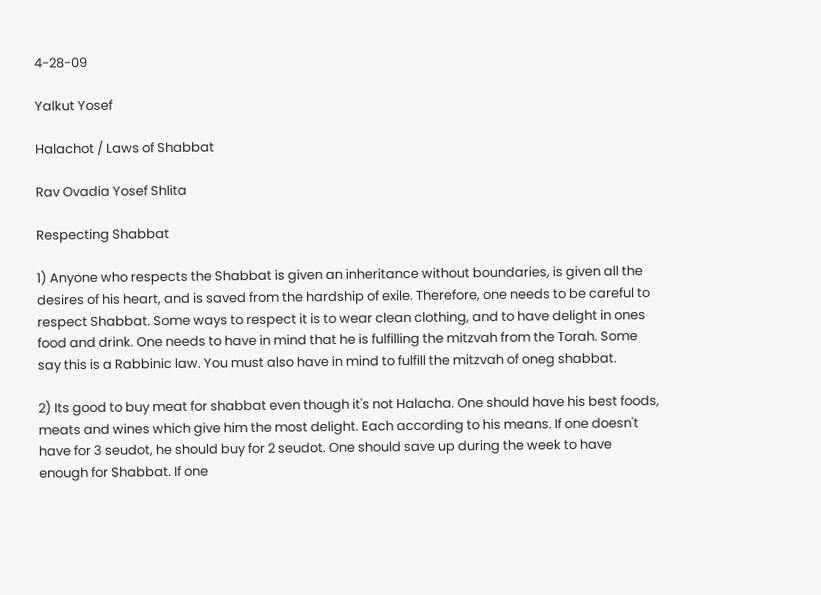4-28-09

Yalkut Yosef

Halachot / Laws of Shabbat

Rav Ovadia Yosef Shlita

Respecting Shabbat

1) Anyone who respects the Shabbat is given an inheritance without boundaries, is given all the desires of his heart, and is saved from the hardship of exile. Therefore, one needs to be careful to respect Shabbat. Some ways to respect it is to wear clean clothing, and to have delight in ones food and drink. One needs to have in mind that he is fulfilling the mitzvah from the Torah. Some say this is a Rabbinic law. You must also have in mind to fulfill the mitzvah of oneg shabbat.

2) Its good to buy meat for shabbat even though it's not Halacha. One should have his best foods, meats and wines which give him the most delight. Each according to his means. If one doesn't have for 3 seudot, he should buy for 2 seudot. One should save up during the week to have enough for Shabbat. If one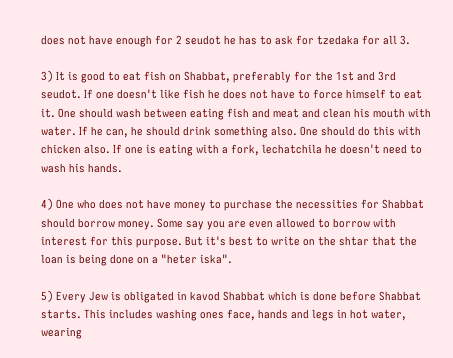does not have enough for 2 seudot he has to ask for tzedaka for all 3.

3) It is good to eat fish on Shabbat, preferably for the 1st and 3rd seudot. If one doesn't like fish he does not have to force himself to eat it. One should wash between eating fish and meat and clean his mouth with water. If he can, he should drink something also. One should do this with chicken also. If one is eating with a fork, lechatchila he doesn't need to wash his hands.

4) One who does not have money to purchase the necessities for Shabbat should borrow money. Some say you are even allowed to borrow with interest for this purpose. But it's best to write on the shtar that the loan is being done on a "heter iska".

5) Every Jew is obligated in kavod Shabbat which is done before Shabbat starts. This includes washing ones face, hands and legs in hot water, wearing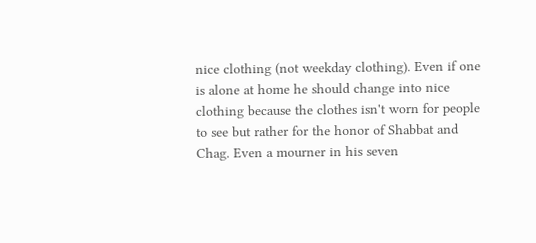nice clothing (not weekday clothing). Even if one is alone at home he should change into nice clothing because the clothes isn't worn for people to see but rather for the honor of Shabbat and Chag. Even a mourner in his seven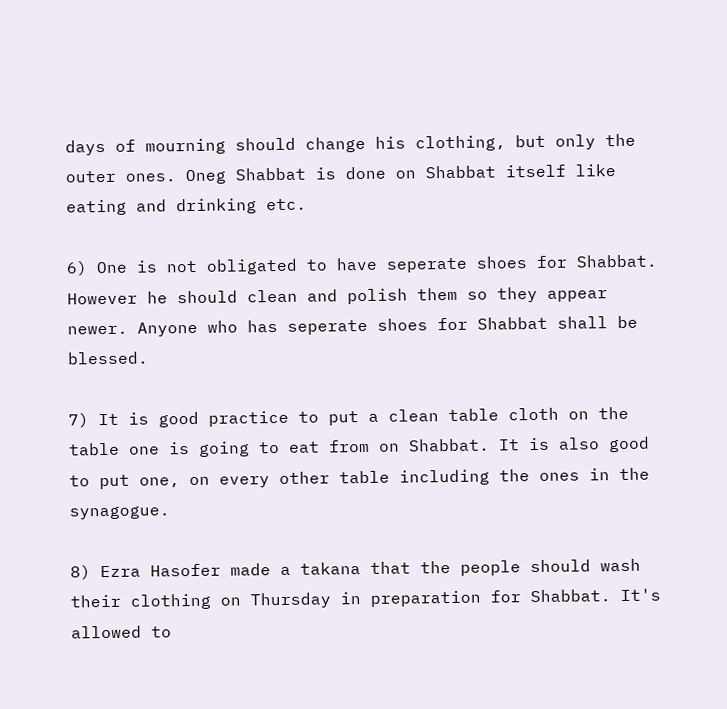days of mourning should change his clothing, but only the outer ones. Oneg Shabbat is done on Shabbat itself like eating and drinking etc.

6) One is not obligated to have seperate shoes for Shabbat. However he should clean and polish them so they appear newer. Anyone who has seperate shoes for Shabbat shall be blessed.

7) It is good practice to put a clean table cloth on the table one is going to eat from on Shabbat. It is also good to put one, on every other table including the ones in the synagogue.

8) Ezra Hasofer made a takana that the people should wash their clothing on Thursday in preparation for Shabbat. It's allowed to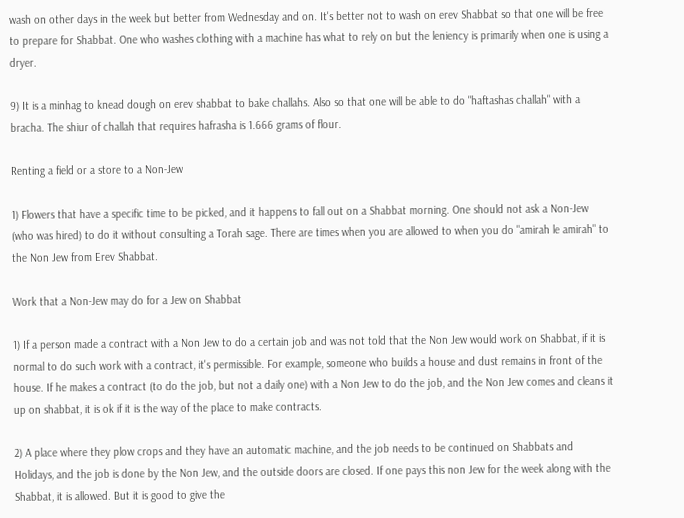wash on other days in the week but better from Wednesday and on. It's better not to wash on erev Shabbat so that one will be free to prepare for Shabbat. One who washes clothing with a machine has what to rely on but the leniency is primarily when one is using a dryer.

9) It is a minhag to knead dough on erev shabbat to bake challahs. Also so that one will be able to do "haftashas challah" with a bracha. The shiur of challah that requires hafrasha is 1.666 grams of flour.

Renting a field or a store to a Non-Jew

1) Flowers that have a specific time to be picked, and it happens to fall out on a Shabbat morning. One should not ask a Non-Jew (who was hired) to do it without consulting a Torah sage. There are times when you are allowed to when you do "amirah le amirah" to the Non Jew from Erev Shabbat.

Work that a Non-Jew may do for a Jew on Shabbat

1) If a person made a contract with a Non Jew to do a certain job and was not told that the Non Jew would work on Shabbat, if it is normal to do such work with a contract, it's permissible. For example, someone who builds a house and dust remains in front of the house. If he makes a contract (to do the job, but not a daily one) with a Non Jew to do the job, and the Non Jew comes and cleans it up on shabbat, it is ok if it is the way of the place to make contracts.

2) A place where they plow crops and they have an automatic machine, and the job needs to be continued on Shabbats and Holidays, and the job is done by the Non Jew, and the outside doors are closed. If one pays this non Jew for the week along with the Shabbat, it is allowed. But it is good to give the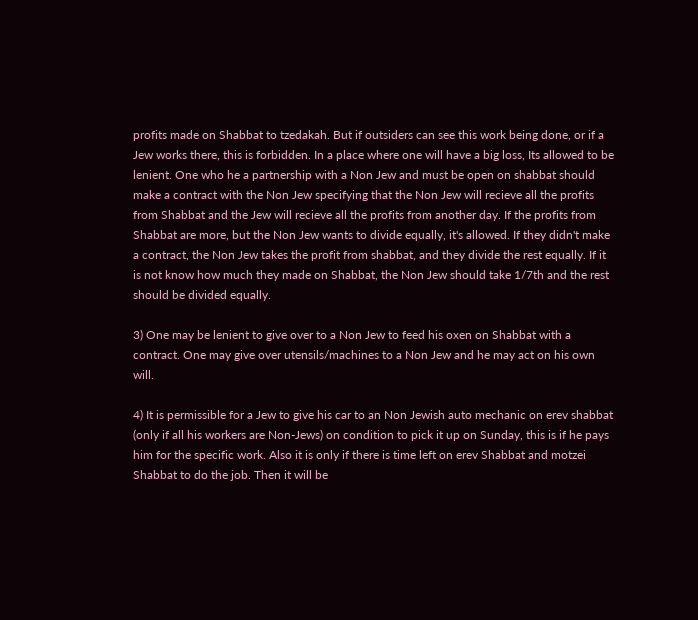profits made on Shabbat to tzedakah. But if outsiders can see this work being done, or if a Jew works there, this is forbidden. In a place where one will have a big loss, Its allowed to be lenient. One who he a partnership with a Non Jew and must be open on shabbat should make a contract with the Non Jew specifying that the Non Jew will recieve all the profits from Shabbat and the Jew will recieve all the profits from another day. If the profits from Shabbat are more, but the Non Jew wants to divide equally, it's allowed. If they didn't make a contract, the Non Jew takes the profit from shabbat, and they divide the rest equally. If it is not know how much they made on Shabbat, the Non Jew should take 1/7th and the rest should be divided equally.

3) One may be lenient to give over to a Non Jew to feed his oxen on Shabbat with a contract. One may give over utensils/machines to a Non Jew and he may act on his own will.

4) It is permissible for a Jew to give his car to an Non Jewish auto mechanic on erev shabbat (only if all his workers are Non-Jews) on condition to pick it up on Sunday, this is if he pays him for the specific work. Also it is only if there is time left on erev Shabbat and motzei Shabbat to do the job. Then it will be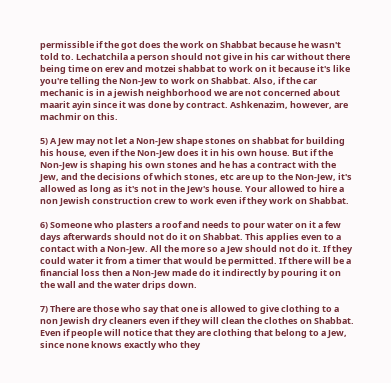permissible if the got does the work on Shabbat because he wasn't told to. Lechatchila a person should not give in his car without there being time on erev and motzei shabbat to work on it because it's like you're telling the Non-Jew to work on Shabbat. Also, if the car mechanic is in a jewish neighborhood we are not concerned about maarit ayin since it was done by contract. Ashkenazim, however, are machmir on this.

5) A Jew may not let a Non-Jew shape stones on shabbat for building his house, even if the Non-Jew does it in his own house. But if the Non-Jew is shaping his own stones and he has a contract with the Jew, and the decisions of which stones, etc are up to the Non-Jew, it's allowed as long as it's not in the Jew's house. Your allowed to hire a non Jewish construction crew to work even if they work on Shabbat.

6) Someone who plasters a roof and needs to pour water on it a few days afterwards should not do it on Shabbat. This applies even to a contact with a Non-Jew. All the more so a Jew should not do it. If they could water it from a timer that would be permitted. If there will be a financial loss then a Non-Jew made do it indirectly by pouring it on the wall and the water drips down.

7) There are those who say that one is allowed to give clothing to a non Jewish dry cleaners even if they will clean the clothes on Shabbat. Even if people will notice that they are clothing that belong to a Jew, since none knows exactly who they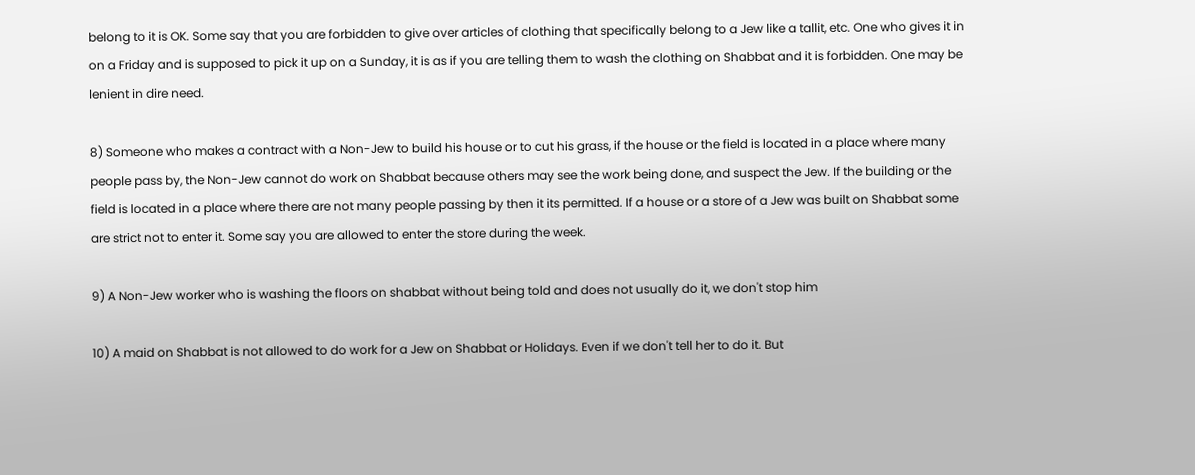belong to it is OK. Some say that you are forbidden to give over articles of clothing that specifically belong to a Jew like a tallit, etc. One who gives it in on a Friday and is supposed to pick it up on a Sunday, it is as if you are telling them to wash the clothing on Shabbat and it is forbidden. One may be lenient in dire need.

8) Someone who makes a contract with a Non-Jew to build his house or to cut his grass, if the house or the field is located in a place where many people pass by, the Non-Jew cannot do work on Shabbat because others may see the work being done, and suspect the Jew. If the building or the field is located in a place where there are not many people passing by then it its permitted. If a house or a store of a Jew was built on Shabbat some are strict not to enter it. Some say you are allowed to enter the store during the week.

9) A Non-Jew worker who is washing the floors on shabbat without being told and does not usually do it, we don't stop him

10) A maid on Shabbat is not allowed to do work for a Jew on Shabbat or Holidays. Even if we don't tell her to do it. But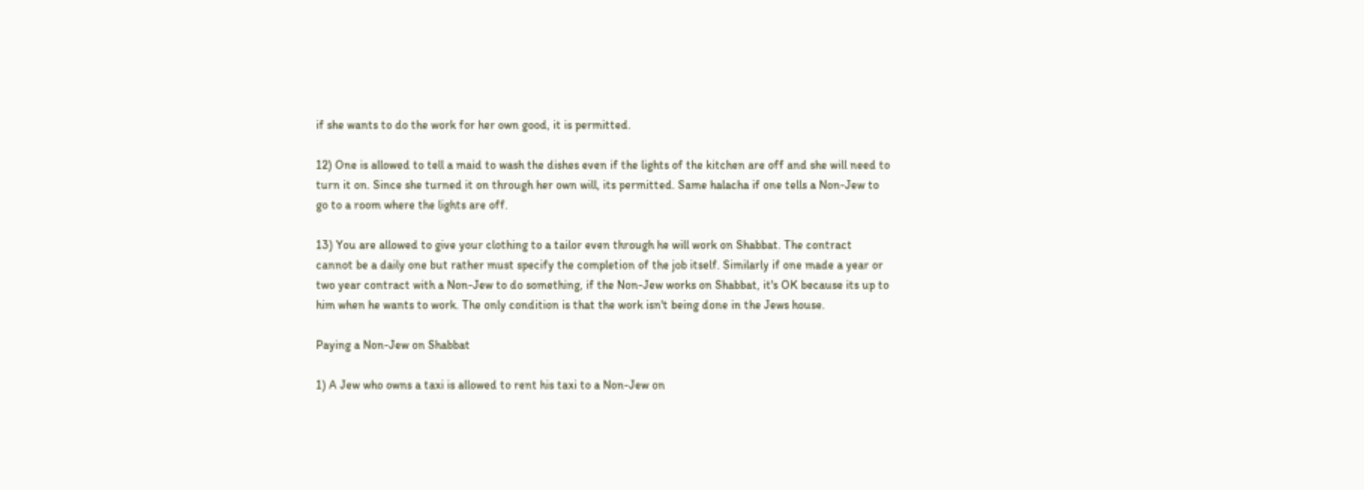if she wants to do the work for her own good, it is permitted.

12) One is allowed to tell a maid to wash the dishes even if the lights of the kitchen are off and she will need to turn it on. Since she turned it on through her own will, its permitted. Same halacha if one tells a Non-Jew to go to a room where the lights are off.

13) You are allowed to give your clothing to a tailor even through he will work on Shabbat. The contract cannot be a daily one but rather must specify the completion of the job itself. Similarly if one made a year or two year contract with a Non-Jew to do something, if the Non-Jew works on Shabbat, it's OK because its up to him when he wants to work. The only condition is that the work isn't being done in the Jews house.

Paying a Non-Jew on Shabbat

1) A Jew who owns a taxi is allowed to rent his taxi to a Non-Jew on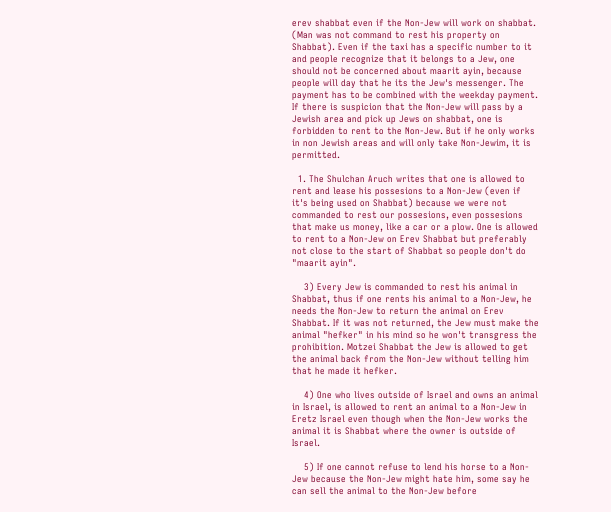erev shabbat even if the Non-Jew will work on shabbat. (Man was not command to rest his property on Shabbat). Even if the taxi has a specific number to it and people recognize that it belongs to a Jew, one should not be concerned about maarit ayin, because people will day that he its the Jew's messenger. The payment has to be combined with the weekday payment. If there is suspicion that the Non-Jew will pass by a Jewish area and pick up Jews on shabbat, one is forbidden to rent to the Non-Jew. But if he only works in non Jewish areas and will only take Non-Jewim, it is permitted.

  1. The Shulchan Aruch writes that one is allowed to rent and lease his possesions to a Non-Jew (even if it's being used on Shabbat) because we were not commanded to rest our possesions, even possesions that make us money, like a car or a plow. One is allowed to rent to a Non-Jew on Erev Shabbat but preferably not close to the start of Shabbat so people don't do "maarit ayin".

    3) Every Jew is commanded to rest his animal in Shabbat, thus if one rents his animal to a Non-Jew, he needs the Non-Jew to return the animal on Erev Shabbat. If it was not returned, the Jew must make the animal "hefker" in his mind so he won't transgress the prohibition. Motzei Shabbat the Jew is allowed to get the animal back from the Non-Jew without telling him that he made it hefker.

    4) One who lives outside of Israel and owns an animal in Israel, is allowed to rent an animal to a Non-Jew in Eretz Israel even though when the Non-Jew works the animal it is Shabbat where the owner is outside of  Israel.

    5) If one cannot refuse to lend his horse to a Non-Jew because the Non-Jew might hate him, some say he can sell the animal to the Non-Jew before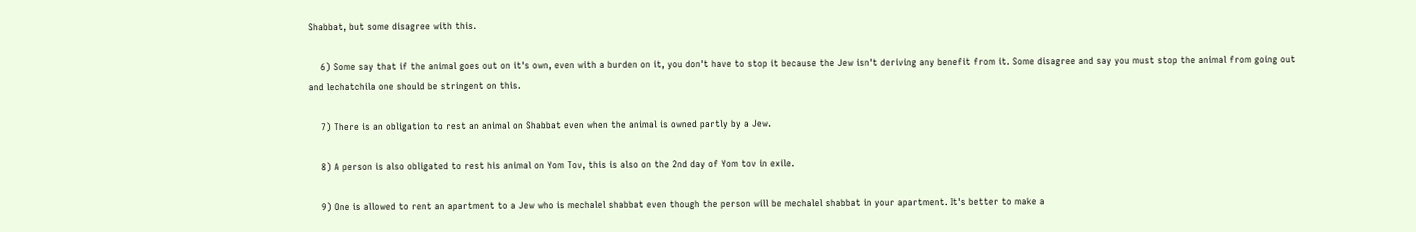Shabbat, but some disagree with this.

    6) Some say that if the animal goes out on it's own, even with a burden on it, you don't have to stop it because the Jew isn't deriving any benefit from it. Some disagree and say you must stop the animal from going out and lechatchila one should be stringent on this.

    7) There is an obligation to rest an animal on Shabbat even when the animal is owned partly by a Jew.

    8) A person is also obligated to rest his animal on Yom Tov, this is also on the 2nd day of Yom tov in exile.

    9) One is allowed to rent an apartment to a Jew who is mechalel shabbat even though the person will be mechalel shabbat in your apartment. It's better to make a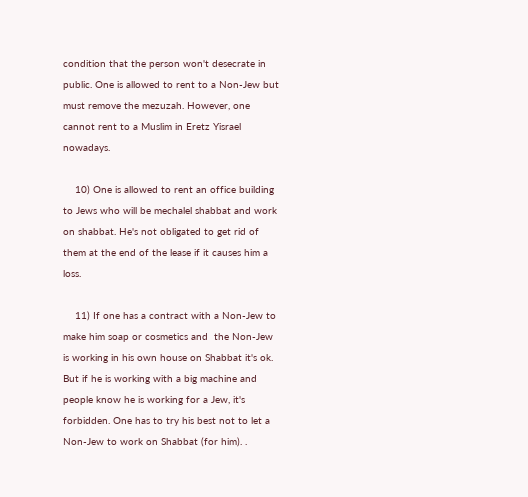condition that the person won't desecrate in public. One is allowed to rent to a Non-Jew but must remove the mezuzah. However, one cannot rent to a Muslim in Eretz Yisrael  nowadays.

    10) One is allowed to rent an office building to Jews who will be mechalel shabbat and work on shabbat. He's not obligated to get rid of them at the end of the lease if it causes him a loss.

    11) If one has a contract with a Non-Jew to make him soap or cosmetics and  the Non-Jew is working in his own house on Shabbat it's ok. But if he is working with a big machine and people know he is working for a Jew, it's forbidden. One has to try his best not to let a Non-Jew to work on Shabbat (for him). .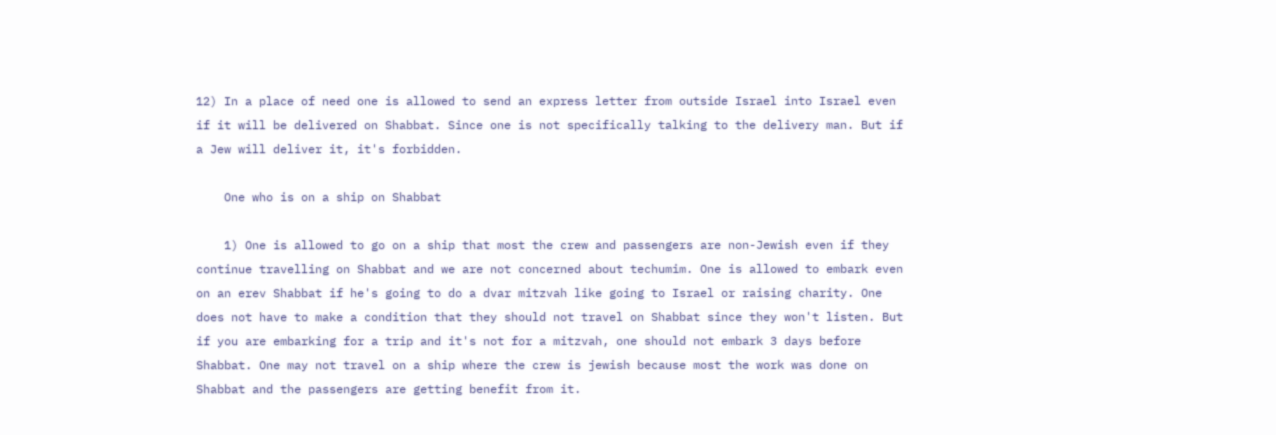12) In a place of need one is allowed to send an express letter from outside Israel into Israel even if it will be delivered on Shabbat. Since one is not specifically talking to the delivery man. But if a Jew will deliver it, it's forbidden.

    One who is on a ship on Shabbat

    1) One is allowed to go on a ship that most the crew and passengers are non-Jewish even if they continue travelling on Shabbat and we are not concerned about techumim. One is allowed to embark even on an erev Shabbat if he's going to do a dvar mitzvah like going to Israel or raising charity. One does not have to make a condition that they should not travel on Shabbat since they won't listen. But if you are embarking for a trip and it's not for a mitzvah, one should not embark 3 days before Shabbat. One may not travel on a ship where the crew is jewish because most the work was done on Shabbat and the passengers are getting benefit from it.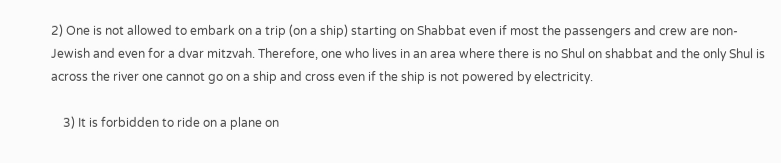2) One is not allowed to embark on a trip (on a ship) starting on Shabbat even if most the passengers and crew are non-Jewish and even for a dvar mitzvah. Therefore, one who lives in an area where there is no Shul on shabbat and the only Shul is across the river one cannot go on a ship and cross even if the ship is not powered by electricity.

    3) It is forbidden to ride on a plane on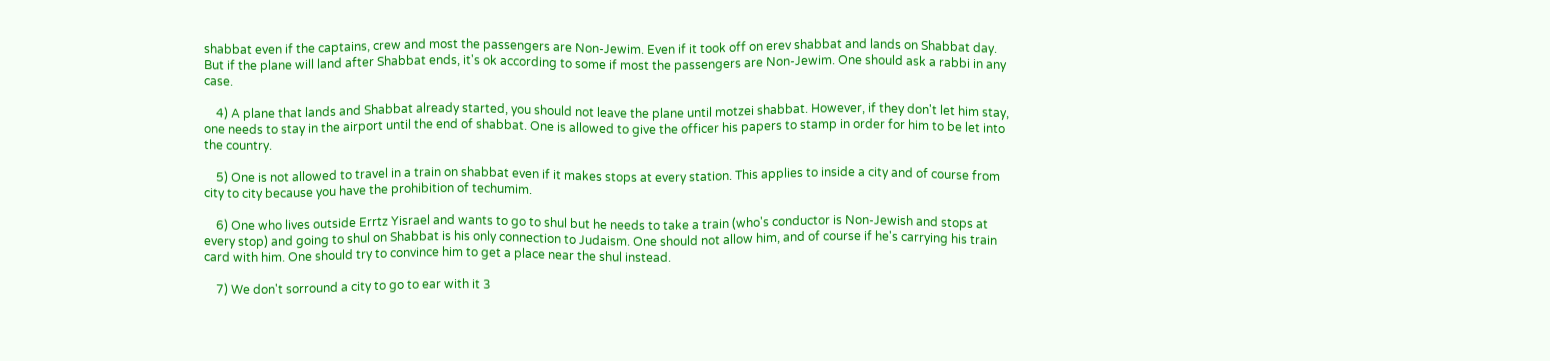shabbat even if the captains, crew and most the passengers are Non-Jewim. Even if it took off on erev shabbat and lands on Shabbat day. But if the plane will land after Shabbat ends, it's ok according to some if most the passengers are Non-Jewim. One should ask a rabbi in any case.

    4) A plane that lands and Shabbat already started, you should not leave the plane until motzei shabbat. However, if they don't let him stay, one needs to stay in the airport until the end of shabbat. One is allowed to give the officer his papers to stamp in order for him to be let into the country.

    5) One is not allowed to travel in a train on shabbat even if it makes stops at every station. This applies to inside a city and of course from city to city because you have the prohibition of techumim.

    6) One who lives outside Errtz Yisrael and wants to go to shul but he needs to take a train (who's conductor is Non-Jewish and stops at every stop) and going to shul on Shabbat is his only connection to Judaism. One should not allow him, and of course if he's carrying his train card with him. One should try to convince him to get a place near the shul instead.

    7) We don't sorround a city to go to ear with it 3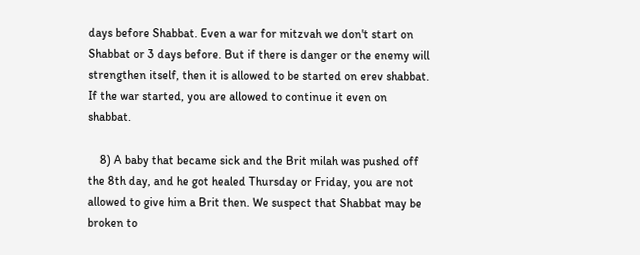days before Shabbat. Even a war for mitzvah we don't start on Shabbat or 3 days before. But if there is danger or the enemy will strengthen itself, then it is allowed to be started on erev shabbat. If the war started, you are allowed to continue it even on shabbat.

    8) A baby that became sick and the Brit milah was pushed off the 8th day, and he got healed Thursday or Friday, you are not allowed to give him a Brit then. We suspect that Shabbat may be broken to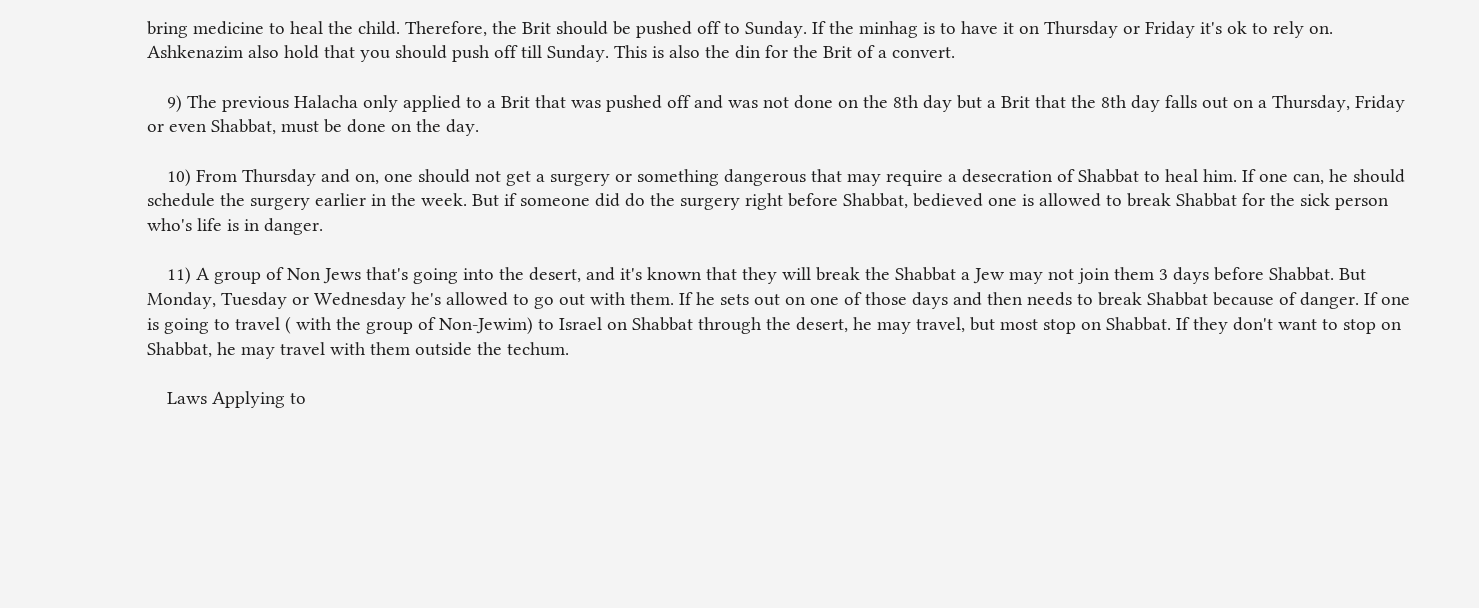bring medicine to heal the child. Therefore, the Brit should be pushed off to Sunday. If the minhag is to have it on Thursday or Friday it's ok to rely on. Ashkenazim also hold that you should push off till Sunday. This is also the din for the Brit of a convert.

    9) The previous Halacha only applied to a Brit that was pushed off and was not done on the 8th day but a Brit that the 8th day falls out on a Thursday, Friday or even Shabbat, must be done on the day.

    10) From Thursday and on, one should not get a surgery or something dangerous that may require a desecration of Shabbat to heal him. If one can, he should schedule the surgery earlier in the week. But if someone did do the surgery right before Shabbat, bedieved one is allowed to break Shabbat for the sick person who's life is in danger.

    11) A group of Non Jews that's going into the desert, and it's known that they will break the Shabbat a Jew may not join them 3 days before Shabbat. But Monday, Tuesday or Wednesday he's allowed to go out with them. If he sets out on one of those days and then needs to break Shabbat because of danger. If one is going to travel ( with the group of Non-Jewim) to Israel on Shabbat through the desert, he may travel, but most stop on Shabbat. If they don't want to stop on Shabbat, he may travel with them outside the techum.

    Laws Applying to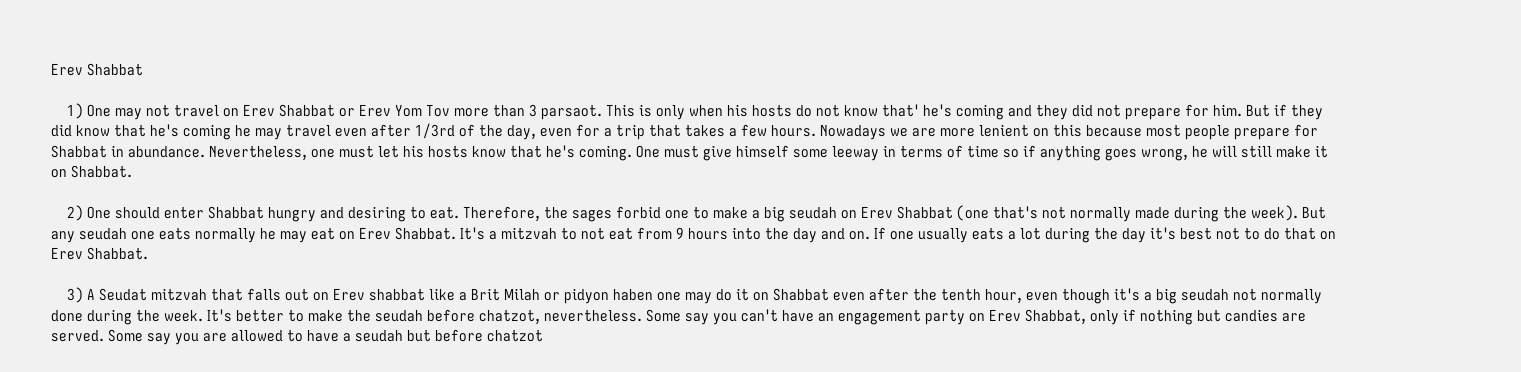Erev Shabbat

    1) One may not travel on Erev Shabbat or Erev Yom Tov more than 3 parsaot. This is only when his hosts do not know that' he's coming and they did not prepare for him. But if they did know that he's coming he may travel even after 1/3rd of the day, even for a trip that takes a few hours. Nowadays we are more lenient on this because most people prepare for Shabbat in abundance. Nevertheless, one must let his hosts know that he's coming. One must give himself some leeway in terms of time so if anything goes wrong, he will still make it on Shabbat.

    2) One should enter Shabbat hungry and desiring to eat. Therefore, the sages forbid one to make a big seudah on Erev Shabbat (one that's not normally made during the week). But any seudah one eats normally he may eat on Erev Shabbat. It's a mitzvah to not eat from 9 hours into the day and on. If one usually eats a lot during the day it's best not to do that on Erev Shabbat.

    3) A Seudat mitzvah that falls out on Erev shabbat like a Brit Milah or pidyon haben one may do it on Shabbat even after the tenth hour, even though it's a big seudah not normally done during the week. It's better to make the seudah before chatzot, nevertheless. Some say you can't have an engagement party on Erev Shabbat, only if nothing but candies are served. Some say you are allowed to have a seudah but before chatzot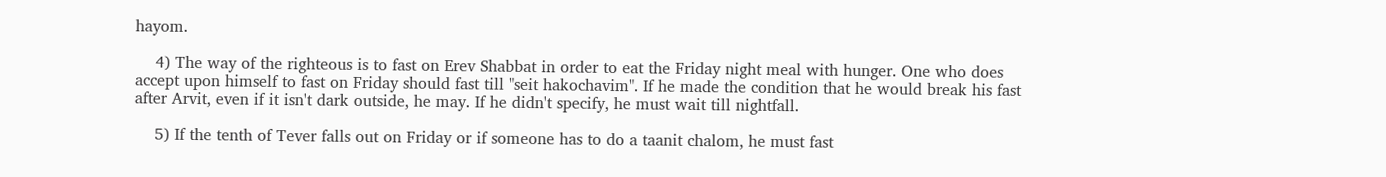hayom.

    4) The way of the righteous is to fast on Erev Shabbat in order to eat the Friday night meal with hunger. One who does accept upon himself to fast on Friday should fast till "seit hakochavim". If he made the condition that he would break his fast after Arvit, even if it isn't dark outside, he may. If he didn't specify, he must wait till nightfall.

    5) If the tenth of Tever falls out on Friday or if someone has to do a taanit chalom, he must fast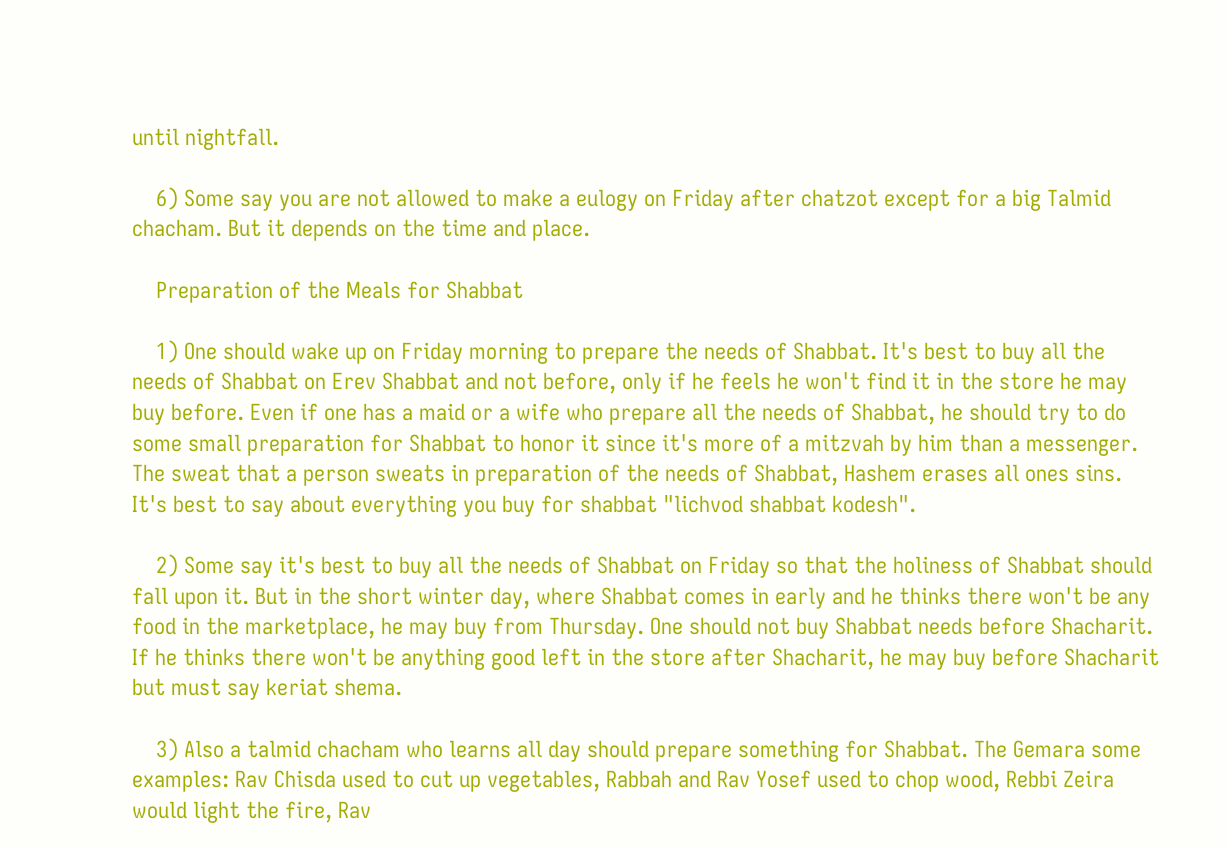until nightfall.

    6) Some say you are not allowed to make a eulogy on Friday after chatzot except for a big Talmid chacham. But it depends on the time and place.

    Preparation of the Meals for Shabbat

    1) One should wake up on Friday morning to prepare the needs of Shabbat. It's best to buy all the needs of Shabbat on Erev Shabbat and not before, only if he feels he won't find it in the store he may buy before. Even if one has a maid or a wife who prepare all the needs of Shabbat, he should try to do some small preparation for Shabbat to honor it since it's more of a mitzvah by him than a messenger. The sweat that a person sweats in preparation of the needs of Shabbat, Hashem erases all ones sins. It's best to say about everything you buy for shabbat "lichvod shabbat kodesh".

    2) Some say it's best to buy all the needs of Shabbat on Friday so that the holiness of Shabbat should fall upon it. But in the short winter day, where Shabbat comes in early and he thinks there won't be any food in the marketplace, he may buy from Thursday. One should not buy Shabbat needs before Shacharit. If he thinks there won't be anything good left in the store after Shacharit, he may buy before Shacharit but must say keriat shema.

    3) Also a talmid chacham who learns all day should prepare something for Shabbat. The Gemara some examples: Rav Chisda used to cut up vegetables, Rabbah and Rav Yosef used to chop wood, Rebbi Zeira would light the fire, Rav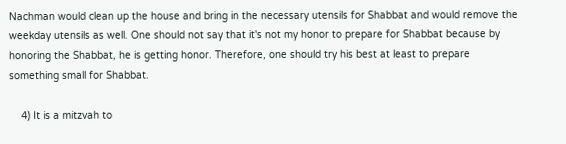Nachman would clean up the house and bring in the necessary utensils for Shabbat and would remove the weekday utensils as well. One should not say that it's not my honor to prepare for Shabbat because by honoring the Shabbat, he is getting honor. Therefore, one should try his best at least to prepare something small for Shabbat.

    4) It is a mitzvah to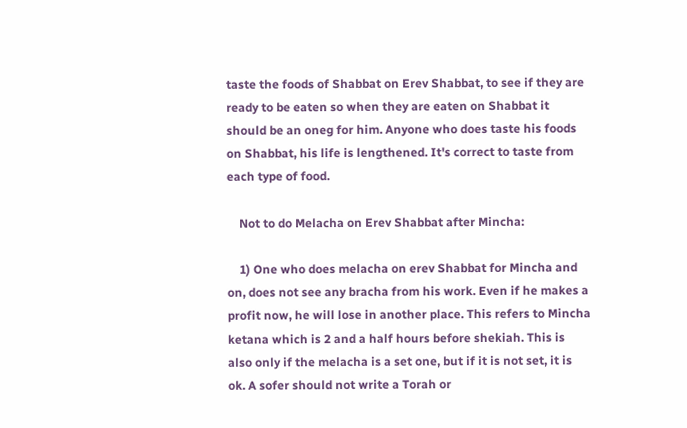taste the foods of Shabbat on Erev Shabbat, to see if they are ready to be eaten so when they are eaten on Shabbat it should be an oneg for him. Anyone who does taste his foods on Shabbat, his life is lengthened. It's correct to taste from each type of food.

    Not to do Melacha on Erev Shabbat after Mincha:

    1) One who does melacha on erev Shabbat for Mincha and on, does not see any bracha from his work. Even if he makes a profit now, he will lose in another place. This refers to Mincha ketana which is 2 and a half hours before shekiah. This is also only if the melacha is a set one, but if it is not set, it is ok. A sofer should not write a Torah or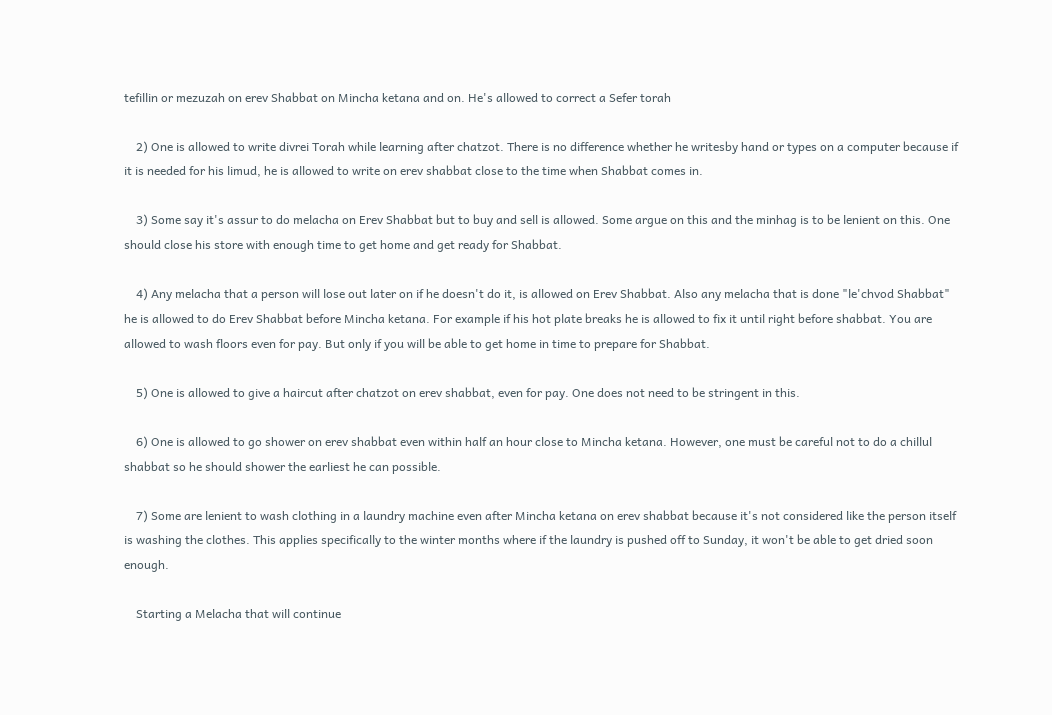tefillin or mezuzah on erev Shabbat on Mincha ketana and on. He's allowed to correct a Sefer torah

    2) One is allowed to write divrei Torah while learning after chatzot. There is no difference whether he writesby hand or types on a computer because if it is needed for his limud, he is allowed to write on erev shabbat close to the time when Shabbat comes in.

    3) Some say it's assur to do melacha on Erev Shabbat but to buy and sell is allowed. Some argue on this and the minhag is to be lenient on this. One should close his store with enough time to get home and get ready for Shabbat.

    4) Any melacha that a person will lose out later on if he doesn't do it, is allowed on Erev Shabbat. Also any melacha that is done "le'chvod Shabbat" he is allowed to do Erev Shabbat before Mincha ketana. For example if his hot plate breaks he is allowed to fix it until right before shabbat. You are allowed to wash floors even for pay. But only if you will be able to get home in time to prepare for Shabbat.

    5) One is allowed to give a haircut after chatzot on erev shabbat, even for pay. One does not need to be stringent in this.

    6) One is allowed to go shower on erev shabbat even within half an hour close to Mincha ketana. However, one must be careful not to do a chillul shabbat so he should shower the earliest he can possible.

    7) Some are lenient to wash clothing in a laundry machine even after Mincha ketana on erev shabbat because it's not considered like the person itself is washing the clothes. This applies specifically to the winter months where if the laundry is pushed off to Sunday, it won't be able to get dried soon enough.

    Starting a Melacha that will continue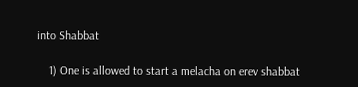into Shabbat

    1) One is allowed to start a melacha on erev shabbat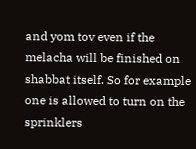and yom tov even if the melacha will be finished on shabbat itself. So for example one is allowed to turn on the sprinklers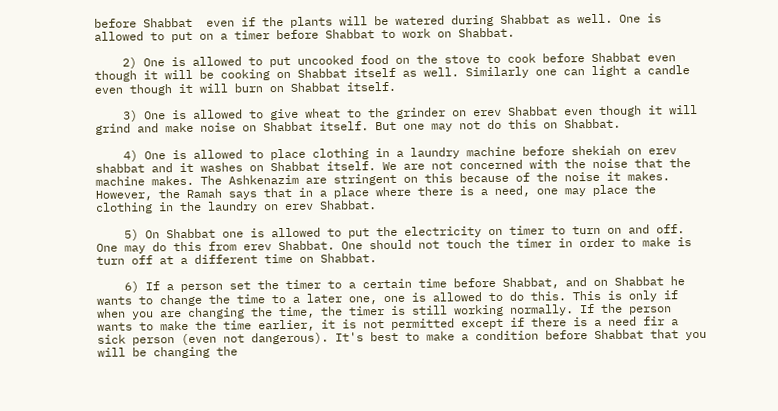before Shabbat  even if the plants will be watered during Shabbat as well. One is allowed to put on a timer before Shabbat to work on Shabbat.

    2) One is allowed to put uncooked food on the stove to cook before Shabbat even though it will be cooking on Shabbat itself as well. Similarly one can light a candle even though it will burn on Shabbat itself.

    3) One is allowed to give wheat to the grinder on erev Shabbat even though it will grind and make noise on Shabbat itself. But one may not do this on Shabbat.

    4) One is allowed to place clothing in a laundry machine before shekiah on erev shabbat and it washes on Shabbat itself. We are not concerned with the noise that the machine makes. The Ashkenazim are stringent on this because of the noise it makes. However, the Ramah says that in a place where there is a need, one may place the clothing in the laundry on erev Shabbat.

    5) On Shabbat one is allowed to put the electricity on timer to turn on and off. One may do this from erev Shabbat. One should not touch the timer in order to make is turn off at a different time on Shabbat.

    6) If a person set the timer to a certain time before Shabbat, and on Shabbat he wants to change the time to a later one, one is allowed to do this. This is only if when you are changing the time, the timer is still working normally. If the person wants to make the time earlier, it is not permitted except if there is a need fir a sick person (even not dangerous). It's best to make a condition before Shabbat that you will be changing the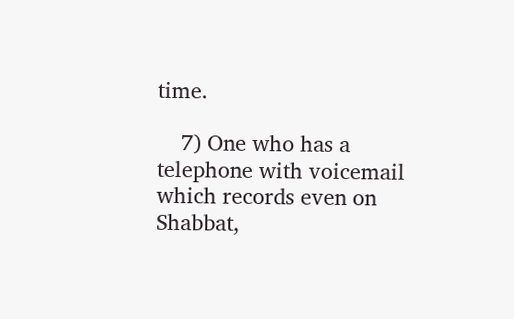time.

    7) One who has a telephone with voicemail which records even on Shabbat,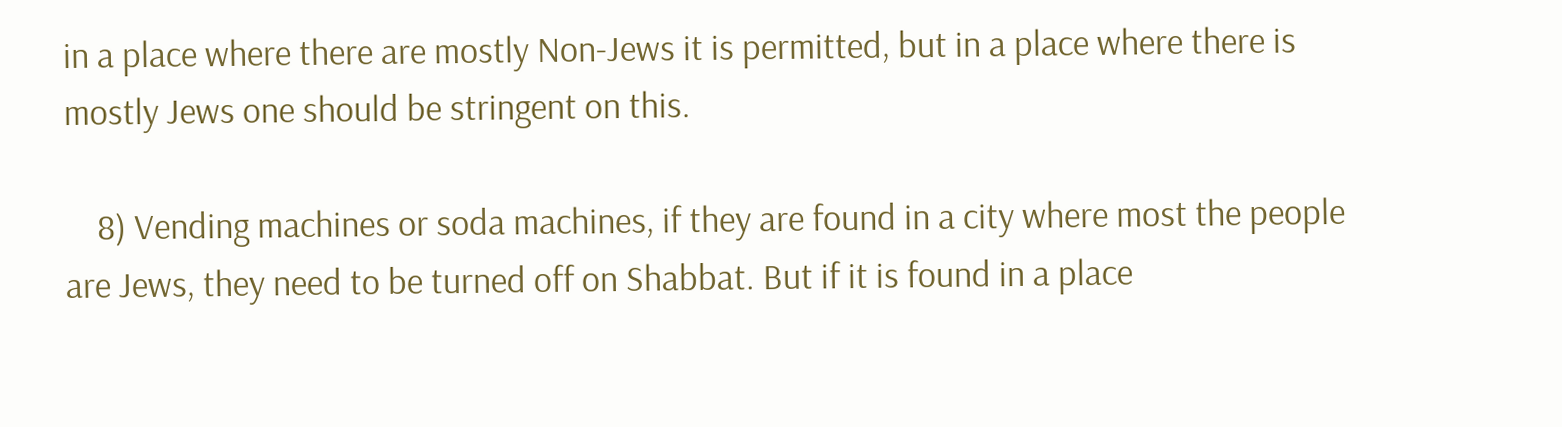in a place where there are mostly Non-Jews it is permitted, but in a place where there is mostly Jews one should be stringent on this.

    8) Vending machines or soda machines, if they are found in a city where most the people are Jews, they need to be turned off on Shabbat. But if it is found in a place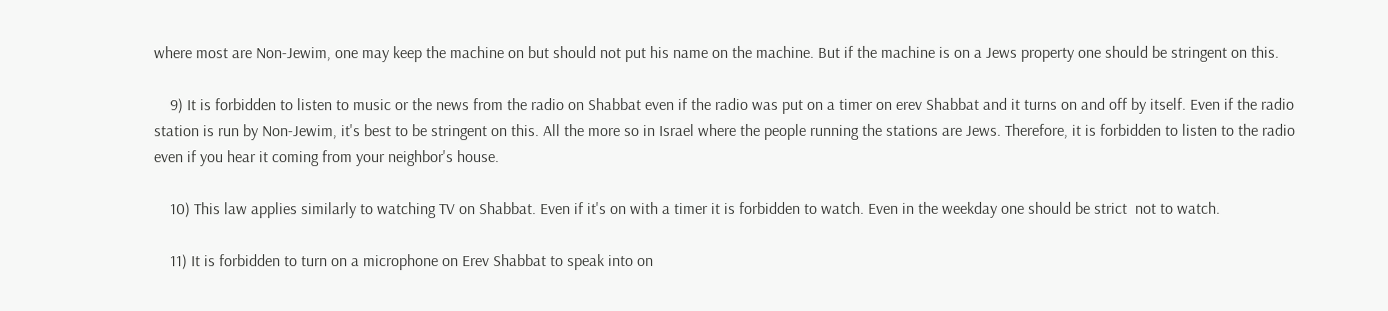where most are Non-Jewim, one may keep the machine on but should not put his name on the machine. But if the machine is on a Jews property one should be stringent on this.

    9) It is forbidden to listen to music or the news from the radio on Shabbat even if the radio was put on a timer on erev Shabbat and it turns on and off by itself. Even if the radio station is run by Non-Jewim, it's best to be stringent on this. All the more so in Israel where the people running the stations are Jews. Therefore, it is forbidden to listen to the radio even if you hear it coming from your neighbor's house.

    10) This law applies similarly to watching TV on Shabbat. Even if it's on with a timer it is forbidden to watch. Even in the weekday one should be strict  not to watch.

    11) It is forbidden to turn on a microphone on Erev Shabbat to speak into on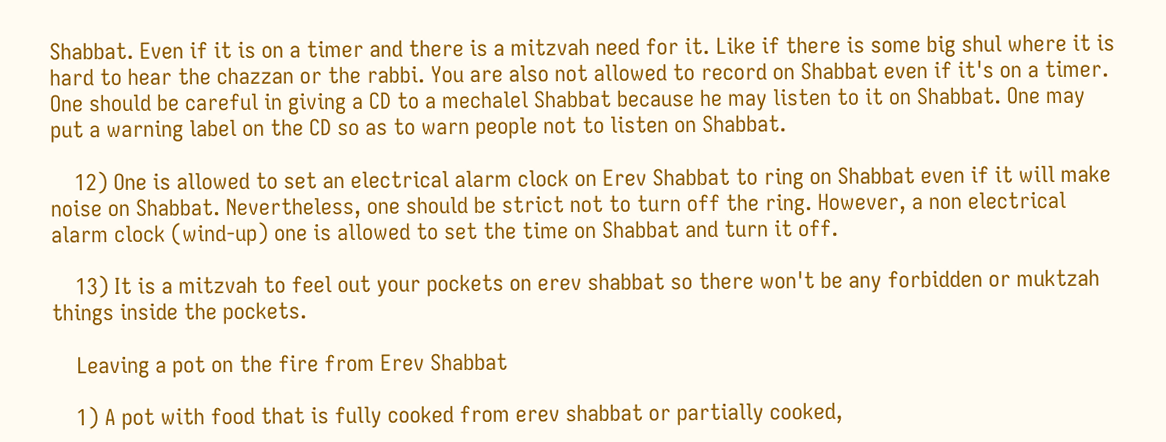Shabbat. Even if it is on a timer and there is a mitzvah need for it. Like if there is some big shul where it is hard to hear the chazzan or the rabbi. You are also not allowed to record on Shabbat even if it's on a timer. One should be careful in giving a CD to a mechalel Shabbat because he may listen to it on Shabbat. One may put a warning label on the CD so as to warn people not to listen on Shabbat.

    12) One is allowed to set an electrical alarm clock on Erev Shabbat to ring on Shabbat even if it will make noise on Shabbat. Nevertheless, one should be strict not to turn off the ring. However, a non electrical alarm clock (wind-up) one is allowed to set the time on Shabbat and turn it off.

    13) It is a mitzvah to feel out your pockets on erev shabbat so there won't be any forbidden or muktzah things inside the pockets.

    Leaving a pot on the fire from Erev Shabbat

    1) A pot with food that is fully cooked from erev shabbat or partially cooked,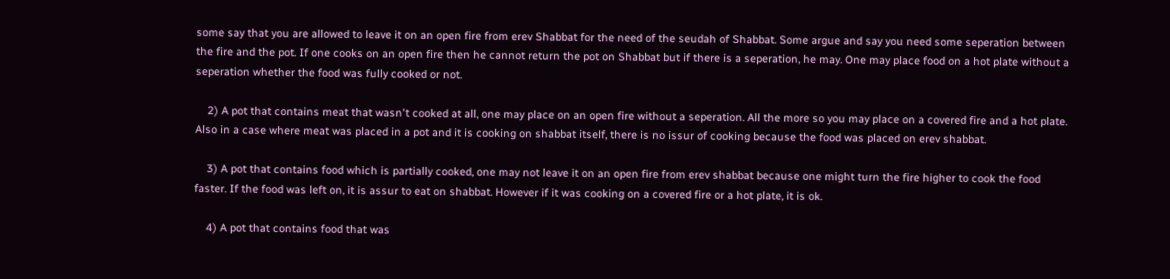some say that you are allowed to leave it on an open fire from erev Shabbat for the need of the seudah of Shabbat. Some argue and say you need some seperation between the fire and the pot. If one cooks on an open fire then he cannot return the pot on Shabbat but if there is a seperation, he may. One may place food on a hot plate without a seperation whether the food was fully cooked or not.

    2) A pot that contains meat that wasn't cooked at all, one may place on an open fire without a seperation. All the more so you may place on a covered fire and a hot plate. Also in a case where meat was placed in a pot and it is cooking on shabbat itself, there is no issur of cooking because the food was placed on erev shabbat.

    3) A pot that contains food which is partially cooked, one may not leave it on an open fire from erev shabbat because one might turn the fire higher to cook the food faster. If the food was left on, it is assur to eat on shabbat. However if it was cooking on a covered fire or a hot plate, it is ok.

    4) A pot that contains food that was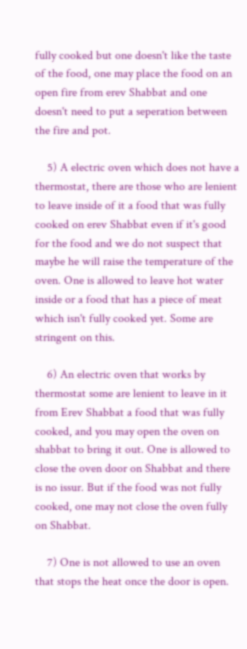fully cooked but one doesn't like the taste of the food, one may place the food on an open fire from erev Shabbat and one doesn't need to put a seperation between the fire and pot.

    5) A electric oven which does not have a thermostat, there are those who are lenient to leave inside of it a food that was fully cooked on erev Shabbat even if it's good for the food and we do not suspect that maybe he will raise the temperature of the oven. One is allowed to leave hot water inside or a food that has a piece of meat which isn't fully cooked yet. Some are stringent on this.

    6) An electric oven that works by thermostat some are lenient to leave in it from Erev Shabbat a food that was fully cooked, and you may open the oven on shabbat to bring it out. One is allowed to close the oven door on Shabbat and there is no issur. But if the food was not fully cooked, one may not close the oven fully on Shabbat.

    7) One is not allowed to use an oven that stops the heat once the door is open.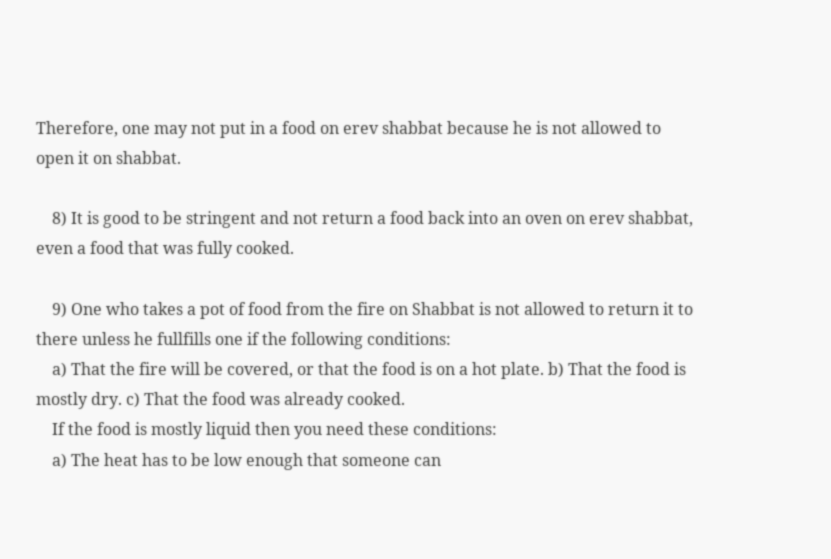Therefore, one may not put in a food on erev shabbat because he is not allowed to open it on shabbat.

    8) It is good to be stringent and not return a food back into an oven on erev shabbat, even a food that was fully cooked.

    9) One who takes a pot of food from the fire on Shabbat is not allowed to return it to there unless he fullfills one if the following conditions:
    a) That the fire will be covered, or that the food is on a hot plate. b) That the food is mostly dry. c) That the food was already cooked.
    If the food is mostly liquid then you need these conditions:
    a) The heat has to be low enough that someone can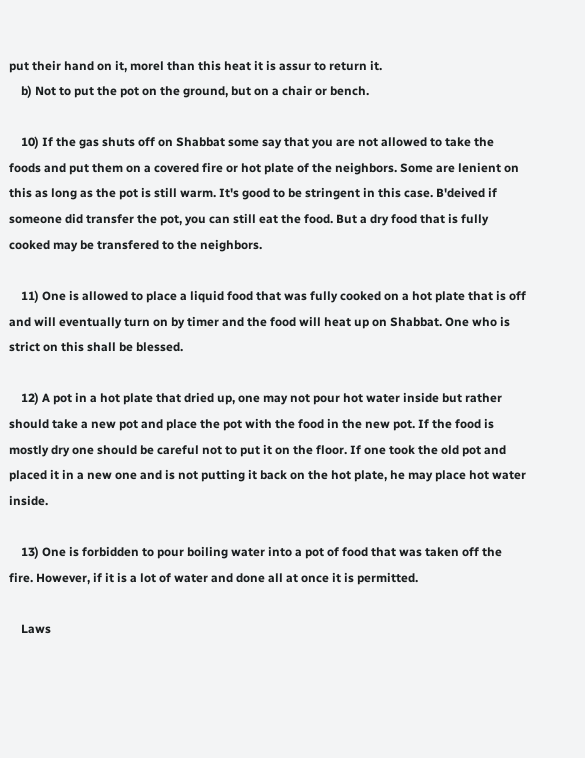put their hand on it, morel than this heat it is assur to return it.
    b) Not to put the pot on the ground, but on a chair or bench.

    10) If the gas shuts off on Shabbat some say that you are not allowed to take the foods and put them on a covered fire or hot plate of the neighbors. Some are lenient on this as long as the pot is still warm. It's good to be stringent in this case. B'deived if someone did transfer the pot, you can still eat the food. But a dry food that is fully cooked may be transfered to the neighbors.

    11) One is allowed to place a liquid food that was fully cooked on a hot plate that is off and will eventually turn on by timer and the food will heat up on Shabbat. One who is strict on this shall be blessed.

    12) A pot in a hot plate that dried up, one may not pour hot water inside but rather should take a new pot and place the pot with the food in the new pot. If the food is mostly dry one should be careful not to put it on the floor. If one took the old pot and placed it in a new one and is not putting it back on the hot plate, he may place hot water inside.

    13) One is forbidden to pour boiling water into a pot of food that was taken off the fire. However, if it is a lot of water and done all at once it is permitted.

    Laws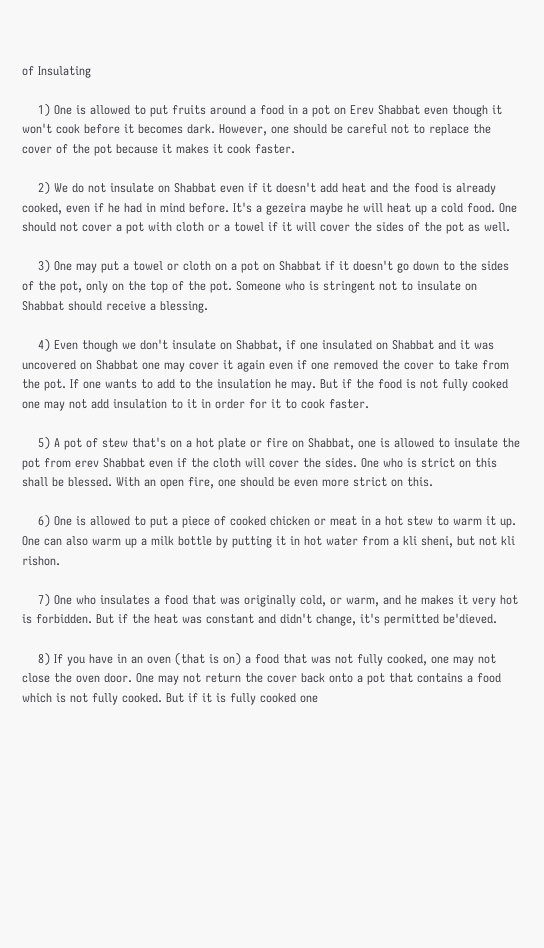of Insulating

    1) One is allowed to put fruits around a food in a pot on Erev Shabbat even though it won't cook before it becomes dark. However, one should be careful not to replace the cover of the pot because it makes it cook faster.

    2) We do not insulate on Shabbat even if it doesn't add heat and the food is already cooked, even if he had in mind before. It's a gezeira maybe he will heat up a cold food. One should not cover a pot with cloth or a towel if it will cover the sides of the pot as well.

    3) One may put a towel or cloth on a pot on Shabbat if it doesn't go down to the sides of the pot, only on the top of the pot. Someone who is stringent not to insulate on Shabbat should receive a blessing.

    4) Even though we don't insulate on Shabbat, if one insulated on Shabbat and it was uncovered on Shabbat one may cover it again even if one removed the cover to take from the pot. If one wants to add to the insulation he may. But if the food is not fully cooked one may not add insulation to it in order for it to cook faster.

    5) A pot of stew that's on a hot plate or fire on Shabbat, one is allowed to insulate the pot from erev Shabbat even if the cloth will cover the sides. One who is strict on this shall be blessed. With an open fire, one should be even more strict on this.

    6) One is allowed to put a piece of cooked chicken or meat in a hot stew to warm it up. One can also warm up a milk bottle by putting it in hot water from a kli sheni, but not kli rishon.

    7) One who insulates a food that was originally cold, or warm, and he makes it very hot is forbidden. But if the heat was constant and didn't change, it's permitted be'dieved.

    8) If you have in an oven (that is on) a food that was not fully cooked, one may not close the oven door. One may not return the cover back onto a pot that contains a food which is not fully cooked. But if it is fully cooked one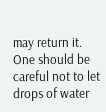may return it. One should be careful not to let drops of water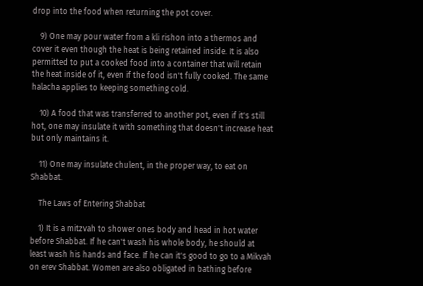drop into the food when returning the pot cover.

    9) One may pour water from a kli rishon into a thermos and cover it even though the heat is being retained inside. It is also permitted to put a cooked food into a container that will retain the heat inside of it, even if the food isn't fully cooked. The same halacha applies to keeping something cold.

    10) A food that was transferred to another pot, even if it's still hot, one may insulate it with something that doesn't increase heat but only maintains it.

    11) One may insulate chulent, in the proper way, to eat on Shabbat.

    The Laws of Entering Shabbat

    1) It is a mitzvah to shower ones body and head in hot water before Shabbat. If he can't wash his whole body, he should at least wash his hands and face. If he can it's good to go to a Mikvah on erev Shabbat. Women are also obligated in bathing before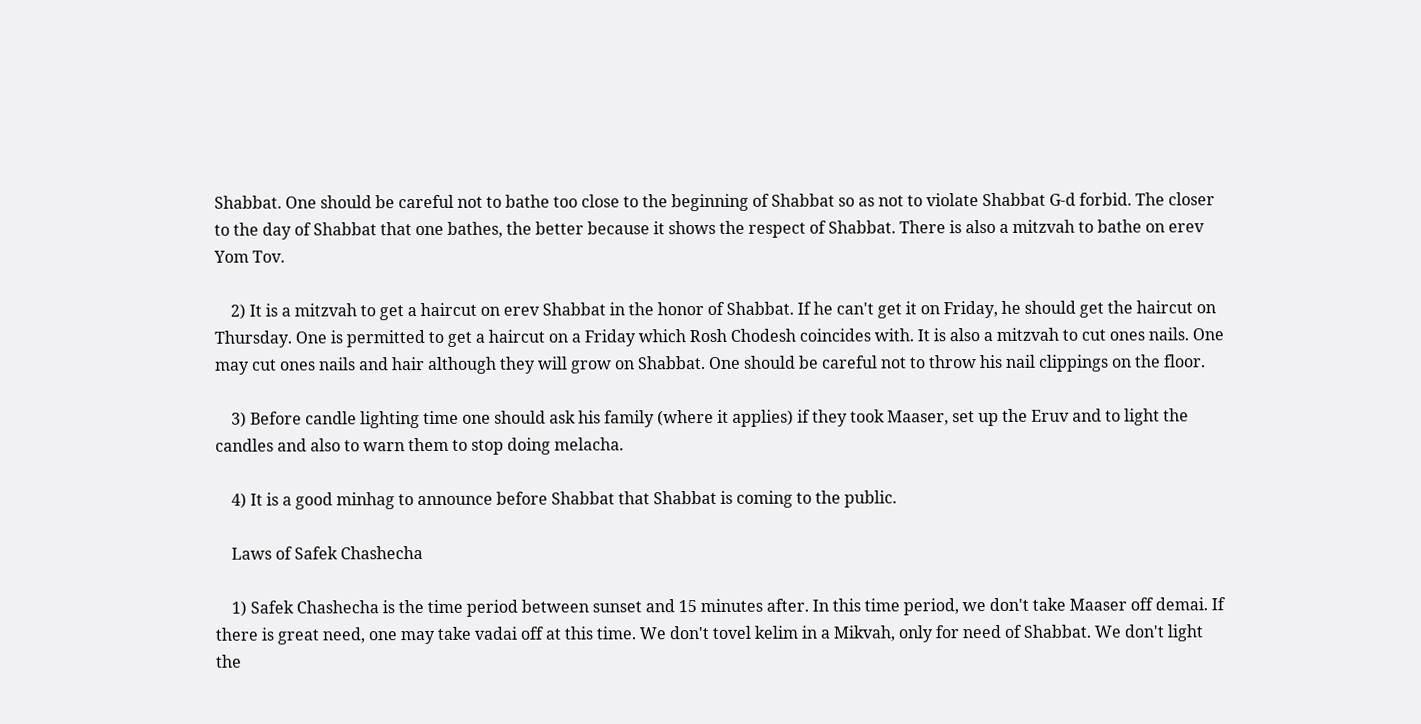Shabbat. One should be careful not to bathe too close to the beginning of Shabbat so as not to violate Shabbat G-d forbid. The closer to the day of Shabbat that one bathes, the better because it shows the respect of Shabbat. There is also a mitzvah to bathe on erev Yom Tov.

    2) It is a mitzvah to get a haircut on erev Shabbat in the honor of Shabbat. If he can't get it on Friday, he should get the haircut on Thursday. One is permitted to get a haircut on a Friday which Rosh Chodesh coincides with. It is also a mitzvah to cut ones nails. One may cut ones nails and hair although they will grow on Shabbat. One should be careful not to throw his nail clippings on the floor.

    3) Before candle lighting time one should ask his family (where it applies) if they took Maaser, set up the Eruv and to light the candles and also to warn them to stop doing melacha.

    4) It is a good minhag to announce before Shabbat that Shabbat is coming to the public.

    Laws of Safek Chashecha

    1) Safek Chashecha is the time period between sunset and 15 minutes after. In this time period, we don't take Maaser off demai. If there is great need, one may take vadai off at this time. We don't tovel kelim in a Mikvah, only for need of Shabbat. We don't light the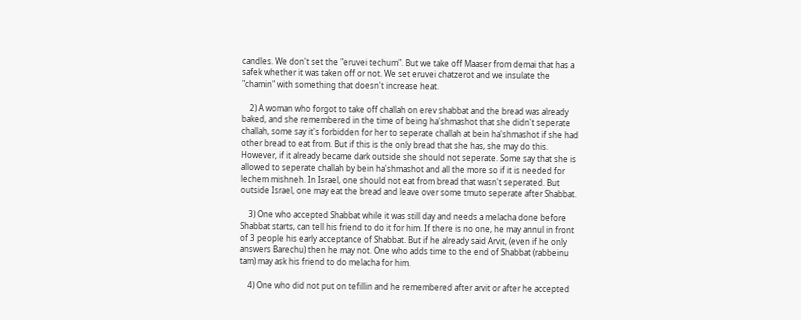candles. We don't set the "eruvei techum". But we take off Maaser from demai that has a safek whether it was taken off or not. We set eruvei chatzerot and we insulate the "chamin" with something that doesn't increase heat.

    2) A woman who forgot to take off challah on erev shabbat and the bread was already baked, and she remembered in the time of being ha'shmashot that she didn't seperate challah, some say it's forbidden for her to seperate challah at bein ha'shmashot if she had other bread to eat from. But if this is the only bread that she has, she may do this. However, if it already became dark outside she should not seperate. Some say that she is allowed to seperate challah by bein ha'shmashot and all the more so if it is needed for lechem mishneh. In Israel, one should not eat from bread that wasn't seperated. But outside Israel, one may eat the bread and leave over some tmuto seperate after Shabbat.

    3) One who accepted Shabbat while it was still day and needs a melacha done before Shabbat starts, can tell his friend to do it for him. If there is no one, he may annul in front of 3 people his early acceptance of Shabbat. But if he already said Arvit, (even if he only answers Barechu) then he may not. One who adds time to the end of Shabbat (rabbeinu tam) may ask his friend to do melacha for him.

    4) One who did not put on tefillin and he remembered after arvit or after he accepted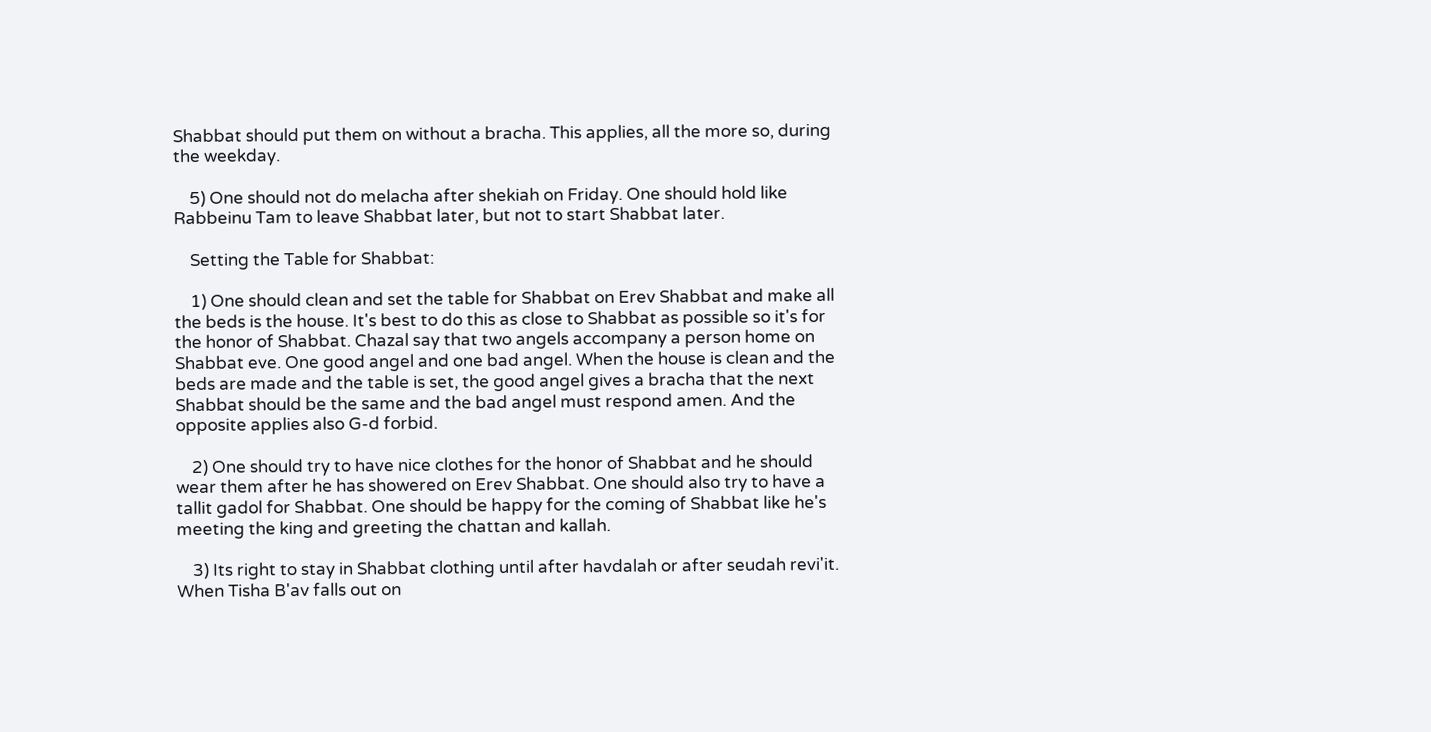Shabbat should put them on without a bracha. This applies, all the more so, during the weekday.

    5) One should not do melacha after shekiah on Friday. One should hold like Rabbeinu Tam to leave Shabbat later, but not to start Shabbat later.

    Setting the Table for Shabbat:

    1) One should clean and set the table for Shabbat on Erev Shabbat and make all the beds is the house. It's best to do this as close to Shabbat as possible so it's for the honor of Shabbat. Chazal say that two angels accompany a person home on Shabbat eve. One good angel and one bad angel. When the house is clean and the beds are made and the table is set, the good angel gives a bracha that the next Shabbat should be the same and the bad angel must respond amen. And the opposite applies also G-d forbid.

    2) One should try to have nice clothes for the honor of Shabbat and he should wear them after he has showered on Erev Shabbat. One should also try to have a tallit gadol for Shabbat. One should be happy for the coming of Shabbat like he's meeting the king and greeting the chattan and kallah.

    3) Its right to stay in Shabbat clothing until after havdalah or after seudah revi'it. When Tisha B'av falls out on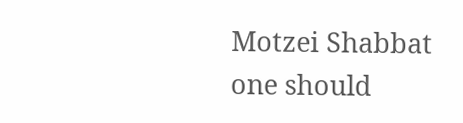Motzei Shabbat one should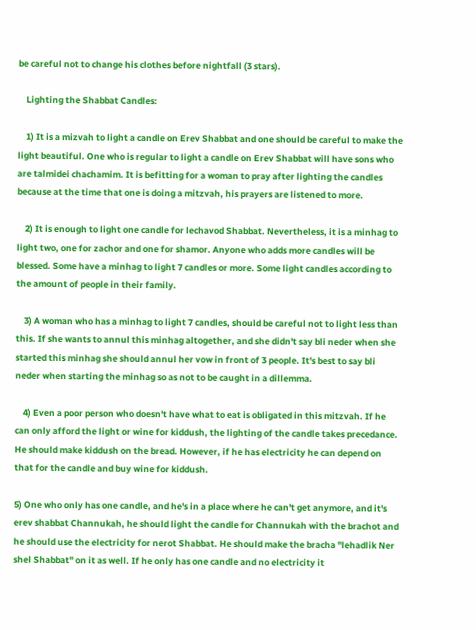be careful not to change his clothes before nightfall (3 stars).

    Lighting the Shabbat Candles:

    1) It is a mizvah to light a candle on Erev Shabbat and one should be careful to make the light beautiful. One who is regular to light a candle on Erev Shabbat will have sons who are talmidei chachamim. It is befitting for a woman to pray after lighting the candles because at the time that one is doing a mitzvah, his prayers are listened to more.

    2) It is enough to light one candle for lechavod Shabbat. Nevertheless, it is a minhag to light two, one for zachor and one for shamor. Anyone who adds more candles will be blessed. Some have a minhag to light 7 candles or more. Some light candles according to the amount of people in their family.

    3) A woman who has a minhag to light 7 candles, should be careful not to light less than this. If she wants to annul this minhag altogether, and she didn't say bli neder when she started this minhag she should annul her vow in front of 3 people. It's best to say bli neder when starting the minhag so as not to be caught in a dillemma.

    4) Even a poor person who doesn't have what to eat is obligated in this mitzvah. If he can only afford the light or wine for kiddush, the lighting of the candle takes precedance. He should make kiddush on the bread. However, if he has electricity he can depend on that for the candle and buy wine for kiddush.

5) One who only has one candle, and he's in a place where he can't get anymore, and it's erev shabbat Channukah, he should light the candle for Channukah with the brachot and he should use the electricity for nerot Shabbat. He should make the bracha "lehadlik Ner shel Shabbat" on it as well. If he only has one candle and no electricity it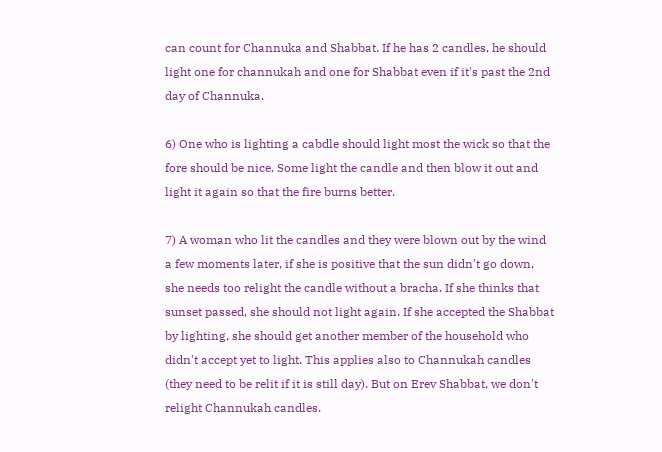can count for Channuka and Shabbat. If he has 2 candles, he should light one for channukah and one for Shabbat even if it's past the 2nd day of Channuka.

6) One who is lighting a cabdle should light most the wick so that the fore should be nice. Some light the candle and then blow it out and light it again so that the fire burns better.

7) A woman who lit the candles and they were blown out by the wind a few moments later, if she is positive that the sun didn't go down, she needs too relight the candle without a bracha. If she thinks that sunset passed, she should not light again. If she accepted the Shabbat by lighting, she should get another member of the household who didn't accept yet to light. This applies also to Channukah candles (they need to be relit if it is still day). But on Erev Shabbat, we don't relight Channukah candles.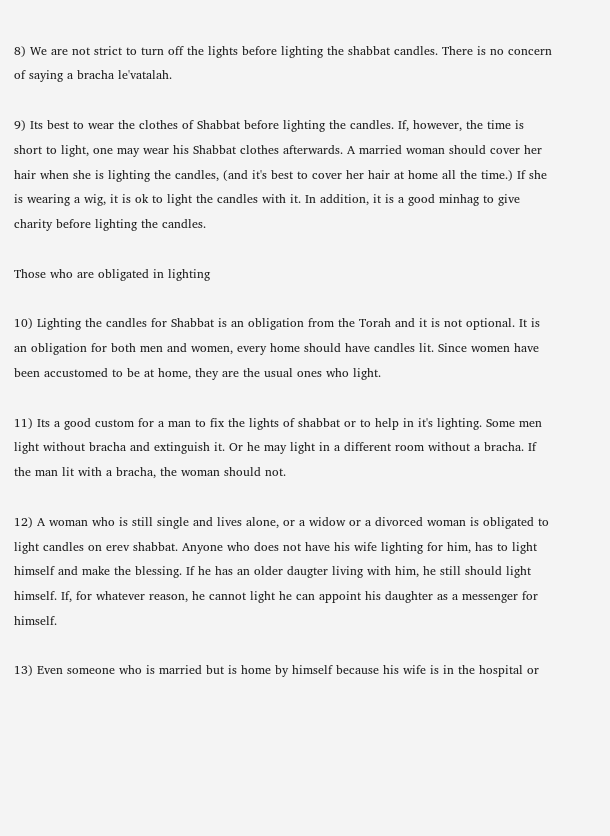8) We are not strict to turn off the lights before lighting the shabbat candles. There is no concern of saying a bracha le'vatalah.

9) Its best to wear the clothes of Shabbat before lighting the candles. If, however, the time is short to light, one may wear his Shabbat clothes afterwards. A married woman should cover her hair when she is lighting the candles, (and it's best to cover her hair at home all the time.) If she is wearing a wig, it is ok to light the candles with it. In addition, it is a good minhag to give charity before lighting the candles.

Those who are obligated in lighting

10) Lighting the candles for Shabbat is an obligation from the Torah and it is not optional. It is an obligation for both men and women, every home should have candles lit. Since women have been accustomed to be at home, they are the usual ones who light.

11) Its a good custom for a man to fix the lights of shabbat or to help in it's lighting. Some men light without bracha and extinguish it. Or he may light in a different room without a bracha. If the man lit with a bracha, the woman should not.

12) A woman who is still single and lives alone, or a widow or a divorced woman is obligated to light candles on erev shabbat. Anyone who does not have his wife lighting for him, has to light himself and make the blessing. If he has an older daugter living with him, he still should light himself. If, for whatever reason, he cannot light he can appoint his daughter as a messenger for himself.

13) Even someone who is married but is home by himself because his wife is in the hospital or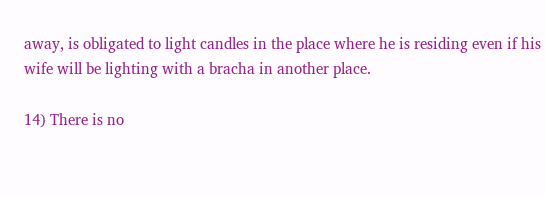away, is obligated to light candles in the place where he is residing even if his wife will be lighting with a bracha in another place.

14) There is no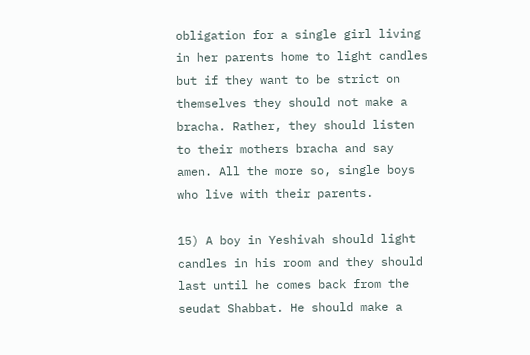obligation for a single girl living in her parents home to light candles but if they want to be strict on themselves they should not make a bracha. Rather, they should listen to their mothers bracha and say amen. All the more so, single boys who live with their parents.

15) A boy in Yeshivah should light candles in his room and they should last until he comes back from the seudat Shabbat. He should make a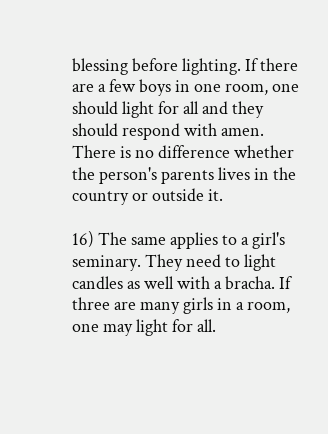blessing before lighting. If there are a few boys in one room, one should light for all and they should respond with amen. There is no difference whether the person's parents lives in the country or outside it.

16) The same applies to a girl's seminary. They need to light candles as well with a bracha. If three are many girls in a room, one may light for all.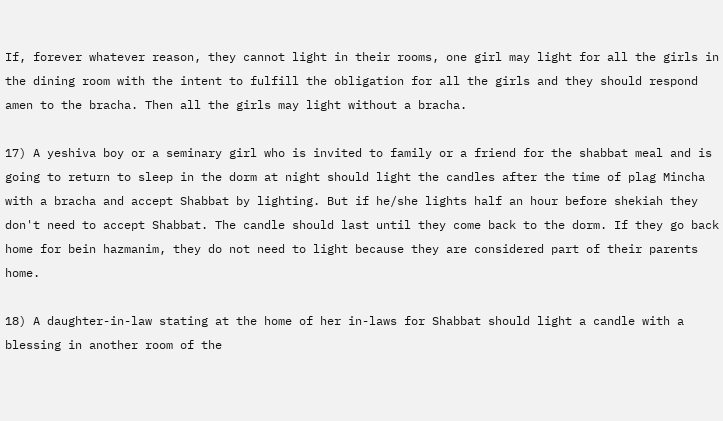If, forever whatever reason, they cannot light in their rooms, one girl may light for all the girls in the dining room with the intent to fulfill the obligation for all the girls and they should respond amen to the bracha. Then all the girls may light without a bracha.

17) A yeshiva boy or a seminary girl who is invited to family or a friend for the shabbat meal and is going to return to sleep in the dorm at night should light the candles after the time of plag Mincha with a bracha and accept Shabbat by lighting. But if he/she lights half an hour before shekiah they don't need to accept Shabbat. The candle should last until they come back to the dorm. If they go back home for bein hazmanim, they do not need to light because they are considered part of their parents home.

18) A daughter-in-law stating at the home of her in-laws for Shabbat should light a candle with a blessing in another room of the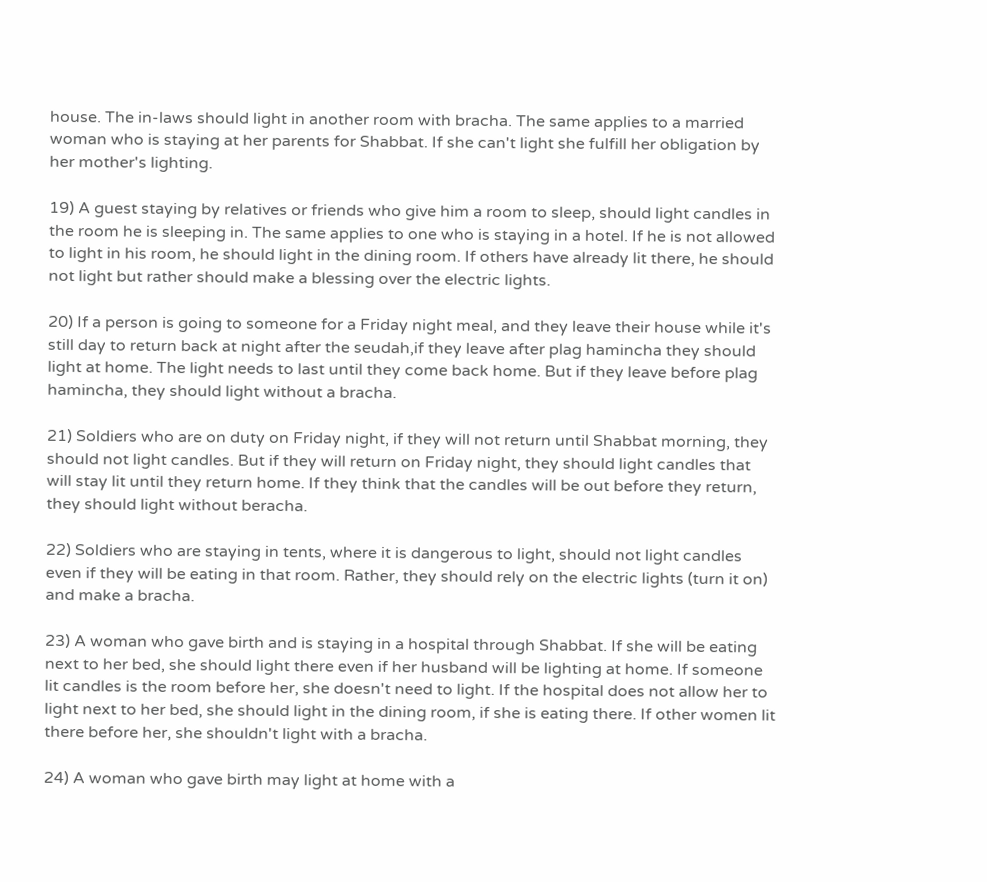house. The in-laws should light in another room with bracha. The same applies to a married woman who is staying at her parents for Shabbat. If she can't light she fulfill her obligation by her mother's lighting.

19) A guest staying by relatives or friends who give him a room to sleep, should light candles in the room he is sleeping in. The same applies to one who is staying in a hotel. If he is not allowed to light in his room, he should light in the dining room. If others have already lit there, he should not light but rather should make a blessing over the electric lights.

20) If a person is going to someone for a Friday night meal, and they leave their house while it's still day to return back at night after the seudah,if they leave after plag hamincha they should light at home. The light needs to last until they come back home. But if they leave before plag hamincha, they should light without a bracha.

21) Soldiers who are on duty on Friday night, if they will not return until Shabbat morning, they should not light candles. But if they will return on Friday night, they should light candles that will stay lit until they return home. If they think that the candles will be out before they return, they should light without beracha.

22) Soldiers who are staying in tents, where it is dangerous to light, should not light candles even if they will be eating in that room. Rather, they should rely on the electric lights (turn it on) and make a bracha.

23) A woman who gave birth and is staying in a hospital through Shabbat. If she will be eating next to her bed, she should light there even if her husband will be lighting at home. If someone lit candles is the room before her, she doesn't need to light. If the hospital does not allow her to light next to her bed, she should light in the dining room, if she is eating there. If other women lit there before her, she shouldn't light with a bracha.

24) A woman who gave birth may light at home with a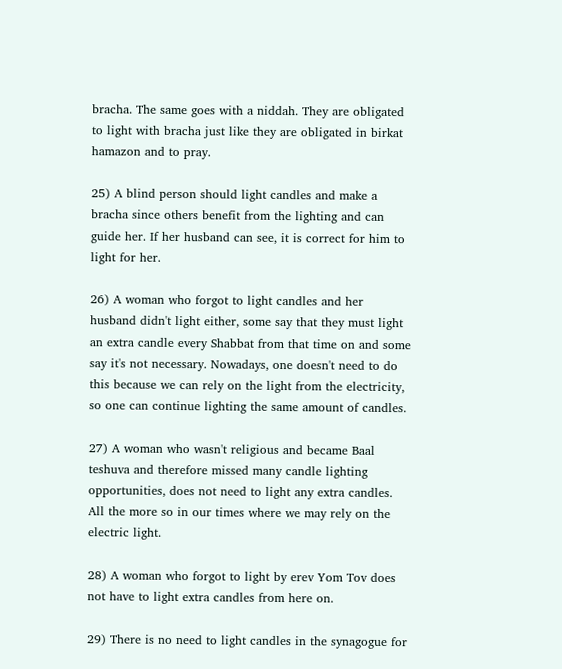bracha. The same goes with a niddah. They are obligated to light with bracha just like they are obligated in birkat hamazon and to pray.

25) A blind person should light candles and make a bracha since others benefit from the lighting and can guide her. If her husband can see, it is correct for him to light for her.

26) A woman who forgot to light candles and her husband didn't light either, some say that they must light an extra candle every Shabbat from that time on and some say it's not necessary. Nowadays, one doesn't need to do this because we can rely on the light from the electricity, so one can continue lighting the same amount of candles.

27) A woman who wasn't religious and became Baal teshuva and therefore missed many candle lighting opportunities, does not need to light any extra candles. All the more so in our times where we may rely on the electric light.

28) A woman who forgot to light by erev Yom Tov does not have to light extra candles from here on.

29) There is no need to light candles in the synagogue for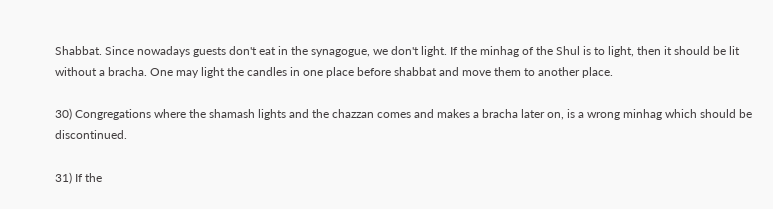Shabbat. Since nowadays guests don't eat in the synagogue, we don't light. If the minhag of the Shul is to light, then it should be lit without a bracha. One may light the candles in one place before shabbat and move them to another place.

30) Congregations where the shamash lights and the chazzan comes and makes a bracha later on, is a wrong minhag which should be discontinued.

31) If the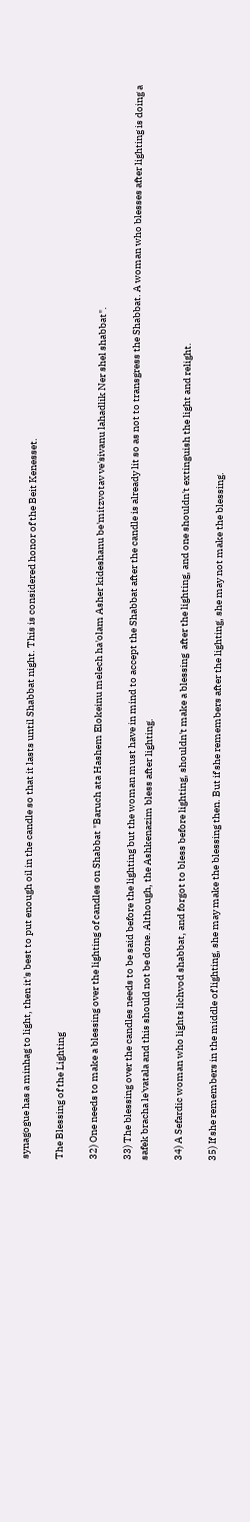synagogue has a minhag to light, then it's best to put enough oil in the candle so that it lasts until Shabbat night. This is considered honor of the Beit Kenesset.

The Blessing of the Lighting

32) One needs to make a blessing over the lighting of candles on Shabbat "Baruch ata Hashem Elokeinu melech ha'olam Asher kideshanu be'mitzvotav ve'sivanu lahadlik Ner shel shabbat".

33) The blessing over the candles needs to be said before the lighting but the woman must have in mind to accept the Shabbat after the candle is already lit so as not to transgress the Shabbat. A woman who blesses after lighting is doing a safek bracha le'vatala and this should not be done. Although, the Ashkenazim bless after lighting.

34) A Sefardic woman who lights lichvod shabbat, and forgot to bless before lighting, shouldn't make a blessing  after the lighting, and one shouldn't extinguish the light and relight.

35) If she remembers in the middle of lighting, she may make the blessing then. But if she remembers after the lighting, she may not make the blessing.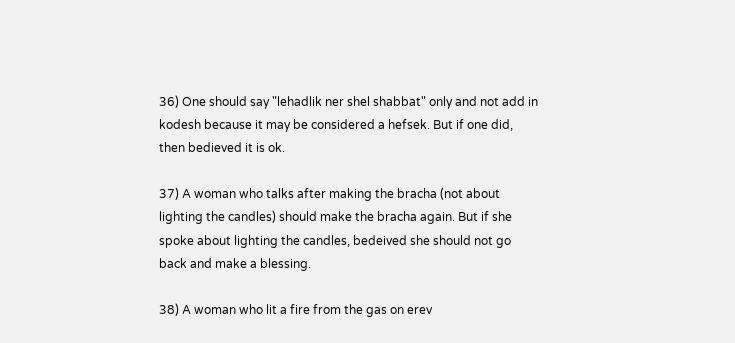36) One should say "lehadlik ner shel shabbat" only and not add in kodesh because it may be considered a hefsek. But if one did, then bedieved it is ok.

37) A woman who talks after making the bracha (not about lighting the candles) should make the bracha again. But if she spoke about lighting the candles, bedeived she should not go back and make a blessing.

38) A woman who lit a fire from the gas on erev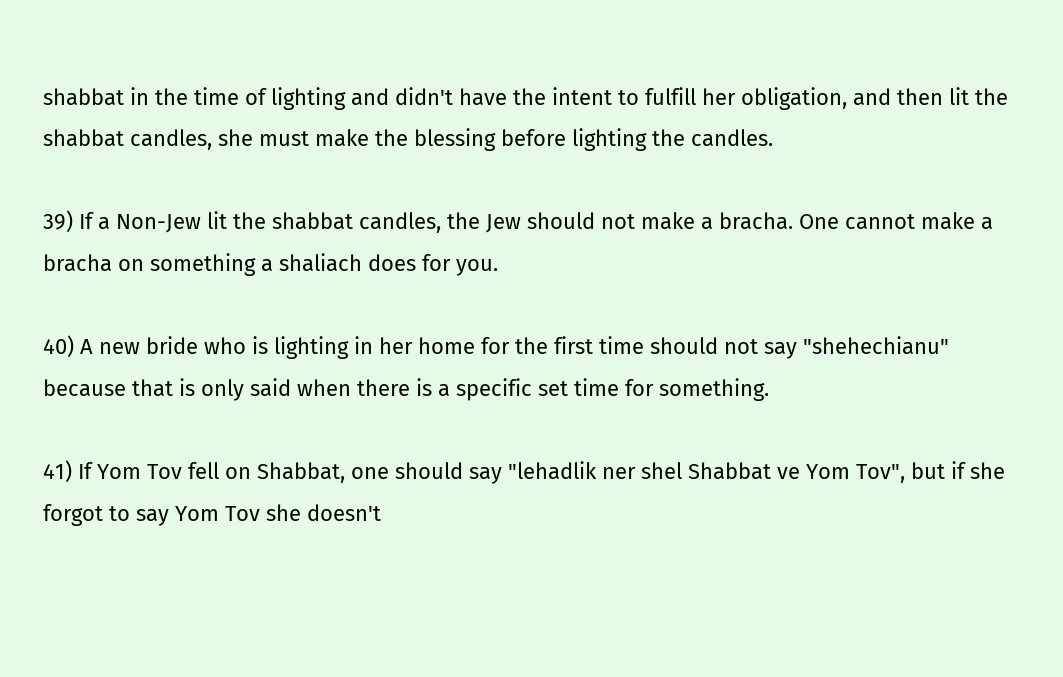shabbat in the time of lighting and didn't have the intent to fulfill her obligation, and then lit the shabbat candles, she must make the blessing before lighting the candles.

39) If a Non-Jew lit the shabbat candles, the Jew should not make a bracha. One cannot make a bracha on something a shaliach does for you.

40) A new bride who is lighting in her home for the first time should not say "shehechianu" because that is only said when there is a specific set time for something.

41) If Yom Tov fell on Shabbat, one should say "lehadlik ner shel Shabbat ve Yom Tov", but if she forgot to say Yom Tov she doesn't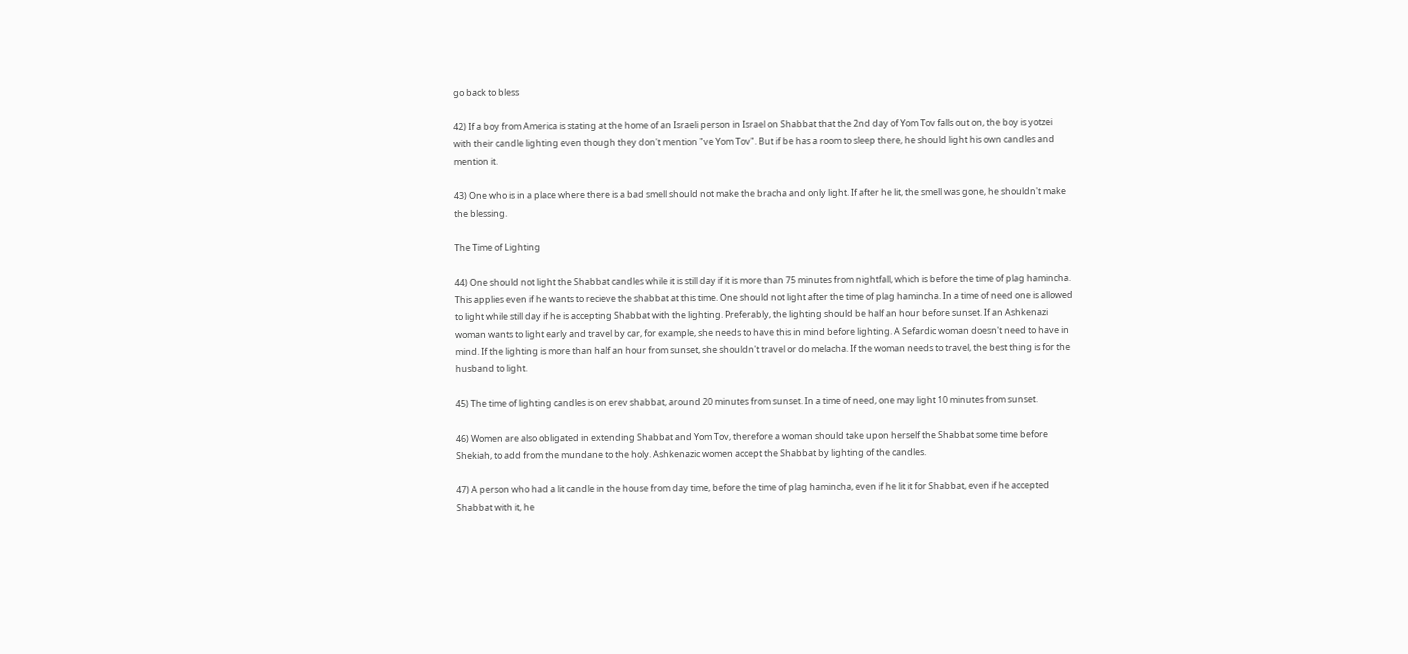go back to bless

42) If a boy from America is stating at the home of an Israeli person in Israel on Shabbat that the 2nd day of Yom Tov falls out on, the boy is yotzei with their candle lighting even though they don't mention "ve Yom Tov". But if be has a room to sleep there, he should light his own candles and mention it.

43) One who is in a place where there is a bad smell should not make the bracha and only light. If after he lit, the smell was gone, he shouldn't make the blessing.

The Time of Lighting

44) One should not light the Shabbat candles while it is still day if it is more than 75 minutes from nightfall, which is before the time of plag hamincha. This applies even if he wants to recieve the shabbat at this time. One should not light after the time of plag hamincha. In a time of need one is allowed to light while still day if he is accepting Shabbat with the lighting. Preferably, the lighting should be half an hour before sunset. If an Ashkenazi woman wants to light early and travel by car, for example, she needs to have this in mind before lighting. A Sefardic woman doesn't need to have in mind. If the lighting is more than half an hour from sunset, she shouldn't travel or do melacha. If the woman needs to travel, the best thing is for the husband to light.

45) The time of lighting candles is on erev shabbat, around 20 minutes from sunset. In a time of need, one may light 10 minutes from sunset.

46) Women are also obligated in extending Shabbat and Yom Tov, therefore a woman should take upon herself the Shabbat some time before Shekiah, to add from the mundane to the holy. Ashkenazic women accept the Shabbat by lighting of the candles.

47) A person who had a lit candle in the house from day time, before the time of plag hamincha, even if he lit it for Shabbat, even if he accepted Shabbat with it, he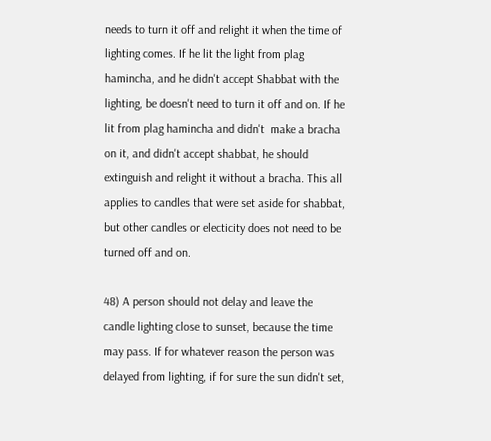needs to turn it off and relight it when the time of lighting comes. If he lit the light from plag hamincha, and he didn't accept Shabbat with the lighting, be doesn't need to turn it off and on. If he lit from plag hamincha and didn't  make a bracha on it, and didn't accept shabbat, he should extinguish and relight it without a bracha. This all applies to candles that were set aside for shabbat, but other candles or electicity does not need to be turned off and on.

48) A person should not delay and leave the candle lighting close to sunset, because the time may pass. If for whatever reason the person was delayed from lighting, if for sure the sun didn't set,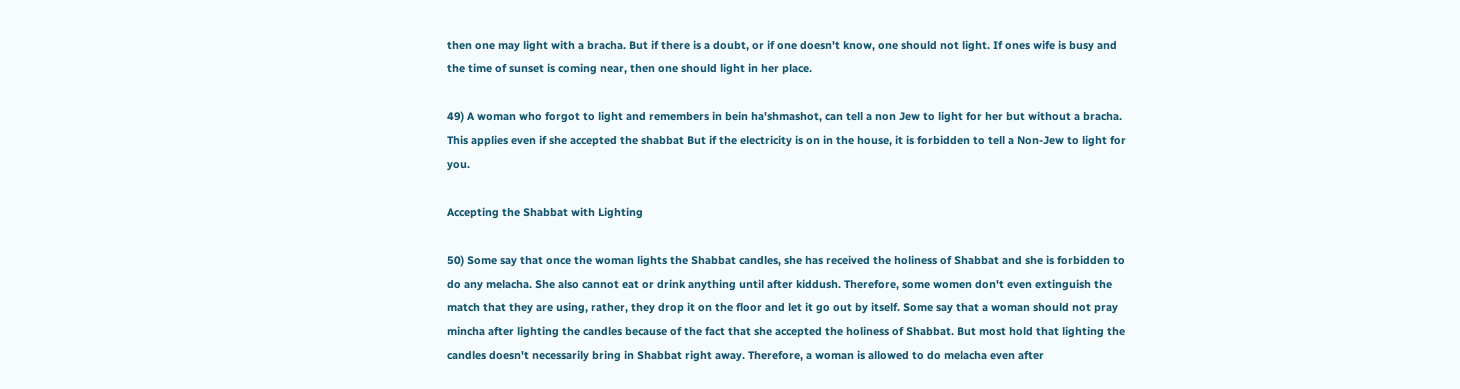then one may light with a bracha. But if there is a doubt, or if one doesn't know, one should not light. If ones wife is busy and the time of sunset is coming near, then one should light in her place.

49) A woman who forgot to light and remembers in bein ha'shmashot, can tell a non Jew to light for her but without a bracha. This applies even if she accepted the shabbat But if the electricity is on in the house, it is forbidden to tell a Non-Jew to light for you.

Accepting the Shabbat with Lighting

50) Some say that once the woman lights the Shabbat candles, she has received the holiness of Shabbat and she is forbidden to do any melacha. She also cannot eat or drink anything until after kiddush. Therefore, some women don't even extinguish the match that they are using, rather, they drop it on the floor and let it go out by itself. Some say that a woman should not pray mincha after lighting the candles because of the fact that she accepted the holiness of Shabbat. But most hold that lighting the candles doesn't necessarily bring in Shabbat right away. Therefore, a woman is allowed to do melacha even after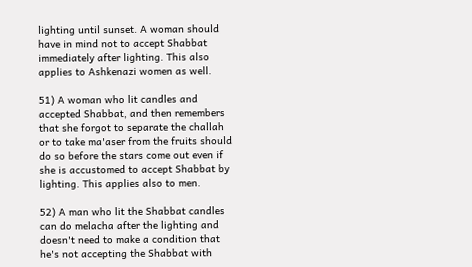lighting until sunset. A woman should have in mind not to accept Shabbat immediately after lighting. This also applies to Ashkenazi women as well.

51) A woman who lit candles and accepted Shabbat, and then remembers that she forgot to separate the challah or to take ma'aser from the fruits should do so before the stars come out even if she is accustomed to accept Shabbat by lighting. This applies also to men.

52) A man who lit the Shabbat candles can do melacha after the lighting and doesn't need to make a condition that he's not accepting the Shabbat with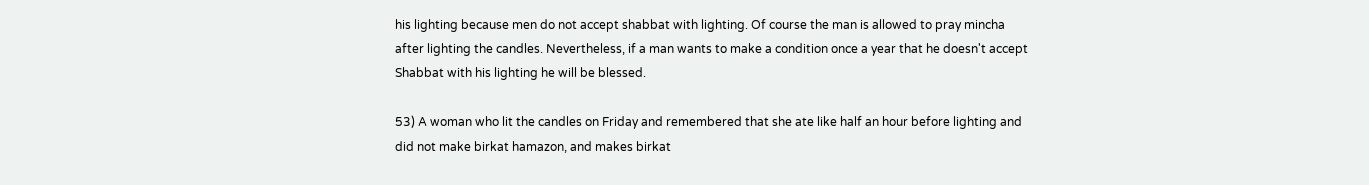his lighting because men do not accept shabbat with lighting. Of course the man is allowed to pray mincha after lighting the candles. Nevertheless, if a man wants to make a condition once a year that he doesn't accept Shabbat with his lighting he will be blessed.

53) A woman who lit the candles on Friday and remembered that she ate like half an hour before lighting and did not make birkat hamazon, and makes birkat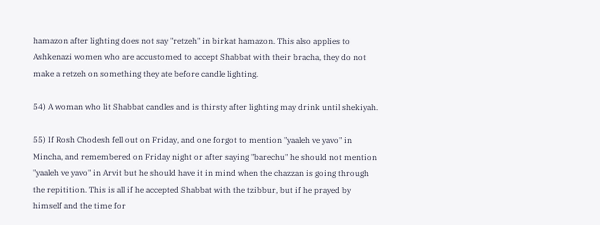hamazon after lighting does not say "retzeh" in birkat hamazon. This also applies to Ashkenazi women who are accustomed to accept Shabbat with their bracha, they do not make a retzeh on something they ate before candle lighting.

54) A woman who lit Shabbat candles and is thirsty after lighting may drink until shekiyah.

55) If Rosh Chodesh fell out on Friday, and one forgot to mention "yaaleh ve yavo" in Mincha, and remembered on Friday night or after saying "barechu" he should not mention "yaaleh ve yavo" in Arvit but he should have it in mind when the chazzan is going through the repitition. This is all if he accepted Shabbat with the tzibbur, but if he prayed by himself and the time for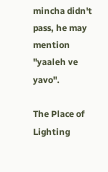mincha didn't pass, he may mention "yaaleh ve yavo".

The Place of Lighting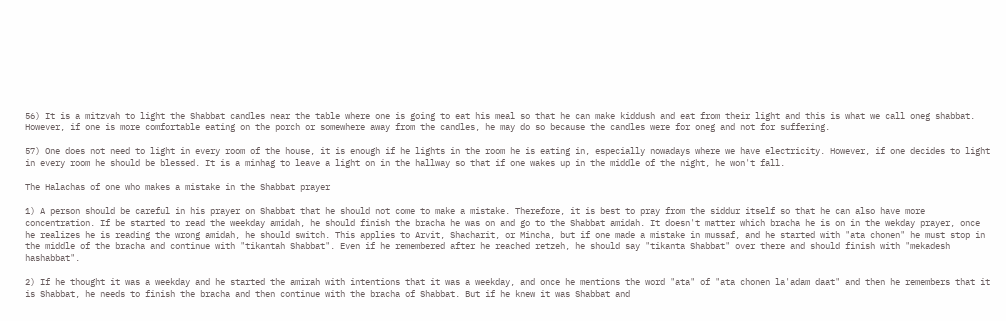56) It is a mitzvah to light the Shabbat candles near the table where one is going to eat his meal so that he can make kiddush and eat from their light and this is what we call oneg shabbat. However, if one is more comfortable eating on the porch or somewhere away from the candles, he may do so because the candles were for oneg and not for suffering.

57) One does not need to light in every room of the house, it is enough if he lights in the room he is eating in, especially nowadays where we have electricity. However, if one decides to light in every room he should be blessed. It is a minhag to leave a light on in the hallway so that if one wakes up in the middle of the night, he won't fall.

The Halachas of one who makes a mistake in the Shabbat prayer

1) A person should be careful in his prayer on Shabbat that he should not come to make a mistake. Therefore, it is best to pray from the siddur itself so that he can also have more concentration. If be started to read the weekday amidah, he should finish the bracha he was on and go to the Shabbat amidah. It doesn't matter which bracha he is on in the wekday prayer, once he realizes he is reading the wrong amidah, he should switch. This applies to Arvit, Shacharit, or Mincha, but if one made a mistake in mussaf, and he started with "ata chonen" he must stop in the middle of the bracha and continue with "tikantah Shabbat". Even if he remembered after he reached retzeh, he should say "tikanta Shabbat" over there and should finish with "mekadesh hashabbat".

2) If he thought it was a weekday and he started the amirah with intentions that it was a weekday, and once he mentions the word "ata" of "ata chonen la'adam daat" and then he remembers that it is Shabbat, he needs to finish the bracha and then continue with the bracha of Shabbat. But if he knew it was Shabbat and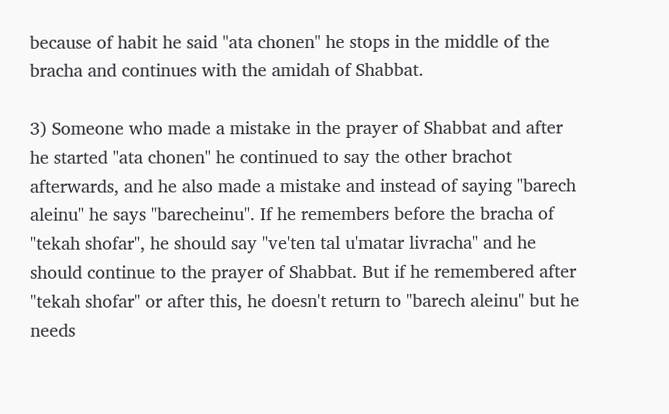because of habit he said "ata chonen" he stops in the middle of the bracha and continues with the amidah of Shabbat.

3) Someone who made a mistake in the prayer of Shabbat and after he started "ata chonen" he continued to say the other brachot afterwards, and he also made a mistake and instead of saying "barech aleinu" he says "barecheinu". If he remembers before the bracha of "tekah shofar", he should say "ve'ten tal u'matar livracha" and he should continue to the prayer of Shabbat. But if he remembered after "tekah shofar" or after this, he doesn't return to "barech aleinu" but he needs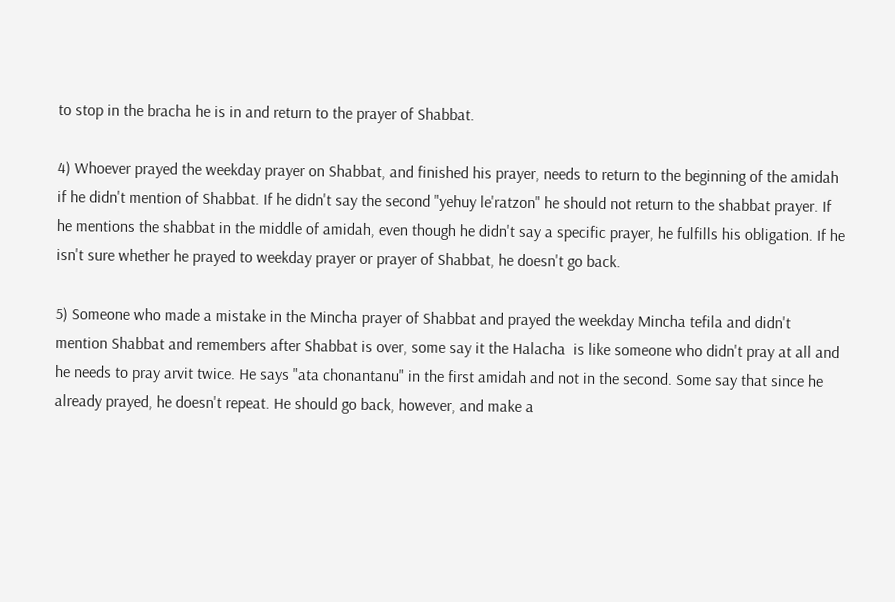to stop in the bracha he is in and return to the prayer of Shabbat.

4) Whoever prayed the weekday prayer on Shabbat, and finished his prayer, needs to return to the beginning of the amidah if he didn't mention of Shabbat. If he didn't say the second "yehuy le'ratzon" he should not return to the shabbat prayer. If he mentions the shabbat in the middle of amidah, even though he didn't say a specific prayer, he fulfills his obligation. If he isn't sure whether he prayed to weekday prayer or prayer of Shabbat, he doesn't go back.

5) Someone who made a mistake in the Mincha prayer of Shabbat and prayed the weekday Mincha tefila and didn't mention Shabbat and remembers after Shabbat is over, some say it the Halacha  is like someone who didn't pray at all and he needs to pray arvit twice. He says "ata chonantanu" in the first amidah and not in the second. Some say that since he already prayed, he doesn't repeat. He should go back, however, and make a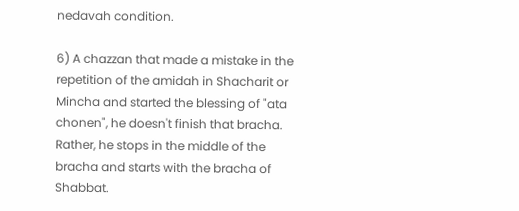nedavah condition.

6) A chazzan that made a mistake in the repetition of the amidah in Shacharit or Mincha and started the blessing of "ata chonen", he doesn't finish that bracha. Rather, he stops in the middle of the bracha and starts with the bracha of Shabbat.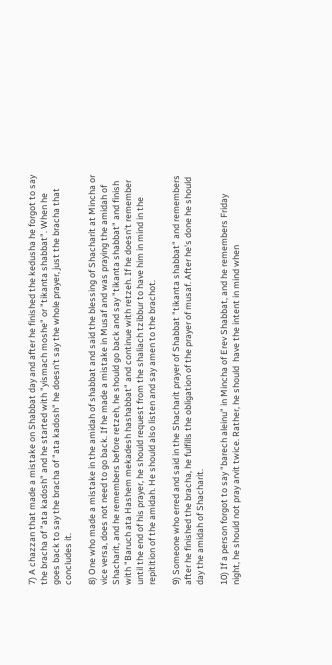7) A chazzan that made a mistake on Shabbat day and after he finished the kedusha he forgot to say the bracha of "ata kadosh" and he started with "yismach moshe" or "tikanta shabbat". When he goes back to say the bracha of "ata kadosh" he doesn't say the whole prayer, just the bracha that concludes it.

8) One who made a mistake in the amidah of shabbat and said the blessing of Shacharit at Mincha or vice versa, does not need to go back. If he made a mistake in Musaf and was praying the amidah of Shacharit, and he remembers before retzeh, he should go back and say "tikanta shabbat" and finish with "Baruch ata Hashem mekadesh hashabbat" and continue with retzeh. If he doesn't remember until the end of his prayer, he should request from the shaliach tzibbur to have him in mind in the repitition of the amidah. He should also listen and say amen to the brachot.

9) Someone who erred and said in the Shacharit prayer of Shabbat "tikanta shabbat" and remembers after he finished the bracha, he fulfills the obligation of the prayer of musaf. After he's done he should day the amidah of Shacharit.

10) If a person forgot to say "barech aleinu" in Mincha of Erev Shabbat, and he remembers Friday night, he should not pray arvit twice. Rather, he should  have the intent in mind when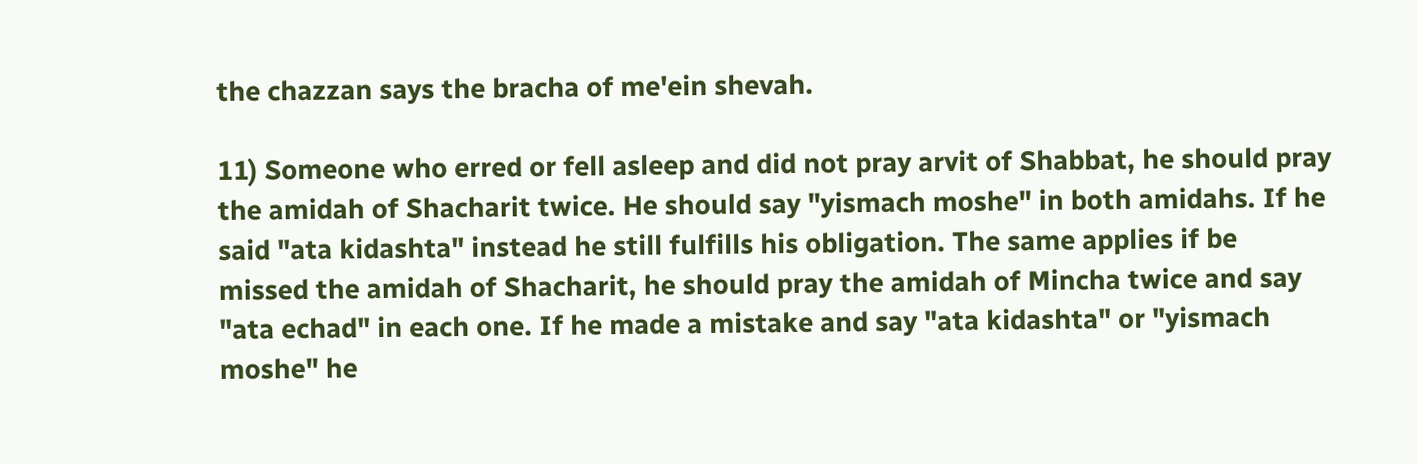the chazzan says the bracha of me'ein shevah.

11) Someone who erred or fell asleep and did not pray arvit of Shabbat, he should pray the amidah of Shacharit twice. He should say "yismach moshe" in both amidahs. If he said "ata kidashta" instead he still fulfills his obligation. The same applies if be missed the amidah of Shacharit, he should pray the amidah of Mincha twice and say "ata echad" in each one. If he made a mistake and say "ata kidashta" or "yismach moshe" he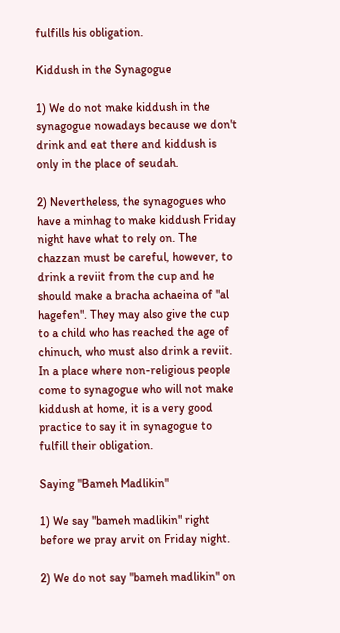fulfills his obligation.

Kiddush in the Synagogue

1) We do not make kiddush in the synagogue nowadays because we don't drink and eat there and kiddush is only in the place of seudah.

2) Nevertheless, the synagogues who have a minhag to make kiddush Friday night have what to rely on. The chazzan must be careful, however, to drink a reviit from the cup and he should make a bracha achaeina of "al hagefen". They may also give the cup to a child who has reached the age of chinuch, who must also drink a reviit. In a place where non-religious people come to synagogue who will not make kiddush at home, it is a very good practice to say it in synagogue to fulfill their obligation.

Saying "Bameh Madlikin"

1) We say "bameh madlikin" right before we pray arvit on Friday night.

2) We do not say "bameh madlikin" on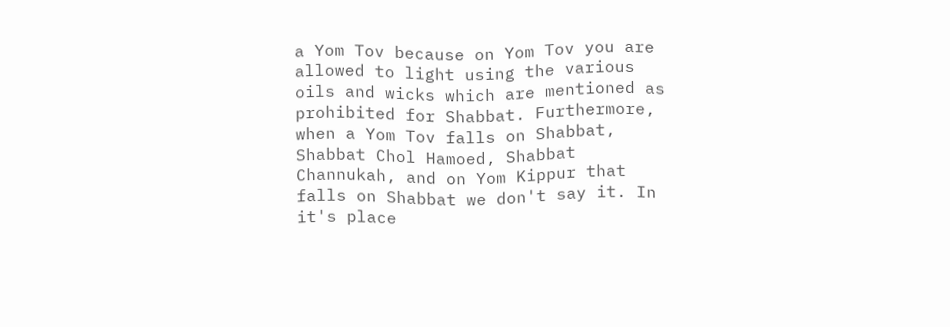a Yom Tov because on Yom Tov you are allowed to light using the various oils and wicks which are mentioned as prohibited for Shabbat. Furthermore, when a Yom Tov falls on Shabbat, Shabbat Chol Hamoed, Shabbat Channukah, and on Yom Kippur that falls on Shabbat we don't say it. In it's place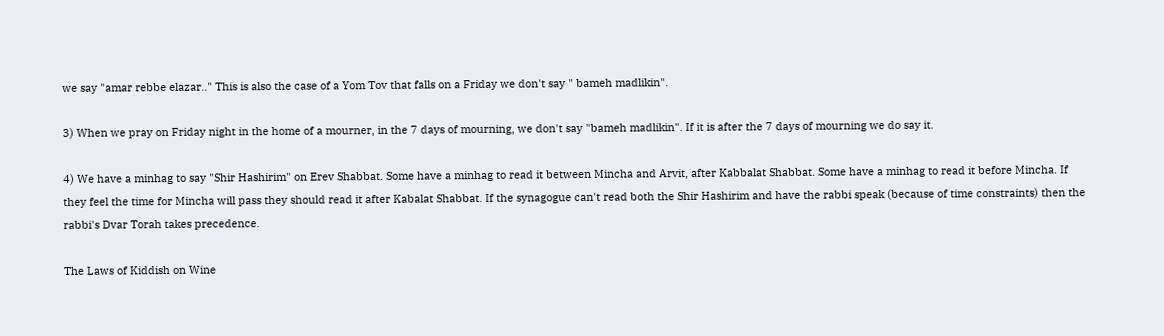we say "amar rebbe elazar.." This is also the case of a Yom Tov that falls on a Friday we don't say " bameh madlikin".

3) When we pray on Friday night in the home of a mourner, in the 7 days of mourning, we don't say "bameh madlikin". If it is after the 7 days of mourning we do say it.

4) We have a minhag to say "Shir Hashirim" on Erev Shabbat. Some have a minhag to read it between Mincha and Arvit, after Kabbalat Shabbat. Some have a minhag to read it before Mincha. If they feel the time for Mincha will pass they should read it after Kabalat Shabbat. If the synagogue can't read both the Shir Hashirim and have the rabbi speak (because of time constraints) then the rabbi's Dvar Torah takes precedence.

The Laws of Kiddish on Wine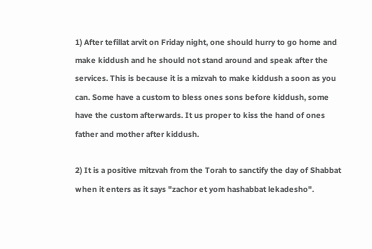1) After tefillat arvit on Friday night, one should hurry to go home and make kiddush and he should not stand around and speak after the services. This is because it is a mizvah to make kiddush a soon as you can. Some have a custom to bless ones sons before kiddush, some have the custom afterwards. It us proper to kiss the hand of ones father and mother after kiddush.

2) It is a positive mitzvah from the Torah to sanctify the day of Shabbat when it enters as it says "zachor et yom hashabbat lekadesho".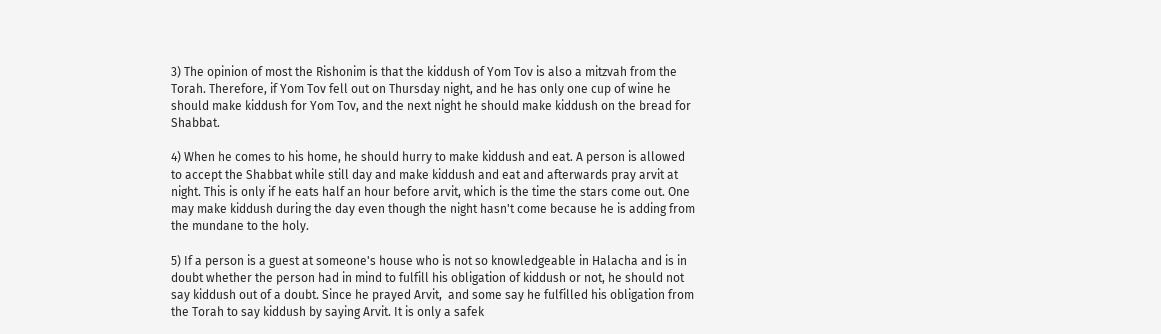3) The opinion of most the Rishonim is that the kiddush of Yom Tov is also a mitzvah from the Torah. Therefore, if Yom Tov fell out on Thursday night, and he has only one cup of wine he should make kiddush for Yom Tov, and the next night he should make kiddush on the bread for Shabbat.

4) When he comes to his home, he should hurry to make kiddush and eat. A person is allowed to accept the Shabbat while still day and make kiddush and eat and afterwards pray arvit at night. This is only if he eats half an hour before arvit, which is the time the stars come out. One may make kiddush during the day even though the night hasn't come because he is adding from the mundane to the holy.

5) If a person is a guest at someone's house who is not so knowledgeable in Halacha and is in doubt whether the person had in mind to fulfill his obligation of kiddush or not, he should not say kiddush out of a doubt. Since he prayed Arvit,  and some say he fulfilled his obligation from the Torah to say kiddush by saying Arvit. It is only a safek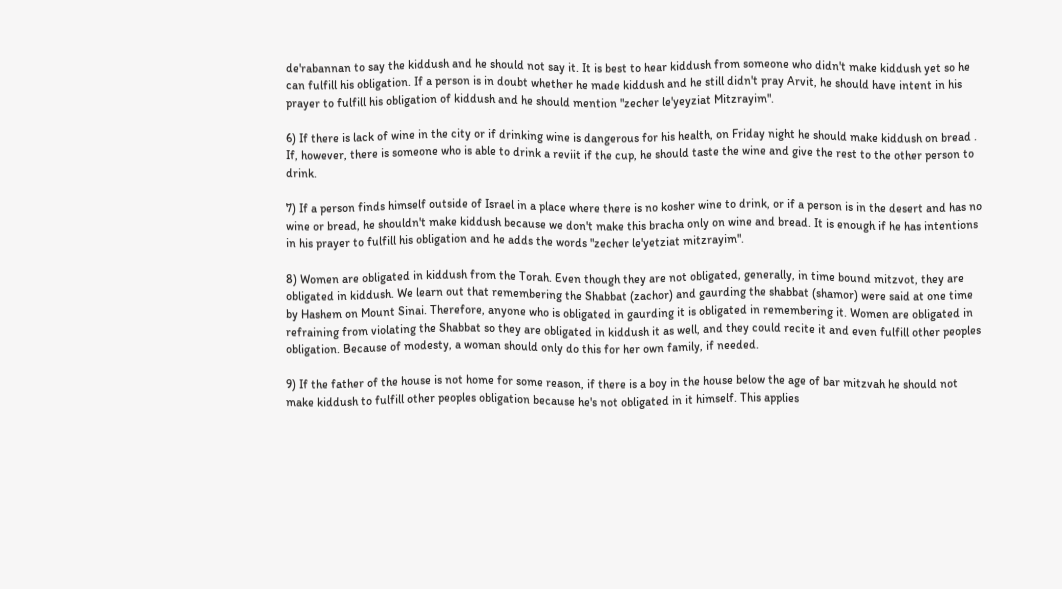de'rabannan to say the kiddush and he should not say it. It is best to hear kiddush from someone who didn't make kiddush yet so he can fulfill his obligation. If a person is in doubt whether he made kiddush and he still didn't pray Arvit, he should have intent in his prayer to fulfill his obligation of kiddush and he should mention "zecher le'yeyziat Mitzrayim".

6) If there is lack of wine in the city or if drinking wine is dangerous for his health, on Friday night he should make kiddush on bread . If, however, there is someone who is able to drink a reviit if the cup, he should taste the wine and give the rest to the other person to drink.

7) If a person finds himself outside of Israel in a place where there is no kosher wine to drink, or if a person is in the desert and has no wine or bread, he shouldn't make kiddush because we don't make this bracha only on wine and bread. It is enough if he has intentions in his prayer to fulfill his obligation and he adds the words "zecher le'yetziat mitzrayim".

8) Women are obligated in kiddush from the Torah. Even though they are not obligated, generally, in time bound mitzvot, they are obligated in kiddush. We learn out that remembering the Shabbat (zachor) and gaurding the shabbat (shamor) were said at one time by Hashem on Mount Sinai. Therefore, anyone who is obligated in gaurding it is obligated in remembering it. Women are obligated in refraining from violating the Shabbat so they are obligated in kiddush it as well, and they could recite it and even fulfill other peoples obligation. Because of modesty, a woman should only do this for her own family, if needed.

9) If the father of the house is not home for some reason, if there is a boy in the house below the age of bar mitzvah he should not make kiddush to fulfill other peoples obligation because he's not obligated in it himself. This applies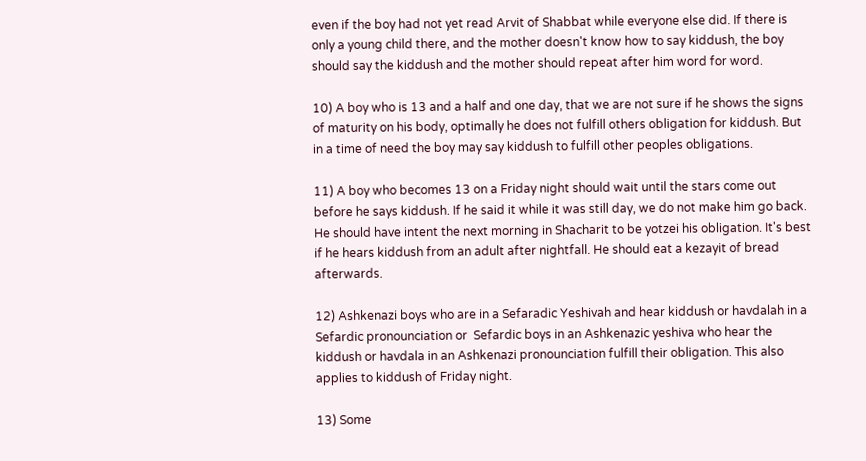even if the boy had not yet read Arvit of Shabbat while everyone else did. If there is only a young child there, and the mother doesn't know how to say kiddush, the boy should say the kiddush and the mother should repeat after him word for word.

10) A boy who is 13 and a half and one day, that we are not sure if he shows the signs of maturity on his body, optimally he does not fulfill others obligation for kiddush. But in a time of need the boy may say kiddush to fulfill other peoples obligations.

11) A boy who becomes 13 on a Friday night should wait until the stars come out before he says kiddush. If he said it while it was still day, we do not make him go back. He should have intent the next morning in Shacharit to be yotzei his obligation. It's best if he hears kiddush from an adult after nightfall. He should eat a kezayit of bread afterwards.

12) Ashkenazi boys who are in a Sefaradic Yeshivah and hear kiddush or havdalah in a Sefardic pronounciation or  Sefardic boys in an Ashkenazic yeshiva who hear the kiddush or havdala in an Ashkenazi pronounciation fulfill their obligation. This also applies to kiddush of Friday night.

13) Some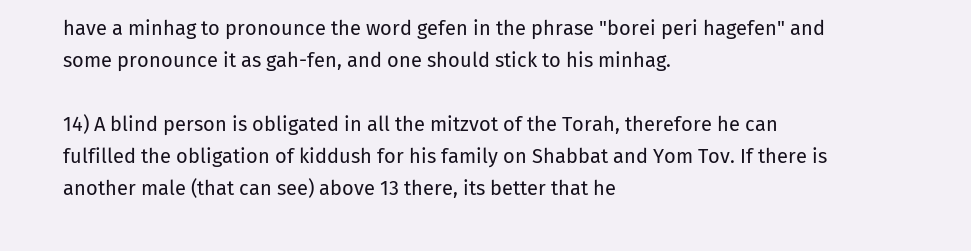have a minhag to pronounce the word gefen in the phrase "borei peri hagefen" and some pronounce it as gah-fen, and one should stick to his minhag.

14) A blind person is obligated in all the mitzvot of the Torah, therefore he can fulfilled the obligation of kiddush for his family on Shabbat and Yom Tov. If there is another male (that can see) above 13 there, its better that he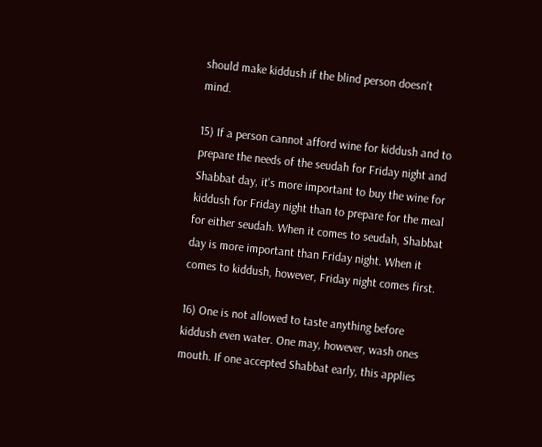should make kiddush if the blind person doesn't mind.

15) If a person cannot afford wine for kiddush and to prepare the needs of the seudah for Friday night and Shabbat day, it's more important to buy the wine for kiddush for Friday night than to prepare for the meal for either seudah. When it comes to seudah, Shabbat day is more important than Friday night. When it comes to kiddush, however, Friday night comes first.

16) One is not allowed to taste anything before kiddush even water. One may, however, wash ones mouth. If one accepted Shabbat early, this applies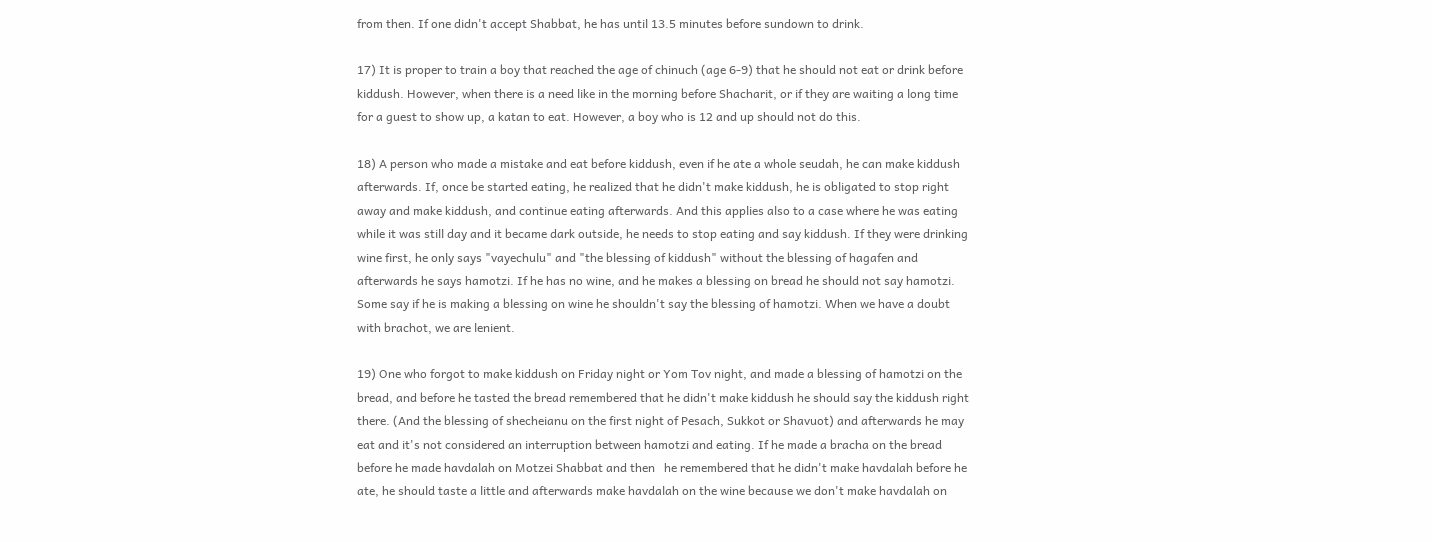from then. If one didn't accept Shabbat, he has until 13.5 minutes before sundown to drink.

17) It is proper to train a boy that reached the age of chinuch (age 6-9) that he should not eat or drink before kiddush. However, when there is a need like in the morning before Shacharit, or if they are waiting a long time for a guest to show up, a katan to eat. However, a boy who is 12 and up should not do this.

18) A person who made a mistake and eat before kiddush, even if he ate a whole seudah, he can make kiddush afterwards. If, once be started eating, he realized that he didn't make kiddush, he is obligated to stop right away and make kiddush, and continue eating afterwards. And this applies also to a case where he was eating while it was still day and it became dark outside, he needs to stop eating and say kiddush. If they were drinking wine first, he only says "vayechulu" and "the blessing of kiddush" without the blessing of hagafen and afterwards he says hamotzi. If he has no wine, and he makes a blessing on bread he should not say hamotzi. Some say if he is making a blessing on wine he shouldn't say the blessing of hamotzi. When we have a doubt with brachot, we are lenient.

19) One who forgot to make kiddush on Friday night or Yom Tov night, and made a blessing of hamotzi on the bread, and before he tasted the bread remembered that he didn't make kiddush he should say the kiddush right there. (And the blessing of shecheianu on the first night of Pesach, Sukkot or Shavuot) and afterwards he may eat and it's not considered an interruption between hamotzi and eating. If he made a bracha on the bread before he made havdalah on Motzei Shabbat and then   he remembered that he didn't make havdalah before he ate, he should taste a little and afterwards make havdalah on the wine because we don't make havdalah on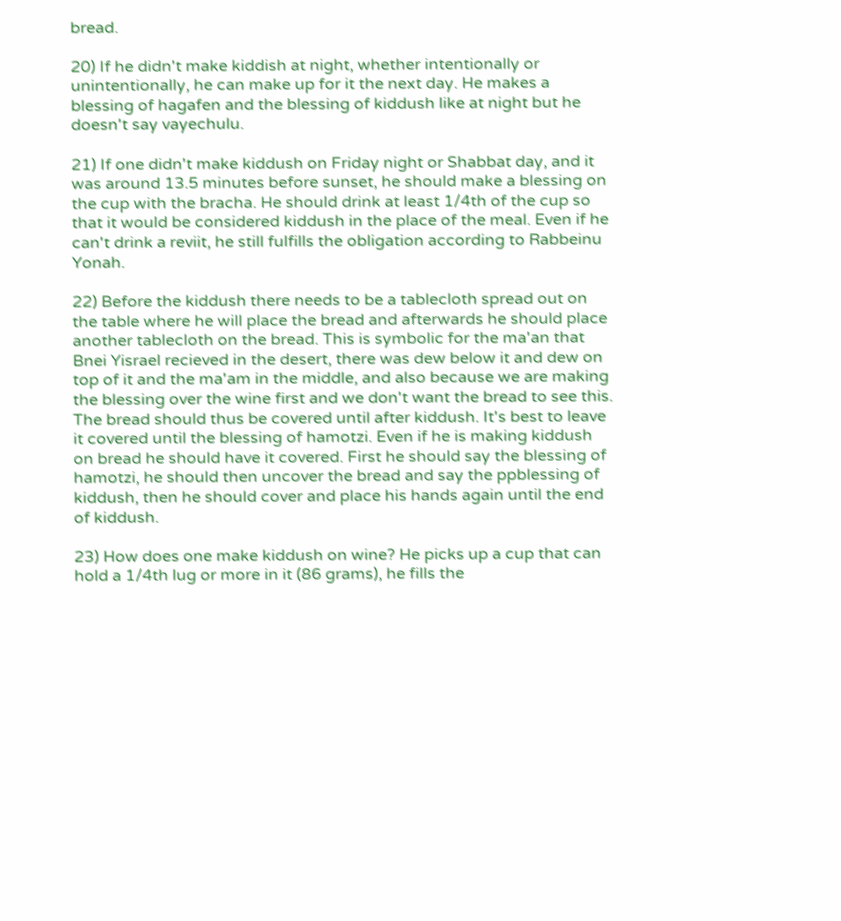bread.

20) If he didn't make kiddish at night, whether intentionally or unintentionally, he can make up for it the next day. He makes a blessing of hagafen and the blessing of kiddush like at night but he doesn't say vayechulu.

21) If one didn't make kiddush on Friday night or Shabbat day, and it was around 13.5 minutes before sunset, he should make a blessing on the cup with the bracha. He should drink at least 1/4th of the cup so that it would be considered kiddush in the place of the meal. Even if he can't drink a reviit, he still fulfills the obligation according to Rabbeinu Yonah.

22) Before the kiddush there needs to be a tablecloth spread out on the table where he will place the bread and afterwards he should place another tablecloth on the bread. This is symbolic for the ma'an that Bnei Yisrael recieved in the desert, there was dew below it and dew on top of it and the ma'am in the middle, and also because we are making the blessing over the wine first and we don't want the bread to see this.  The bread should thus be covered until after kiddush. It's best to leave it covered until the blessing of hamotzi. Even if he is making kiddush on bread he should have it covered. First he should say the blessing of hamotzi, he should then uncover the bread and say the ppblessing of kiddush, then he should cover and place his hands again until the end of kiddush.

23) How does one make kiddush on wine? He picks up a cup that can hold a 1/4th lug or more in it (86 grams), he fills the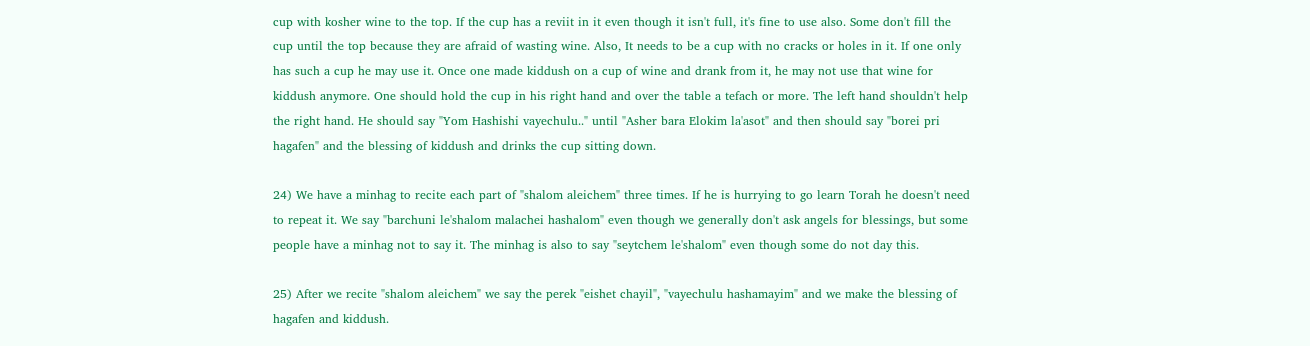cup with kosher wine to the top. If the cup has a reviit in it even though it isn't full, it's fine to use also. Some don't fill the cup until the top because they are afraid of wasting wine. Also, It needs to be a cup with no cracks or holes in it. If one only has such a cup he may use it. Once one made kiddush on a cup of wine and drank from it, he may not use that wine for kiddush anymore. One should hold the cup in his right hand and over the table a tefach or more. The left hand shouldn't help the right hand. He should say "Yom Hashishi vayechulu.." until "Asher bara Elokim la'asot" and then should say "borei pri hagafen" and the blessing of kiddush and drinks the cup sitting down.

24) We have a minhag to recite each part of "shalom aleichem" three times. If he is hurrying to go learn Torah he doesn't need to repeat it. We say "barchuni le'shalom malachei hashalom" even though we generally don't ask angels for blessings, but some people have a minhag not to say it. The minhag is also to say "seytchem le'shalom" even though some do not day this.

25) After we recite "shalom aleichem" we say the perek "eishet chayil", "vayechulu hashamayim" and we make the blessing of hagafen and kiddush.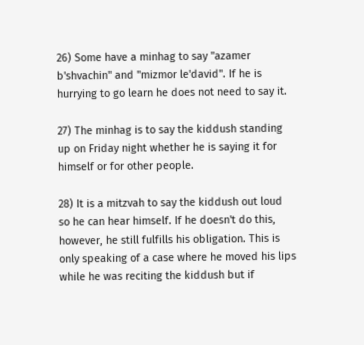26) Some have a minhag to say "azamer b'shvachin" and "mizmor le'david". If he is hurrying to go learn he does not need to say it.

27) The minhag is to say the kiddush standing up on Friday night whether he is saying it for himself or for other people.

28) It is a mitzvah to say the kiddush out loud so he can hear himself. If he doesn't do this, however, he still fulfills his obligation. This is only speaking of a case where he moved his lips while he was reciting the kiddush but if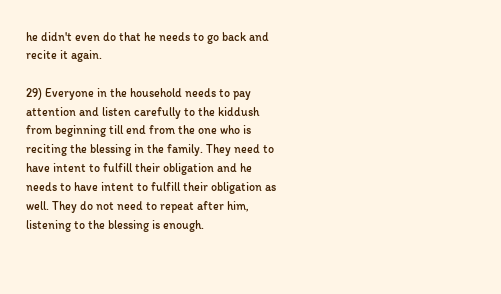he didn't even do that he needs to go back and recite it again.

29) Everyone in the household needs to pay attention and listen carefully to the kiddush from beginning till end from the one who is reciting the blessing in the family. They need to have intent to fulfill their obligation and he needs to have intent to fulfill their obligation as well. They do not need to repeat after him, listening to the blessing is enough.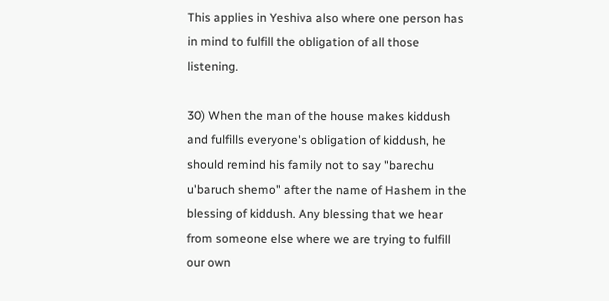This applies in Yeshiva also where one person has in mind to fulfill the obligation of all those listening.

30) When the man of the house makes kiddush and fulfills everyone's obligation of kiddush, he should remind his family not to say "barechu u'baruch shemo" after the name of Hashem in the blessing of kiddush. Any blessing that we hear from someone else where we are trying to fulfill our own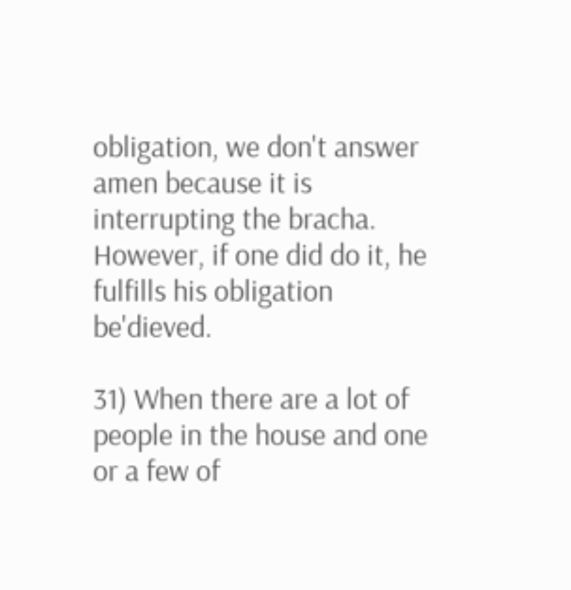obligation, we don't answer amen because it is interrupting the bracha. However, if one did do it, he fulfills his obligation be'dieved.

31) When there are a lot of people in the house and one or a few of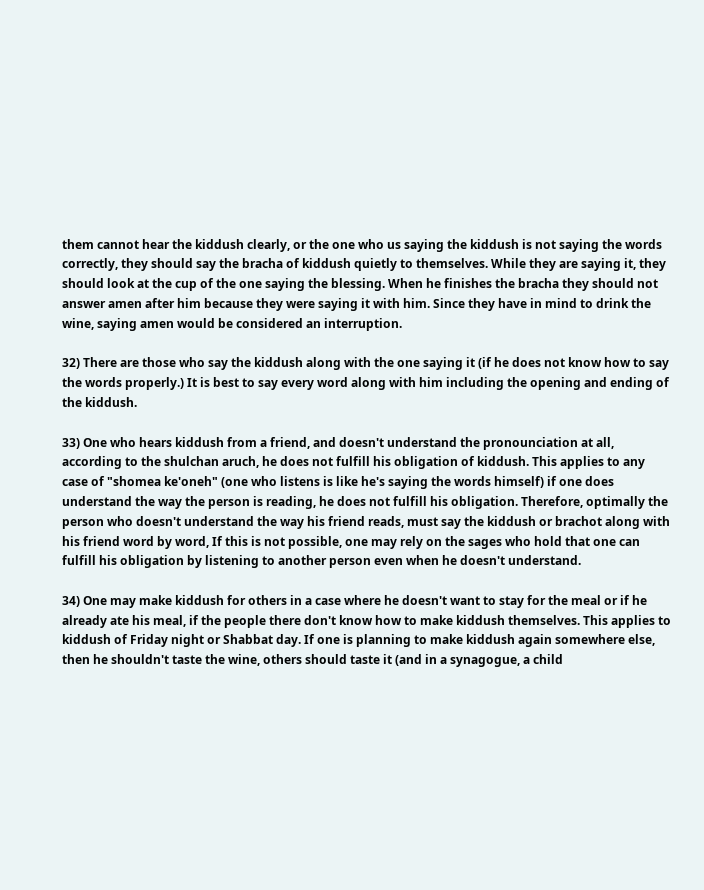them cannot hear the kiddush clearly, or the one who us saying the kiddush is not saying the words correctly, they should say the bracha of kiddush quietly to themselves. While they are saying it, they should look at the cup of the one saying the blessing. When he finishes the bracha they should not answer amen after him because they were saying it with him. Since they have in mind to drink the wine, saying amen would be considered an interruption.

32) There are those who say the kiddush along with the one saying it (if he does not know how to say the words properly.) It is best to say every word along with him including the opening and ending of the kiddush.

33) One who hears kiddush from a friend, and doesn't understand the pronounciation at all, according to the shulchan aruch, he does not fulfill his obligation of kiddush. This applies to any case of "shomea ke'oneh" (one who listens is like he's saying the words himself) if one does understand the way the person is reading, he does not fulfill his obligation. Therefore, optimally the person who doesn't understand the way his friend reads, must say the kiddush or brachot along with his friend word by word, If this is not possible, one may rely on the sages who hold that one can fulfill his obligation by listening to another person even when he doesn't understand.

34) One may make kiddush for others in a case where he doesn't want to stay for the meal or if he already ate his meal, if the people there don't know how to make kiddush themselves. This applies to kiddush of Friday night or Shabbat day. If one is planning to make kiddush again somewhere else, then he shouldn't taste the wine, others should taste it (and in a synagogue, a child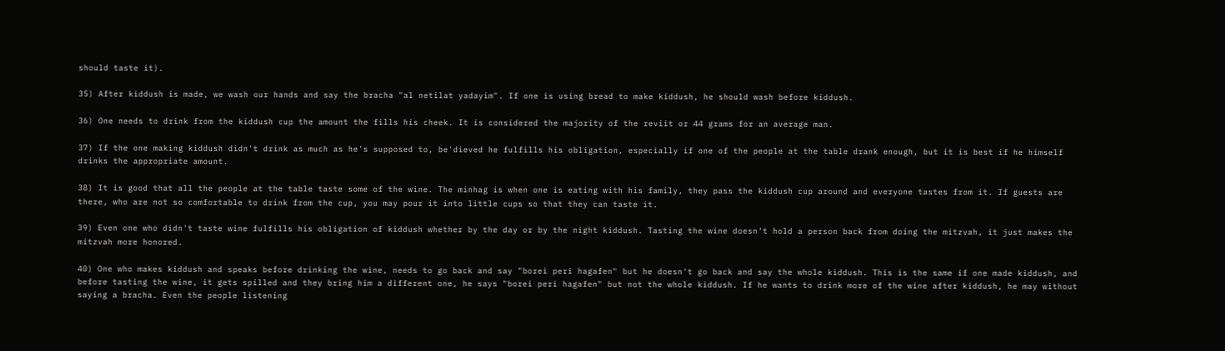should taste it).

35) After kiddush is made, we wash our hands and say the bracha "al netilat yadayim". If one is using bread to make kiddush, he should wash before kiddush.

36) One needs to drink from the kiddush cup the amount the fills his cheek. It is considered the majority of the reviit or 44 grams for an average man.

37) If the one making kiddush didn't drink as much as he's supposed to, be'dieved he fulfills his obligation, especially if one of the people at the table drank enough, but it is best if he himself drinks the appropriate amount.

38) It is good that all the people at the table taste some of the wine. The minhag is when one is eating with his family, they pass the kiddush cup around and everyone tastes from it. If guests are there, who are not so comfortable to drink from the cup, you may pour it into little cups so that they can taste it.

39) Even one who didn't taste wine fulfills his obligation of kiddush whether by the day or by the night kiddush. Tasting the wine doesn't hold a person back from doing the mitzvah, it just makes the mitzvah more honored.

40) One who makes kiddush and speaks before drinking the wine, needs to go back and say "borei peri hagafen" but he doesn't go back and say the whole kiddush. This is the same if one made kiddush, and before tasting the wine, it gets spilled and they bring him a different one, he says "borei peri hagafen" but not the whole kiddush. If he wants to drink more of the wine after kiddush, he may without saying a bracha. Even the people listening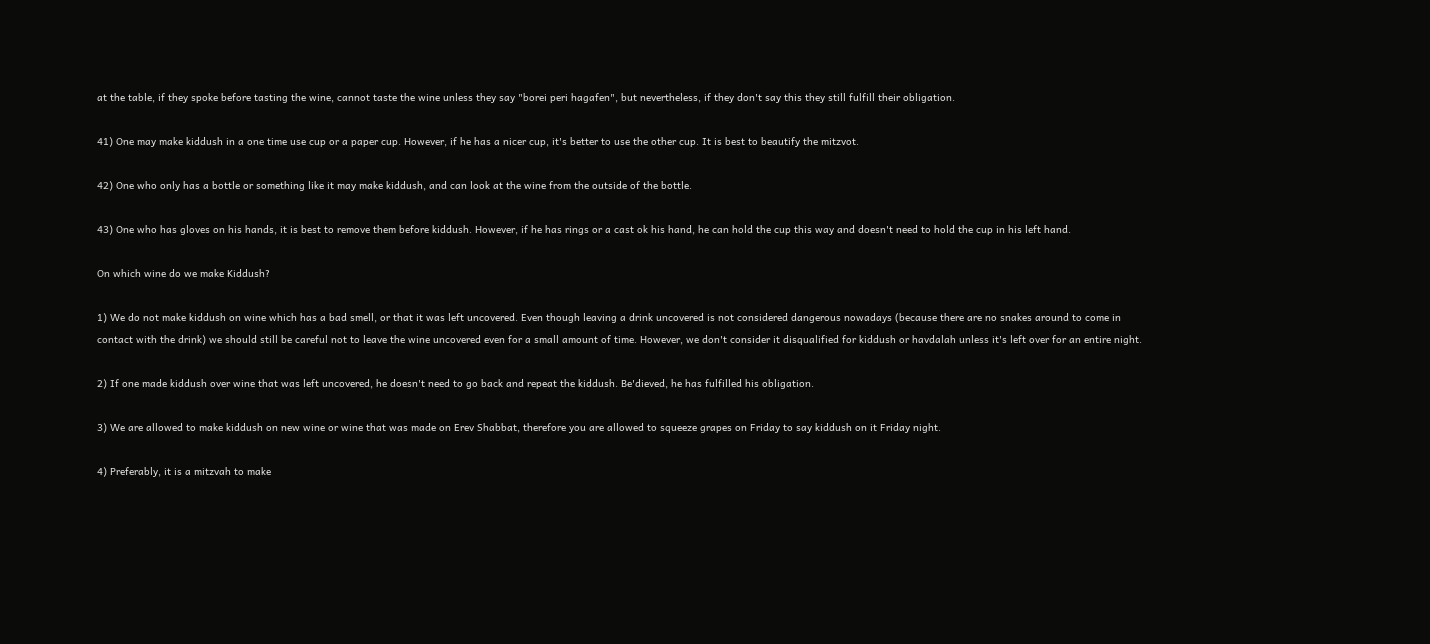at the table, if they spoke before tasting the wine, cannot taste the wine unless they say "borei peri hagafen", but nevertheless, if they don't say this they still fulfill their obligation.

41) One may make kiddush in a one time use cup or a paper cup. However, if he has a nicer cup, it's better to use the other cup. It is best to beautify the mitzvot.

42) One who only has a bottle or something like it may make kiddush, and can look at the wine from the outside of the bottle.

43) One who has gloves on his hands, it is best to remove them before kiddush. However, if he has rings or a cast ok his hand, he can hold the cup this way and doesn't need to hold the cup in his left hand.

On which wine do we make Kiddush?

1) We do not make kiddush on wine which has a bad smell, or that it was left uncovered. Even though leaving a drink uncovered is not considered dangerous nowadays (because there are no snakes around to come in contact with the drink) we should still be careful not to leave the wine uncovered even for a small amount of time. However, we don't consider it disqualified for kiddush or havdalah unless it's left over for an entire night.

2) If one made kiddush over wine that was left uncovered, he doesn't need to go back and repeat the kiddush. Be'dieved, he has fulfilled his obligation.

3) We are allowed to make kiddush on new wine or wine that was made on Erev Shabbat, therefore you are allowed to squeeze grapes on Friday to say kiddush on it Friday night.

4) Preferably, it is a mitzvah to make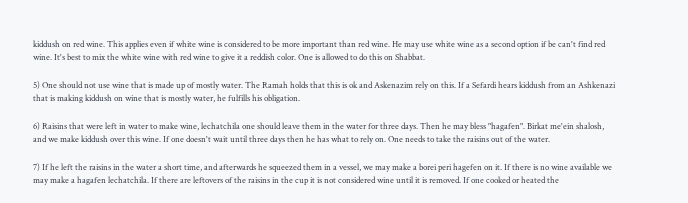kiddush on red wine. This applies even if white wine is considered to be more important than red wine. He may use white wine as a second option if be can't find red wine. It's best to mix the white wine with red wine to give it a reddish color. One is allowed to do this on Shabbat.

5) One should not use wine that is made up of mostly water. The Ramah holds that this is ok and Askenazim rely on this. If a Sefardi hears kiddush from an Ashkenazi that is making kiddush on wine that is mostly water, he fulfills his obligation.

6) Raisins that were left in water to make wine, lechatchila one should leave them in the water for three days. Then he may bless "hagafen". Birkat me'ein shalosh, and we make kiddush over this wine. If one doesn't wait until three days then he has what to rely on. One needs to take the raisins out of the water.

7) If he left the raisins in the water a short time, and afterwards he squeezed them in a vessel, we may make a borei peri hagefen on it. If there is no wine available we may make a hagafen lechatchila. If there are leftovers of the raisins in the cup it is not considered wine until it is removed. If one cooked or heated the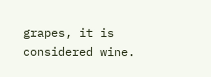grapes, it is considered wine.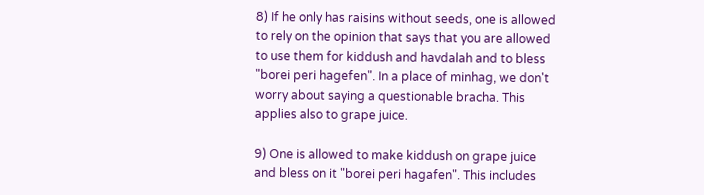8) If he only has raisins without seeds, one is allowed to rely on the opinion that says that you are allowed to use them for kiddush and havdalah and to bless "borei peri hagefen". In a place of minhag, we don't worry about saying a questionable bracha. This applies also to grape juice.

9) One is allowed to make kiddush on grape juice and bless on it "borei peri hagafen". This includes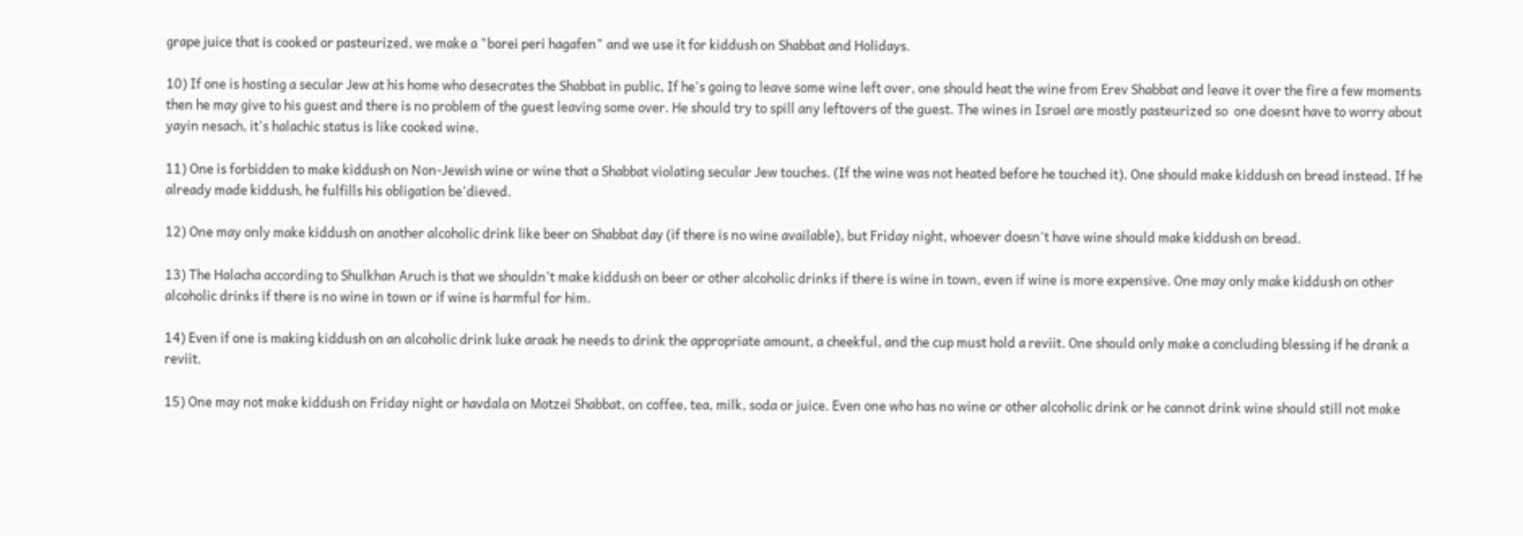grape juice that is cooked or pasteurized, we make a "borei peri hagafen" and we use it for kiddush on Shabbat and Holidays.

10) If one is hosting a secular Jew at his home who desecrates the Shabbat in public, If he's going to leave some wine left over, one should heat the wine from Erev Shabbat and leave it over the fire a few moments then he may give to his guest and there is no problem of the guest leaving some over. He should try to spill any leftovers of the guest. The wines in Israel are mostly pasteurized so  one doesnt have to worry about yayin nesach, it's halachic status is like cooked wine.

11) One is forbidden to make kiddush on Non-Jewish wine or wine that a Shabbat violating secular Jew touches. (If the wine was not heated before he touched it). One should make kiddush on bread instead. If he already made kiddush, he fulfills his obligation be'dieved.

12) One may only make kiddush on another alcoholic drink like beer on Shabbat day (if there is no wine available), but Friday night, whoever doesn't have wine should make kiddush on bread.

13) The Halacha according to Shulkhan Aruch is that we shouldn't make kiddush on beer or other alcoholic drinks if there is wine in town, even if wine is more expensive. One may only make kiddush on other alcoholic drinks if there is no wine in town or if wine is harmful for him.

14) Even if one is making kiddush on an alcoholic drink luke araak he needs to drink the appropriate amount, a cheekful, and the cup must hold a reviit. One should only make a concluding blessing if he drank a reviit.

15) One may not make kiddush on Friday night or havdala on Motzei Shabbat, on coffee, tea, milk, soda or juice. Even one who has no wine or other alcoholic drink or he cannot drink wine should still not make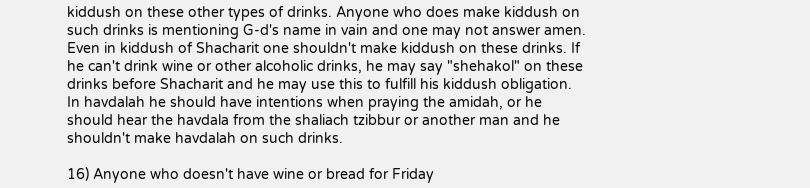kiddush on these other types of drinks. Anyone who does make kiddush on such drinks is mentioning G-d's name in vain and one may not answer amen. Even in kiddush of Shacharit one shouldn't make kiddush on these drinks. If he can't drink wine or other alcoholic drinks, he may say "shehakol" on these drinks before Shacharit and he may use this to fulfill his kiddush obligation. In havdalah he should have intentions when praying the amidah, or he should hear the havdala from the shaliach tzibbur or another man and he shouldn't make havdalah on such drinks.

16) Anyone who doesn't have wine or bread for Friday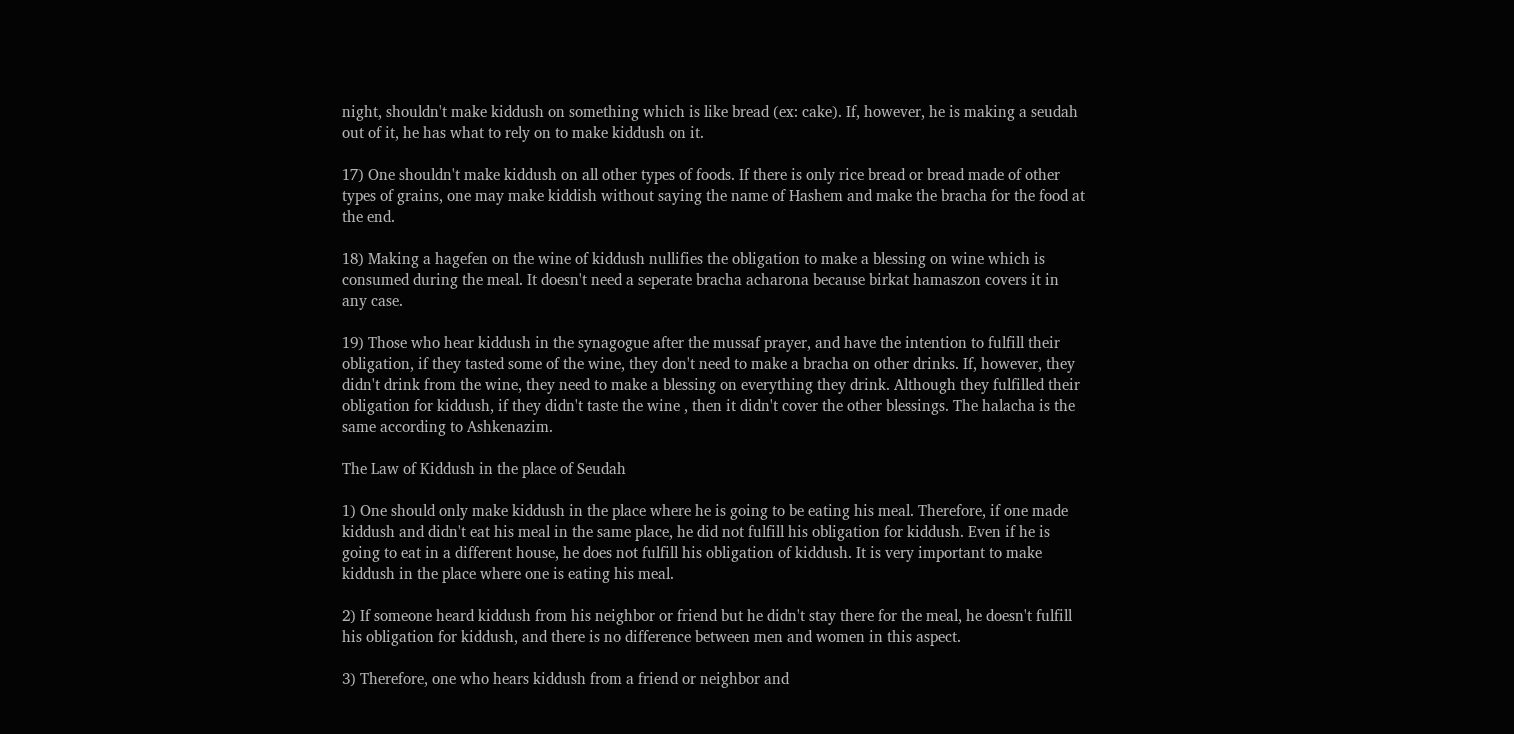night, shouldn't make kiddush on something which is like bread (ex: cake). If, however, he is making a seudah out of it, he has what to rely on to make kiddush on it.

17) One shouldn't make kiddush on all other types of foods. If there is only rice bread or bread made of other types of grains, one may make kiddish without saying the name of Hashem and make the bracha for the food at the end.

18) Making a hagefen on the wine of kiddush nullifies the obligation to make a blessing on wine which is consumed during the meal. It doesn't need a seperate bracha acharona because birkat hamaszon covers it in any case.

19) Those who hear kiddush in the synagogue after the mussaf prayer, and have the intention to fulfill their obligation, if they tasted some of the wine, they don't need to make a bracha on other drinks. If, however, they didn't drink from the wine, they need to make a blessing on everything they drink. Although they fulfilled their obligation for kiddush, if they didn't taste the wine , then it didn't cover the other blessings. The halacha is the same according to Ashkenazim.

The Law of Kiddush in the place of Seudah

1) One should only make kiddush in the place where he is going to be eating his meal. Therefore, if one made kiddush and didn't eat his meal in the same place, he did not fulfill his obligation for kiddush. Even if he is going to eat in a different house, he does not fulfill his obligation of kiddush. It is very important to make kiddush in the place where one is eating his meal.

2) If someone heard kiddush from his neighbor or friend but he didn't stay there for the meal, he doesn't fulfill his obligation for kiddush, and there is no difference between men and women in this aspect.

3) Therefore, one who hears kiddush from a friend or neighbor and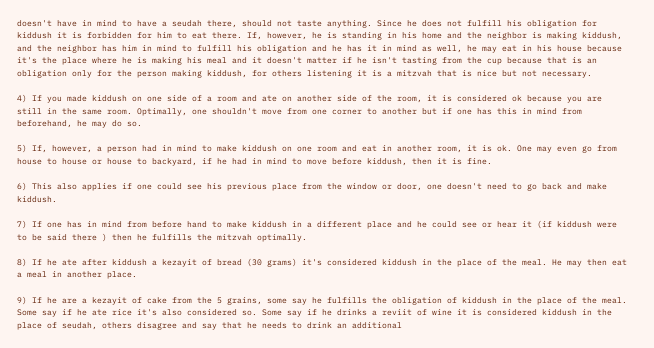doesn't have in mind to have a seudah there, should not taste anything. Since he does not fulfill his obligation for kiddush it is forbidden for him to eat there. If, however, he is standing in his home and the neighbor is making kiddush, and the neighbor has him in mind to fulfill his obligation and he has it in mind as well, he may eat in his house because it's the place where he is making his meal and it doesn't matter if he isn't tasting from the cup because that is an obligation only for the person making kiddush, for others listening it is a mitzvah that is nice but not necessary.

4) If you made kiddush on one side of a room and ate on another side of the room, it is considered ok because you are still in the same room. Optimally, one shouldn't move from one corner to another but if one has this in mind from beforehand, he may do so.

5) If, however, a person had in mind to make kiddush on one room and eat in another room, it is ok. One may even go from house to house or house to backyard, if he had in mind to move before kiddush, then it is fine.

6) This also applies if one could see his previous place from the window or door, one doesn't need to go back and make kiddush.

7) If one has in mind from before hand to make kiddush in a different place and he could see or hear it (if kiddush were to be said there ) then he fulfills the mitzvah optimally.

8) If he ate after kiddush a kezayit of bread (30 grams) it's considered kiddush in the place of the meal. He may then eat a meal in another place.

9) If he are a kezayit of cake from the 5 grains, some say he fulfills the obligation of kiddush in the place of the meal. Some say if he ate rice it's also considered so. Some say if he drinks a reviit of wine it is considered kiddush in the place of seudah, others disagree and say that he needs to drink an additional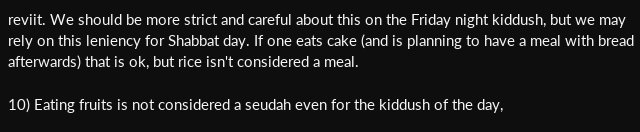reviit. We should be more strict and careful about this on the Friday night kiddush, but we may rely on this leniency for Shabbat day. If one eats cake (and is planning to have a meal with bread afterwards) that is ok, but rice isn't considered a meal.

10) Eating fruits is not considered a seudah even for the kiddush of the day,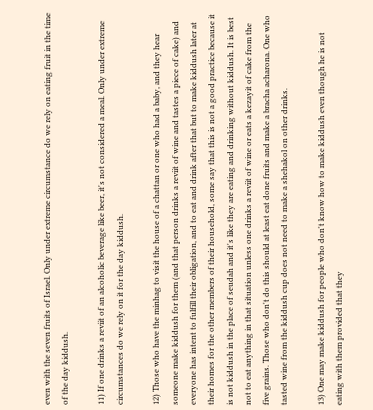even with the seven fruits of Israel. Only under extreme circumstance do we rely on eating fruit in the time of the day kiddush.

11) If one drinks a reviit of an alcoholic beverage like beer, it's not considered a meal. Only under extreme circumstances do we rely on it for the day kiddush.

12) Those who have the minhag to visit the house of a chattan or one who had a baby, and they hear someone make kiddush for them (and that person drinks a reviit of wine and tastes a piece of cake) and everyone has intent to fulfill their obligation, and to eat and drink after that but to make kiddush later at their homes for the other members of their household, some say that this is not a good practice because it is not kiddush in the place of seudah and it's like they are eating and drinking without kiddush. It is best not to eat anything in that situation unless one drinks a reviit of wine or eats a kezayit of cake from the five grains. Those who don't do this should at least eat done fruits and make a bracha acharona. One who tasted wine from the kiddush cup does not need to make a shehakol on other drinks.

13) One may make kiddush for people who don't know how to make kiddush even though he is not eating with them provided that they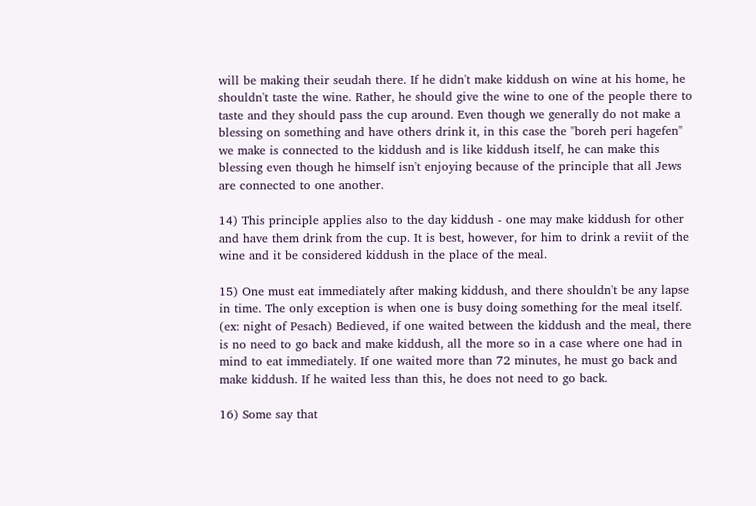will be making their seudah there. If he didn't make kiddush on wine at his home, he shouldn't taste the wine. Rather, he should give the wine to one of the people there to taste and they should pass the cup around. Even though we generally do not make a blessing on something and have others drink it, in this case the "boreh peri hagefen" we make is connected to the kiddush and is like kiddush itself, he can make this blessing even though he himself isn't enjoying because of the principle that all Jews are connected to one another.

14) This principle applies also to the day kiddush - one may make kiddush for other and have them drink from the cup. It is best, however, for him to drink a reviit of the wine and it be considered kiddush in the place of the meal.

15) One must eat immediately after making kiddush, and there shouldn't be any lapse in time. The only exception is when one is busy doing something for the meal itself. (ex: night of Pesach) Bedieved, if one waited between the kiddush and the meal, there is no need to go back and make kiddush, all the more so in a case where one had in mind to eat immediately. If one waited more than 72 minutes, he must go back and make kiddush. If he waited less than this, he does not need to go back.

16) Some say that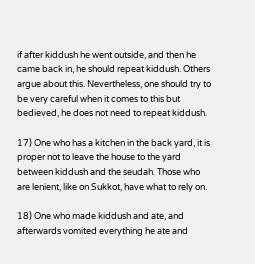if after kiddush he went outside, and then he came back in, he should repeat kiddush. Others argue about this. Nevertheless, one should try to be very careful when it comes to this but bedieved, he does not need to repeat kiddush.

17) One who has a kitchen in the back yard, it is proper not to leave the house to the yard between kiddush and the seudah. Those who are lenient, like on Sukkot, have what to rely on.

18) One who made kiddush and ate, and afterwards vomited everything he ate and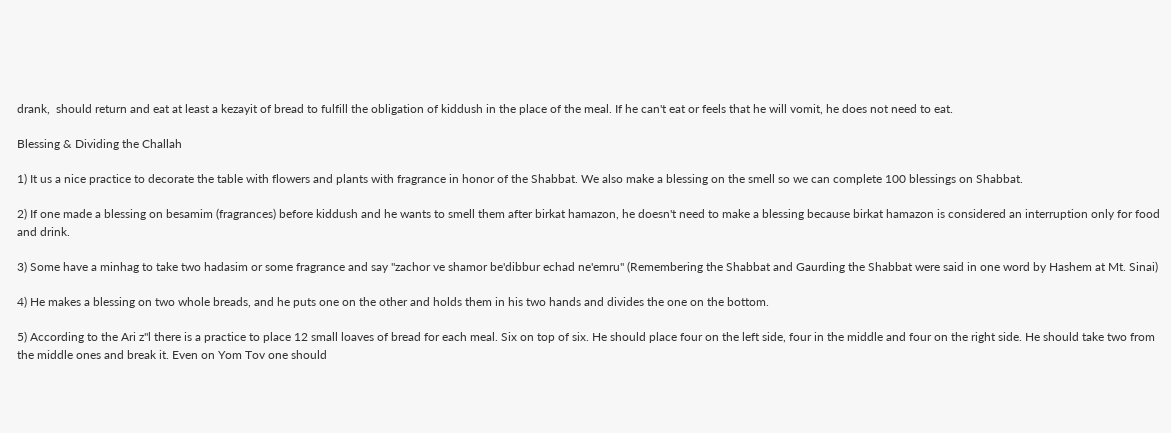drank,  should return and eat at least a kezayit of bread to fulfill the obligation of kiddush in the place of the meal. If he can't eat or feels that he will vomit, he does not need to eat.

Blessing & Dividing the Challah

1) It us a nice practice to decorate the table with flowers and plants with fragrance in honor of the Shabbat. We also make a blessing on the smell so we can complete 100 blessings on Shabbat.

2) If one made a blessing on besamim (fragrances) before kiddush and he wants to smell them after birkat hamazon, he doesn't need to make a blessing because birkat hamazon is considered an interruption only for food and drink.

3) Some have a minhag to take two hadasim or some fragrance and say "zachor ve shamor be'dibbur echad ne'emru" (Remembering the Shabbat and Gaurding the Shabbat were said in one word by Hashem at Mt. Sinai)

4) He makes a blessing on two whole breads, and he puts one on the other and holds them in his two hands and divides the one on the bottom.

5) According to the Ari z"l there is a practice to place 12 small loaves of bread for each meal. Six on top of six. He should place four on the left side, four in the middle and four on the right side. He should take two from the middle ones and break it. Even on Yom Tov one should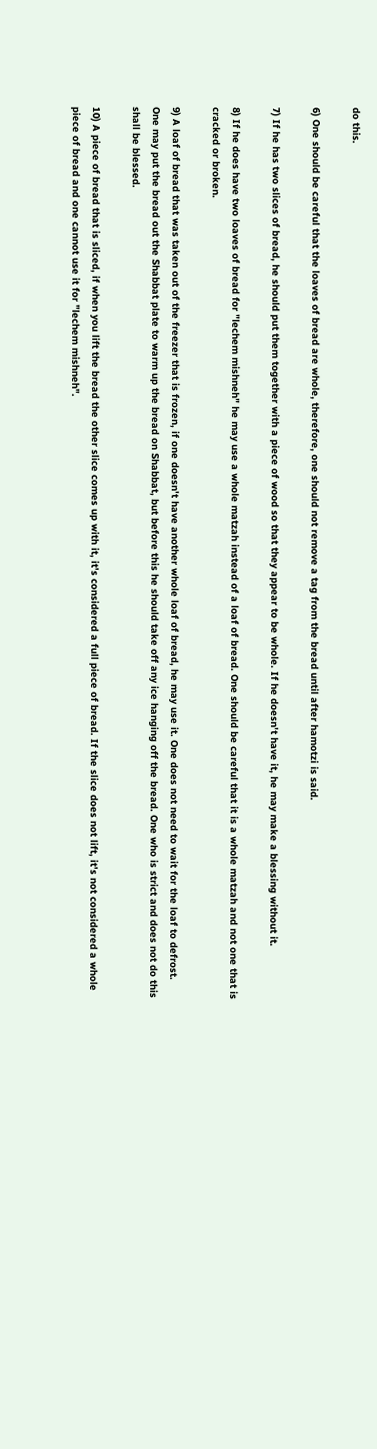do this.

6) One should be careful that the loaves of bread are whole, therefore, one should not remove a tag from the bread until after hamotzi is said.

7) If he has two slices of bread, he should put them together with a piece of wood so that they appear to be whole. If he doesn't have it, he may make a blessing without it.

8) If he does have two loaves of bread for "lechem mishneh" he may use a whole matzah instead of a loaf of bread. One should be careful that it is a whole matzah and not one that is cracked or broken.

9) A loaf of bread that was taken out of the freezer that is frozen, if one doesn't have another whole loaf of bread, he may use it. One does not need to wait for the loaf to defrost. One may put the bread out the Shabbat plate to warm up the bread on Shabbat, but before this he should take off any ice hanging off the bread. One who is strict and does not do this shall be blessed.

10) A piece of bread that is sliced, if when you lift the bread the other slice comes up with it, it's considered a full piece of bread. If the slice does not lift, it's not considered a whole piece of bread and one cannot use it for "lechem mishneh".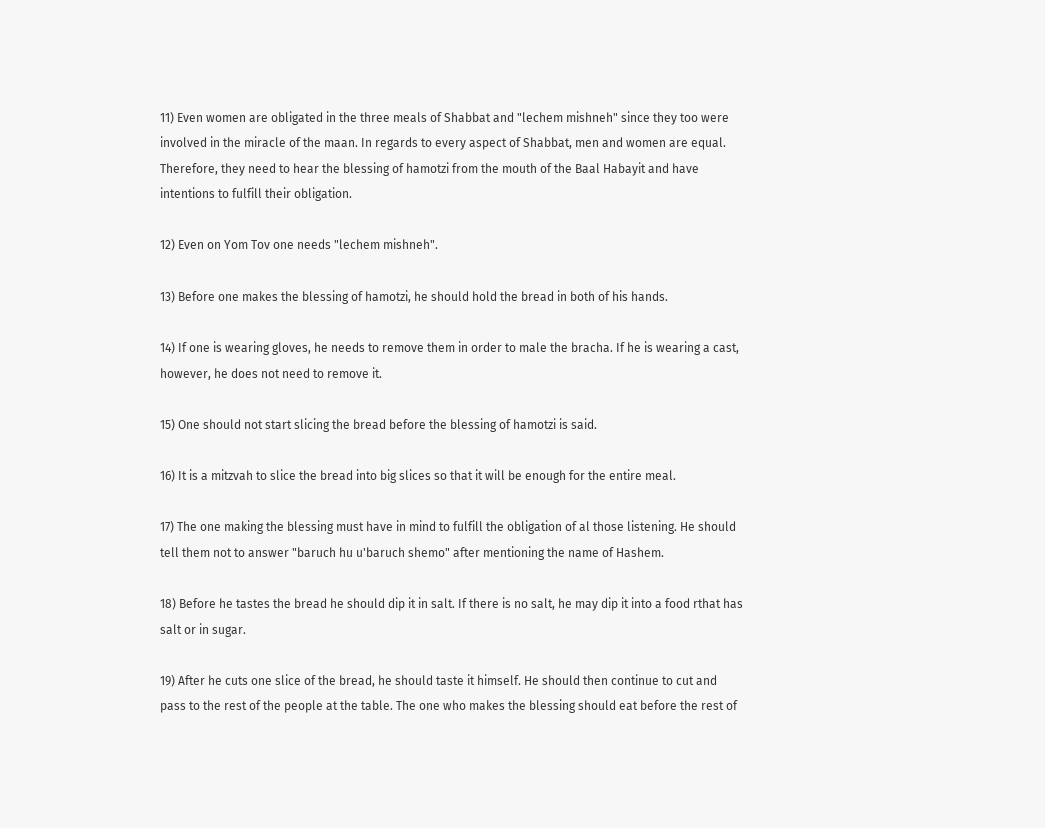11) Even women are obligated in the three meals of Shabbat and "lechem mishneh" since they too were involved in the miracle of the maan. In regards to every aspect of Shabbat, men and women are equal. Therefore, they need to hear the blessing of hamotzi from the mouth of the Baal Habayit and have intentions to fulfill their obligation.

12) Even on Yom Tov one needs "lechem mishneh".

13) Before one makes the blessing of hamotzi, he should hold the bread in both of his hands.

14) If one is wearing gloves, he needs to remove them in order to male the bracha. If he is wearing a cast, however, he does not need to remove it.

15) One should not start slicing the bread before the blessing of hamotzi is said.

16) It is a mitzvah to slice the bread into big slices so that it will be enough for the entire meal.

17) The one making the blessing must have in mind to fulfill the obligation of al those listening. He should tell them not to answer "baruch hu u'baruch shemo" after mentioning the name of Hashem.

18) Before he tastes the bread he should dip it in salt. If there is no salt, he may dip it into a food rthat has salt or in sugar.

19) After he cuts one slice of the bread, he should taste it himself. He should then continue to cut and pass to the rest of the people at the table. The one who makes the blessing should eat before the rest of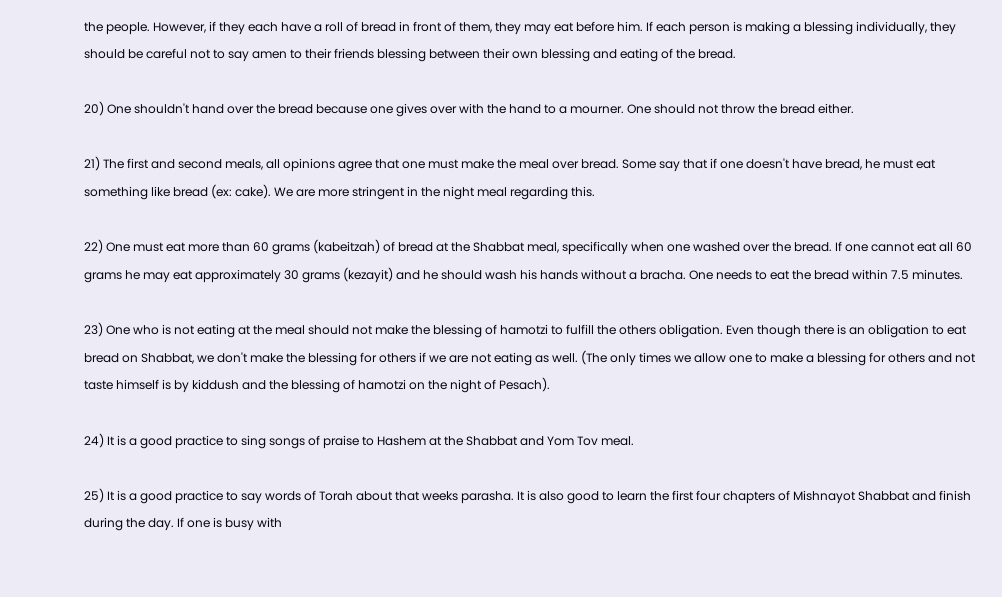the people. However, if they each have a roll of bread in front of them, they may eat before him. If each person is making a blessing individually, they should be careful not to say amen to their friends blessing between their own blessing and eating of the bread.

20) One shouldn't hand over the bread because one gives over with the hand to a mourner. One should not throw the bread either.

21) The first and second meals, all opinions agree that one must make the meal over bread. Some say that if one doesn't have bread, he must eat something like bread (ex: cake). We are more stringent in the night meal regarding this.

22) One must eat more than 60 grams (kabeitzah) of bread at the Shabbat meal, specifically when one washed over the bread. If one cannot eat all 60 grams he may eat approximately 30 grams (kezayit) and he should wash his hands without a bracha. One needs to eat the bread within 7.5 minutes.

23) One who is not eating at the meal should not make the blessing of hamotzi to fulfill the others obligation. Even though there is an obligation to eat bread on Shabbat, we don't make the blessing for others if we are not eating as well. (The only times we allow one to make a blessing for others and not taste himself is by kiddush and the blessing of hamotzi on the night of Pesach).

24) It is a good practice to sing songs of praise to Hashem at the Shabbat and Yom Tov meal.

25) It is a good practice to say words of Torah about that weeks parasha. It is also good to learn the first four chapters of Mishnayot Shabbat and finish during the day. If one is busy with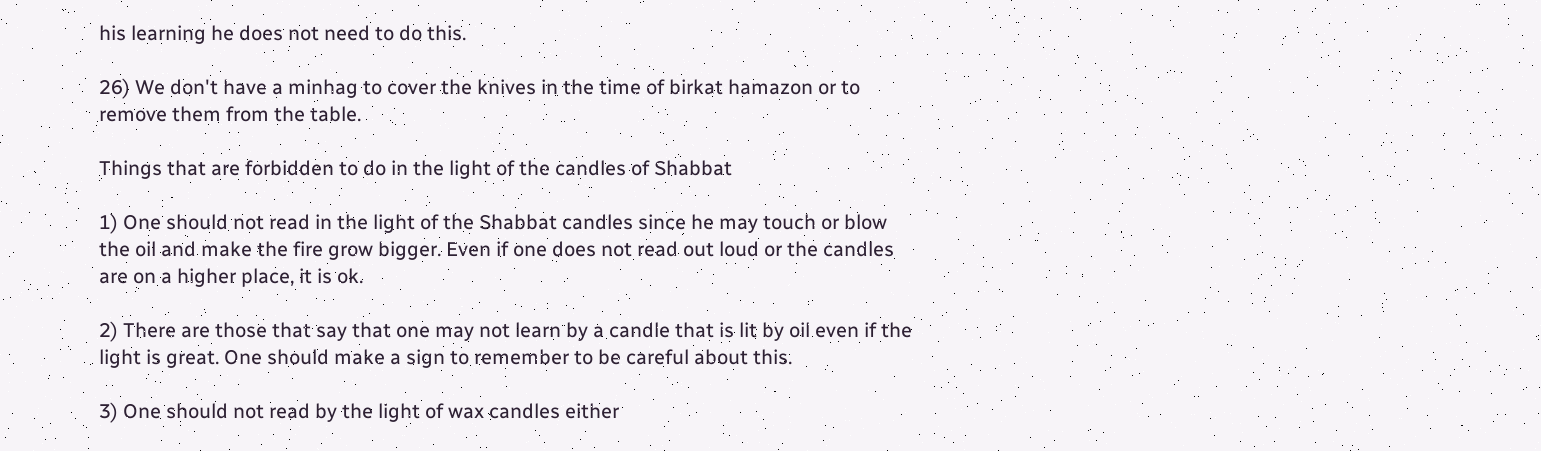his learning he does not need to do this.

26) We don't have a minhag to cover the knives in the time of birkat hamazon or to remove them from the table.

Things that are forbidden to do in the light of the candles of Shabbat

1) One should not read in the light of the Shabbat candles since he may touch or blow the oil and make the fire grow bigger. Even if one does not read out loud or the candles are on a higher place, it is ok.

2) There are those that say that one may not learn by a candle that is lit by oil even if the light is great. One should make a sign to remember to be careful about this.

3) One should not read by the light of wax candles either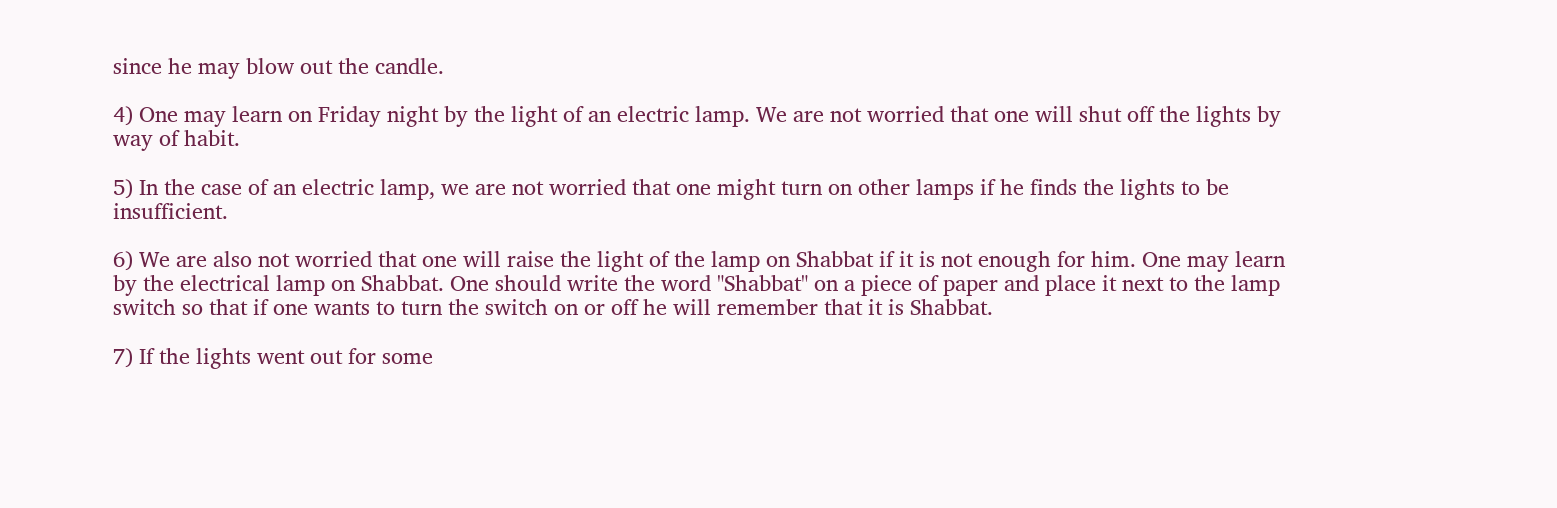since he may blow out the candle.

4) One may learn on Friday night by the light of an electric lamp. We are not worried that one will shut off the lights by way of habit.

5) In the case of an electric lamp, we are not worried that one might turn on other lamps if he finds the lights to be insufficient.

6) We are also not worried that one will raise the light of the lamp on Shabbat if it is not enough for him. One may learn by the electrical lamp on Shabbat. One should write the word "Shabbat" on a piece of paper and place it next to the lamp switch so that if one wants to turn the switch on or off he will remember that it is Shabbat.

7) If the lights went out for some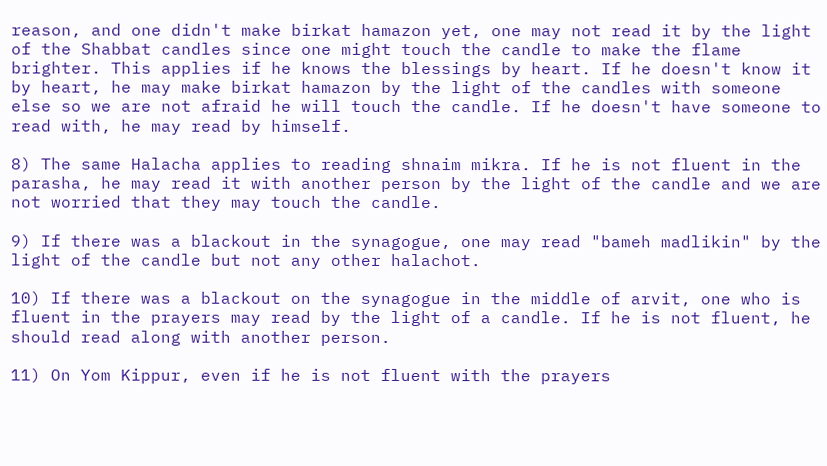reason, and one didn't make birkat hamazon yet, one may not read it by the light of the Shabbat candles since one might touch the candle to make the flame brighter. This applies if he knows the blessings by heart. If he doesn't know it by heart, he may make birkat hamazon by the light of the candles with someone else so we are not afraid he will touch the candle. If he doesn't have someone to read with, he may read by himself.

8) The same Halacha applies to reading shnaim mikra. If he is not fluent in the parasha, he may read it with another person by the light of the candle and we are not worried that they may touch the candle.

9) If there was a blackout in the synagogue, one may read "bameh madlikin" by the light of the candle but not any other halachot.

10) If there was a blackout on the synagogue in the middle of arvit, one who is fluent in the prayers may read by the light of a candle. If he is not fluent, he should read along with another person.

11) On Yom Kippur, even if he is not fluent with the prayers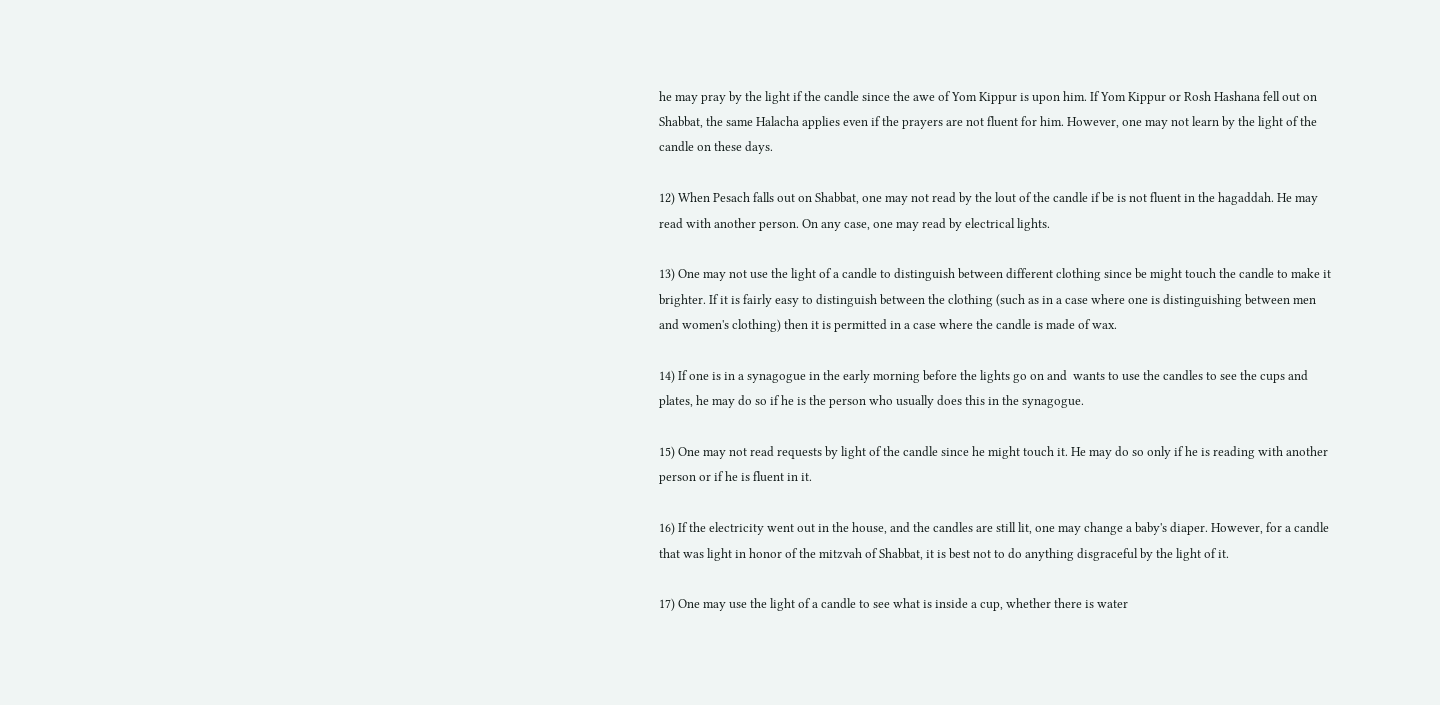he may pray by the light if the candle since the awe of Yom Kippur is upon him. If Yom Kippur or Rosh Hashana fell out on Shabbat, the same Halacha applies even if the prayers are not fluent for him. However, one may not learn by the light of the candle on these days.

12) When Pesach falls out on Shabbat, one may not read by the lout of the candle if be is not fluent in the hagaddah. He may read with another person. On any case, one may read by electrical lights.

13) One may not use the light of a candle to distinguish between different clothing since be might touch the candle to make it brighter. If it is fairly easy to distinguish between the clothing (such as in a case where one is distinguishing between men and women's clothing) then it is permitted in a case where the candle is made of wax.

14) If one is in a synagogue in the early morning before the lights go on and  wants to use the candles to see the cups and plates, he may do so if he is the person who usually does this in the synagogue.

15) One may not read requests by light of the candle since he might touch it. He may do so only if he is reading with another person or if he is fluent in it.

16) If the electricity went out in the house, and the candles are still lit, one may change a baby's diaper. However, for a candle that was light in honor of the mitzvah of Shabbat, it is best not to do anything disgraceful by the light of it.

17) One may use the light of a candle to see what is inside a cup, whether there is water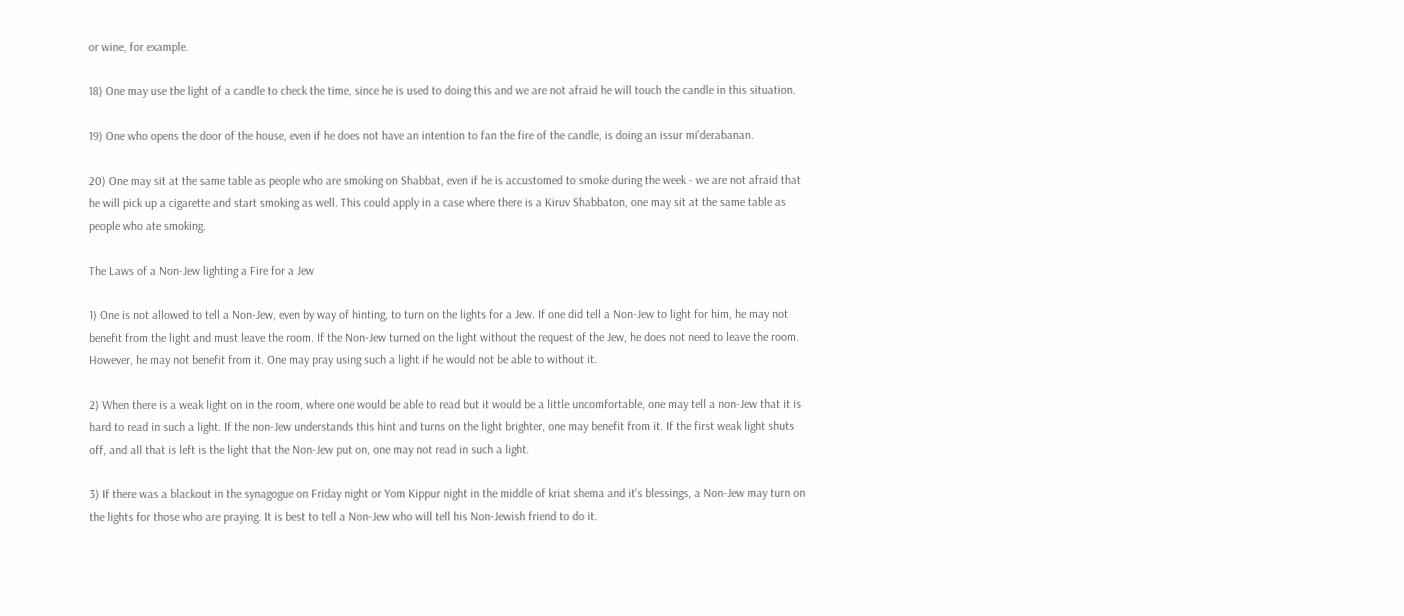or wine, for example.

18) One may use the light of a candle to check the time, since he is used to doing this and we are not afraid he will touch the candle in this situation.

19) One who opens the door of the house, even if he does not have an intention to fan the fire of the candle, is doing an issur mi'derabanan.

20) One may sit at the same table as people who are smoking on Shabbat, even if he is accustomed to smoke during the week - we are not afraid that he will pick up a cigarette and start smoking as well. This could apply in a case where there is a Kiruv Shabbaton, one may sit at the same table as people who ate smoking.

The Laws of a Non-Jew lighting a Fire for a Jew

1) One is not allowed to tell a Non-Jew, even by way of hinting, to turn on the lights for a Jew. If one did tell a Non-Jew to light for him, he may not benefit from the light and must leave the room. If the Non-Jew turned on the light without the request of the Jew, he does not need to leave the room. However, he may not benefit from it. One may pray using such a light if he would not be able to without it.

2) When there is a weak light on in the room, where one would be able to read but it would be a little uncomfortable, one may tell a non-Jew that it is hard to read in such a light. If the non-Jew understands this hint and turns on the light brighter, one may benefit from it. If the first weak light shuts off, and all that is left is the light that the Non-Jew put on, one may not read in such a light.

3) If there was a blackout in the synagogue on Friday night or Yom Kippur night in the middle of kriat shema and it's blessings, a Non-Jew may turn on the lights for those who are praying. It is best to tell a Non-Jew who will tell his Non-Jewish friend to do it.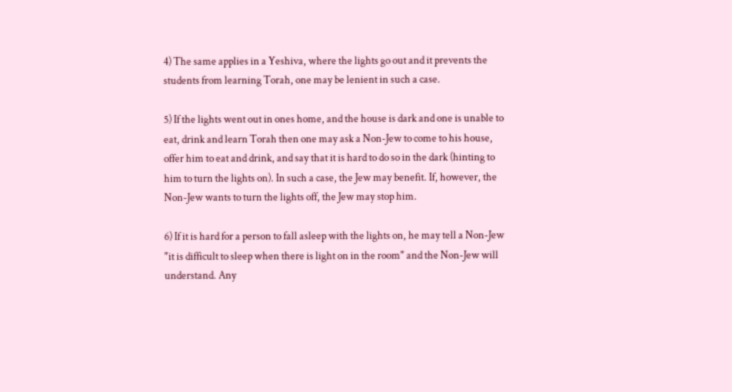4) The same applies in a Yeshiva, where the lights go out and it prevents the students from learning Torah, one may be lenient in such a case.

5) If the lights went out in ones home, and the house is dark and one is unable to eat, drink and learn Torah then one may ask a Non-Jew to come to his house, offer him to eat and drink, and say that it is hard to do so in the dark (hinting to him to turn the lights on). In such a case, the Jew may benefit. If, however, the Non-Jew wants to turn the lights off, the Jew may stop him.

6) If it is hard for a person to fall asleep with the lights on, he may tell a Non-Jew "it is difficult to sleep when there is light on in the room" and the Non-Jew will understand. Any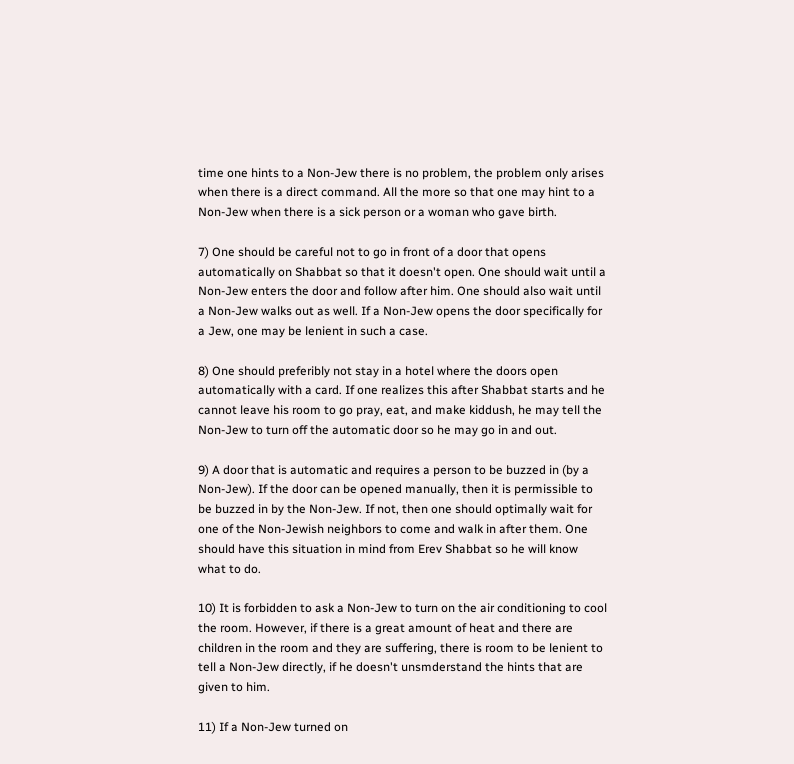time one hints to a Non-Jew there is no problem, the problem only arises when there is a direct command. All the more so that one may hint to a Non-Jew when there is a sick person or a woman who gave birth.

7) One should be careful not to go in front of a door that opens automatically on Shabbat so that it doesn't open. One should wait until a Non-Jew enters the door and follow after him. One should also wait until a Non-Jew walks out as well. If a Non-Jew opens the door specifically for a Jew, one may be lenient in such a case.

8) One should preferibly not stay in a hotel where the doors open automatically with a card. If one realizes this after Shabbat starts and he cannot leave his room to go pray, eat, and make kiddush, he may tell the Non-Jew to turn off the automatic door so he may go in and out.

9) A door that is automatic and requires a person to be buzzed in (by a Non-Jew). If the door can be opened manually, then it is permissible to be buzzed in by the Non-Jew. If not, then one should optimally wait for one of the Non-Jewish neighbors to come and walk in after them. One should have this situation in mind from Erev Shabbat so he will know what to do.

10) It is forbidden to ask a Non-Jew to turn on the air conditioning to cool the room. However, if there is a great amount of heat and there are children in the room and they are suffering, there is room to be lenient to tell a Non-Jew directly, if he doesn't unsmderstand the hints that are given to him.

11) If a Non-Jew turned on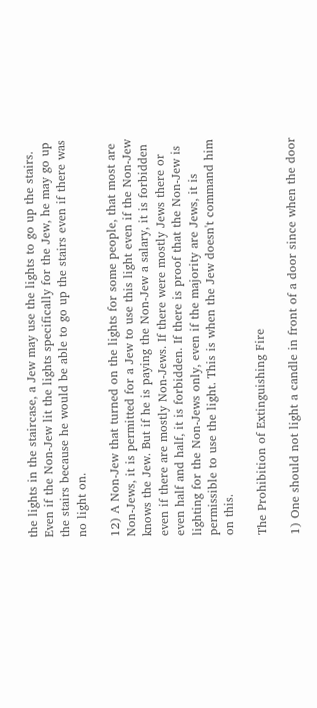the lights in the staircase, a Jew may use the lights to go up the stairs. Even if the Non-Jew lit the lights specifically for the Jew, he may go up the stairs because he would be able to go up the stairs even if there was no light on.

12) A Non-Jew that turned on the lights for some people, that most are Non-Jews, it is permitted for a Jew to use this light even if the Non-Jew knows the Jew. But if he is paying the Non-Jew a salary, it is forbidden even if there are mostly Non-Jews. If there were mostly Jews there or even half and half, it is forbidden. If there is proof that the Non-Jew is lighting for the Non-Jews only, even if the majority are Jews, it is permissible to use the light. This is when the Jew doesn't command him on this.

The Prohibition of Extinguishing Fire

1) One should not light a candle in front of a door since when the door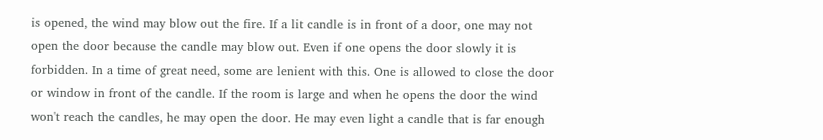is opened, the wind may blow out the fire. If a lit candle is in front of a door, one may not open the door because the candle may blow out. Even if one opens the door slowly it is forbidden. In a time of great need, some are lenient with this. One is allowed to close the door or window in front of the candle. If the room is large and when he opens the door the wind won't reach the candles, he may open the door. He may even light a candle that is far enough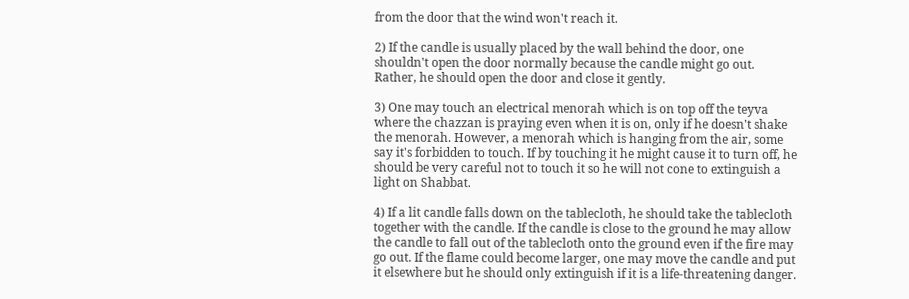from the door that the wind won't reach it.

2) If the candle is usually placed by the wall behind the door, one shouldn't open the door normally because the candle might go out. Rather, he should open the door and close it gently.

3) One may touch an electrical menorah which is on top off the teyva where the chazzan is praying even when it is on, only if he doesn't shake the menorah. However, a menorah which is hanging from the air, some say it's forbidden to touch. If by touching it he might cause it to turn off, he should be very careful not to touch it so he will not cone to extinguish a light on Shabbat.

4) If a lit candle falls down on the tablecloth, he should take the tablecloth together with the candle. If the candle is close to the ground he may allow the candle to fall out of the tablecloth onto the ground even if the fire may go out. If the flame could become larger, one may move the candle and put it elsewhere but he should only extinguish if it is a life-threatening danger.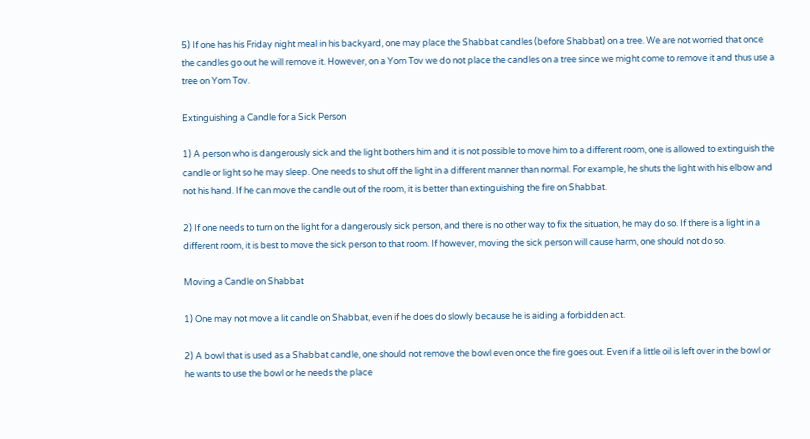5) If one has his Friday night meal in his backyard, one may place the Shabbat candles (before Shabbat) on a tree. We are not worried that once the candles go out he will remove it. However, on a Yom Tov we do not place the candles on a tree since we might come to remove it and thus use a tree on Yom Tov.

Extinguishing a Candle for a Sick Person

1) A person who is dangerously sick and the light bothers him and it is not possible to move him to a different room, one is allowed to extinguish the candle or light so he may sleep. One needs to shut off the light in a different manner than normal. For example, he shuts the light with his elbow and not his hand. If he can move the candle out of the room, it is better than extinguishing the fire on Shabbat.

2) If one needs to turn on the light for a dangerously sick person, and there is no other way to fix the situation, he may do so. If there is a light in a different room, it is best to move the sick person to that room. If however, moving the sick person will cause harm, one should not do so.

Moving a Candle on Shabbat

1) One may not move a lit candle on Shabbat, even if he does do slowly because he is aiding a forbidden act.

2) A bowl that is used as a Shabbat candle, one should not remove the bowl even once the fire goes out. Even if a little oil is left over in the bowl or he wants to use the bowl or he needs the place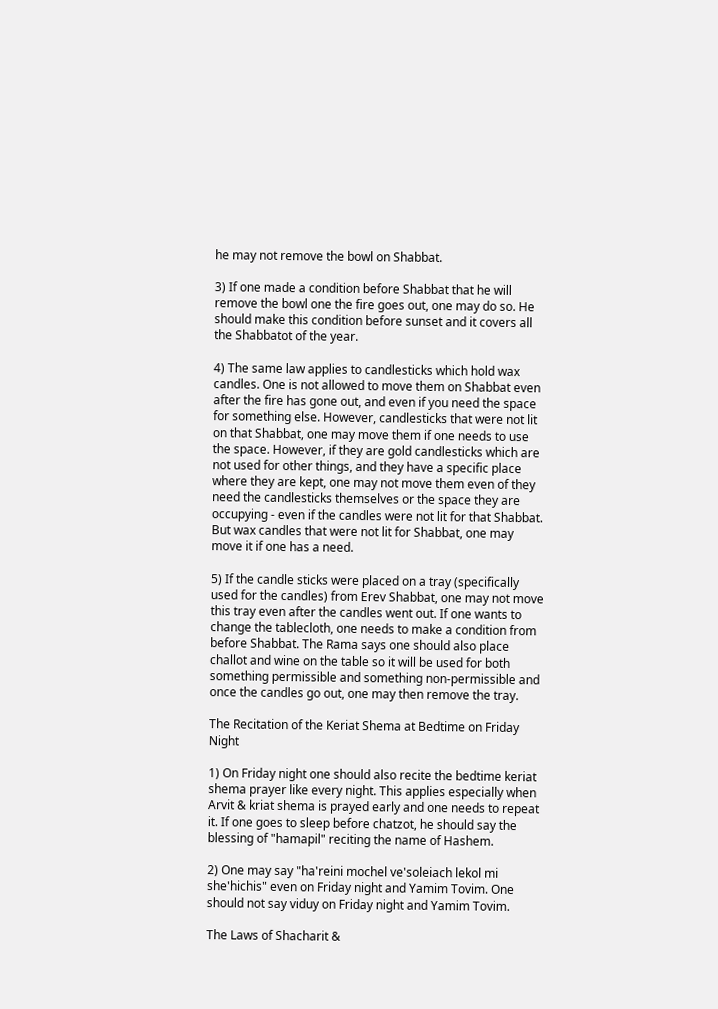he may not remove the bowl on Shabbat.

3) If one made a condition before Shabbat that he will remove the bowl one the fire goes out, one may do so. He should make this condition before sunset and it covers all the Shabbatot of the year.

4) The same law applies to candlesticks which hold wax candles. One is not allowed to move them on Shabbat even after the fire has gone out, and even if you need the space for something else. However, candlesticks that were not lit on that Shabbat, one may move them if one needs to use the space. However, if they are gold candlesticks which are not used for other things, and they have a specific place where they are kept, one may not move them even of they need the candlesticks themselves or the space they are occupying - even if the candles were not lit for that Shabbat. But wax candles that were not lit for Shabbat, one may move it if one has a need.

5) If the candle sticks were placed on a tray (specifically used for the candles) from Erev Shabbat, one may not move this tray even after the candles went out. If one wants to change the tablecloth, one needs to make a condition from before Shabbat. The Rama says one should also place challot and wine on the table so it will be used for both something permissible and something non-permissible and once the candles go out, one may then remove the tray.

The Recitation of the Keriat Shema at Bedtime on Friday Night

1) On Friday night one should also recite the bedtime keriat shema prayer like every night. This applies especially when Arvit & kriat shema is prayed early and one needs to repeat it. If one goes to sleep before chatzot, he should say the blessing of "hamapil" reciting the name of Hashem.

2) One may say "ha'reini mochel ve'soleiach lekol mi she'hichis" even on Friday night and Yamim Tovim. One should not say viduy on Friday night and Yamim Tovim.

The Laws of Shacharit &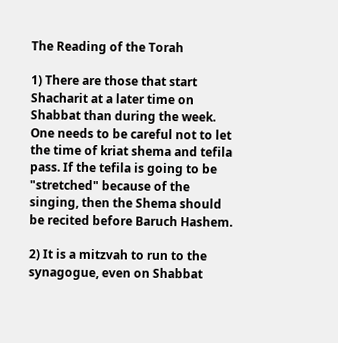The Reading of the Torah

1) There are those that start Shacharit at a later time on Shabbat than during the week. One needs to be careful not to let the time of kriat shema and tefila pass. If the tefila is going to be "stretched" because of the singing, then the Shema should be recited before Baruch Hashem.

2) It is a mitzvah to run to the synagogue, even on Shabbat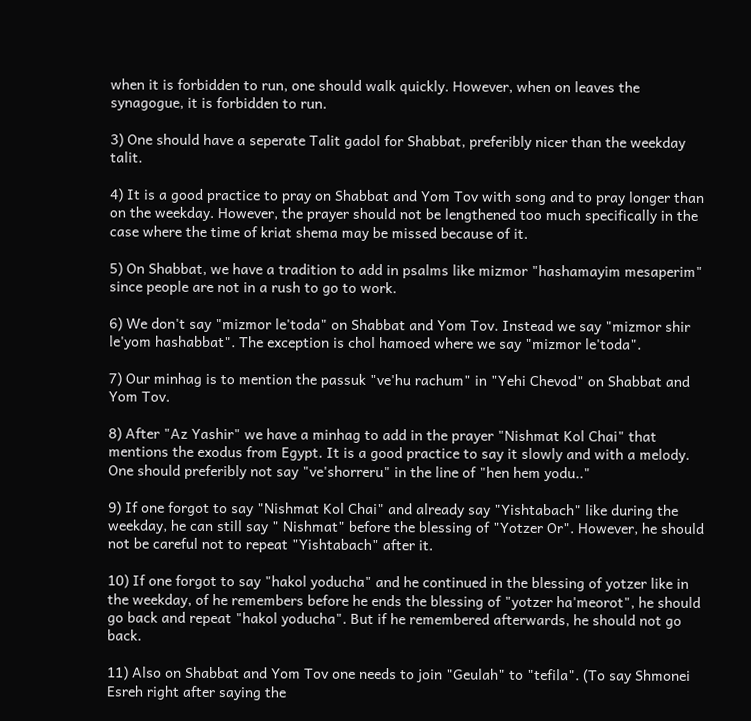when it is forbidden to run, one should walk quickly. However, when on leaves the synagogue, it is forbidden to run.

3) One should have a seperate Talit gadol for Shabbat, preferibly nicer than the weekday talit.

4) It is a good practice to pray on Shabbat and Yom Tov with song and to pray longer than on the weekday. However, the prayer should not be lengthened too much specifically in the case where the time of kriat shema may be missed because of it.

5) On Shabbat, we have a tradition to add in psalms like mizmor "hashamayim mesaperim" since people are not in a rush to go to work.

6) We don't say "mizmor le'toda" on Shabbat and Yom Tov. Instead we say "mizmor shir le'yom hashabbat". The exception is chol hamoed where we say "mizmor le'toda".

7) Our minhag is to mention the passuk "ve'hu rachum" in "Yehi Chevod" on Shabbat and Yom Tov.

8) After "Az Yashir" we have a minhag to add in the prayer "Nishmat Kol Chai" that mentions the exodus from Egypt. It is a good practice to say it slowly and with a melody. One should preferibly not say "ve'shorreru" in the line of "hen hem yodu.."

9) If one forgot to say "Nishmat Kol Chai" and already say "Yishtabach" like during the weekday, he can still say " Nishmat" before the blessing of "Yotzer Or". However, he should not be careful not to repeat "Yishtabach" after it.

10) If one forgot to say "hakol yoducha" and he continued in the blessing of yotzer like in the weekday, of he remembers before he ends the blessing of "yotzer ha'meorot", he should go back and repeat "hakol yoducha". But if he remembered afterwards, he should not go back.

11) Also on Shabbat and Yom Tov one needs to join "Geulah" to "tefila". (To say Shmonei Esreh right after saying the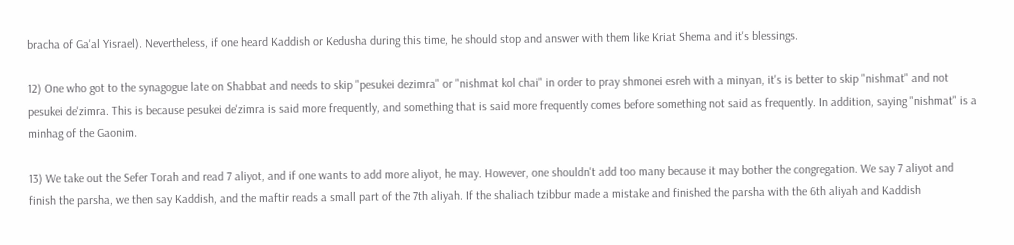bracha of Ga'al Yisrael). Nevertheless, if one heard Kaddish or Kedusha during this time, he should stop and answer with them like Kriat Shema and it's blessings.

12) One who got to the synagogue late on Shabbat and needs to skip "pesukei dezimra" or "nishmat kol chai" in order to pray shmonei esreh with a minyan, it's is better to skip "nishmat" and not pesukei de'zimra. This is because pesukei de'zimra is said more frequently, and something that is said more frequently comes before something not said as frequently. In addition, saying "nishmat" is a minhag of the Gaonim.

13) We take out the Sefer Torah and read 7 aliyot, and if one wants to add more aliyot, he may. However, one shouldn't add too many because it may bother the congregation. We say 7 aliyot and finish the parsha, we then say Kaddish, and the maftir reads a small part of the 7th aliyah. If the shaliach tzibbur made a mistake and finished the parsha with the 6th aliyah and Kaddish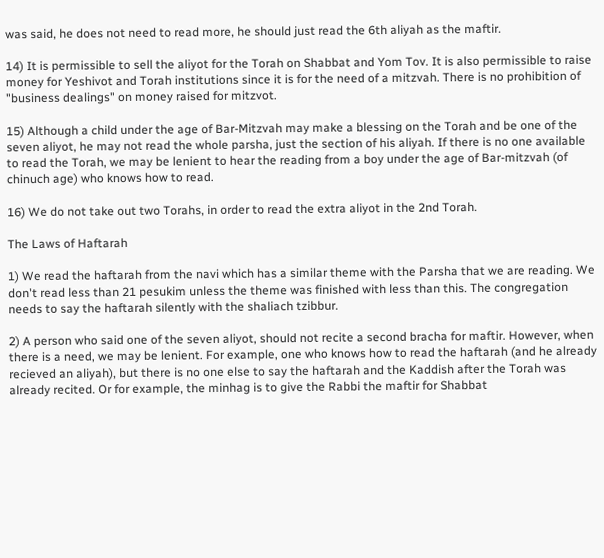was said, he does not need to read more, he should just read the 6th aliyah as the maftir.

14) It is permissible to sell the aliyot for the Torah on Shabbat and Yom Tov. It is also permissible to raise money for Yeshivot and Torah institutions since it is for the need of a mitzvah. There is no prohibition of "business dealings" on money raised for mitzvot.

15) Although a child under the age of Bar-Mitzvah may make a blessing on the Torah and be one of the seven aliyot, he may not read the whole parsha, just the section of his aliyah. If there is no one available to read the Torah, we may be lenient to hear the reading from a boy under the age of Bar-mitzvah (of chinuch age) who knows how to read.

16) We do not take out two Torahs, in order to read the extra aliyot in the 2nd Torah.

The Laws of Haftarah

1) We read the haftarah from the navi which has a similar theme with the Parsha that we are reading. We don't read less than 21 pesukim unless the theme was finished with less than this. The congregation needs to say the haftarah silently with the shaliach tzibbur.

2) A person who said one of the seven aliyot, should not recite a second bracha for maftir. However, when there is a need, we may be lenient. For example, one who knows how to read the haftarah (and he already recieved an aliyah), but there is no one else to say the haftarah and the Kaddish after the Torah was already recited. Or for example, the minhag is to give the Rabbi the maftir for Shabbat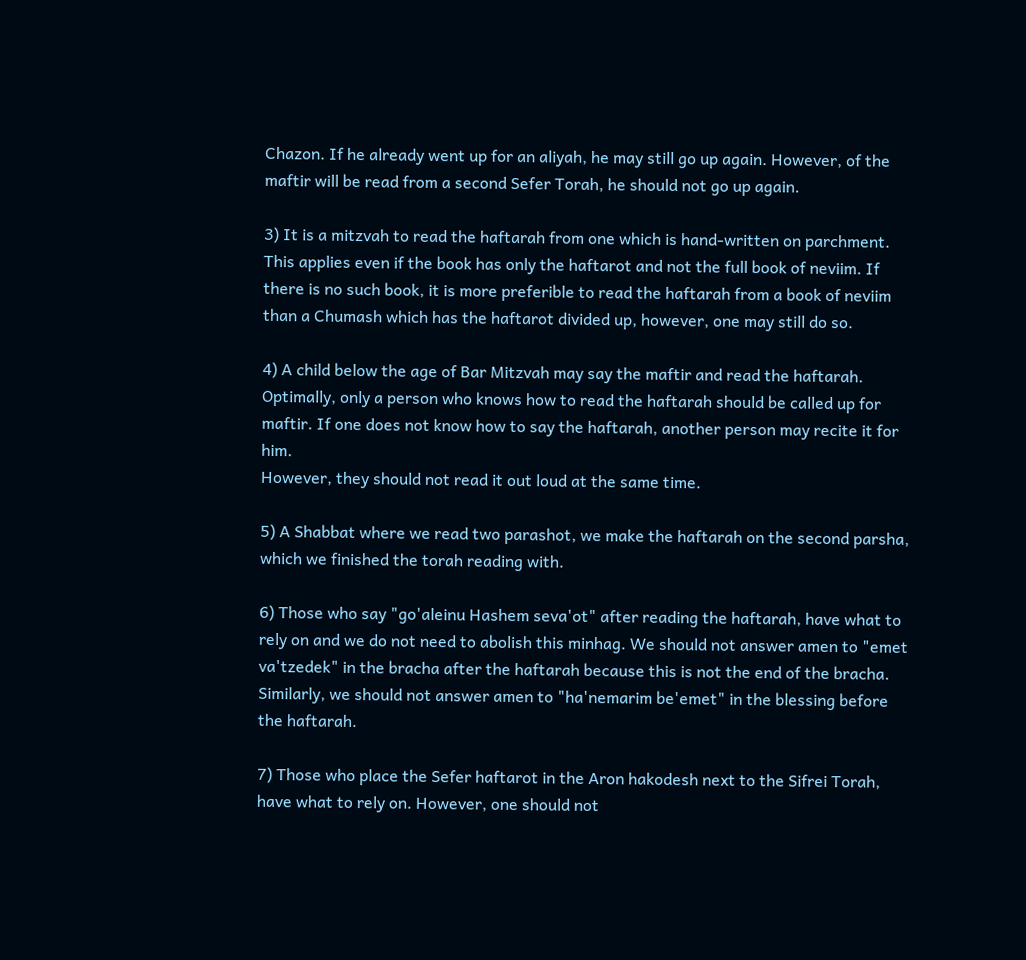Chazon. If he already went up for an aliyah, he may still go up again. However, of the maftir will be read from a second Sefer Torah, he should not go up again.

3) It is a mitzvah to read the haftarah from one which is hand-written on parchment. This applies even if the book has only the haftarot and not the full book of neviim. If there is no such book, it is more preferible to read the haftarah from a book of neviim than a Chumash which has the haftarot divided up, however, one may still do so.

4) A child below the age of Bar Mitzvah may say the maftir and read the haftarah. Optimally, only a person who knows how to read the haftarah should be called up for maftir. If one does not know how to say the haftarah, another person may recite it for him.
However, they should not read it out loud at the same time.

5) A Shabbat where we read two parashot, we make the haftarah on the second parsha, which we finished the torah reading with.

6) Those who say "go'aleinu Hashem seva'ot" after reading the haftarah, have what to rely on and we do not need to abolish this minhag. We should not answer amen to "emet va'tzedek" in the bracha after the haftarah because this is not the end of the bracha. Similarly, we should not answer amen to "ha'nemarim be'emet" in the blessing before the haftarah.

7) Those who place the Sefer haftarot in the Aron hakodesh next to the Sifrei Torah, have what to rely on. However, one should not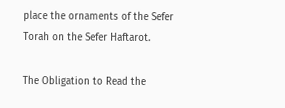place the ornaments of the Sefer Torah on the Sefer Haftarot.

The Obligation to Read the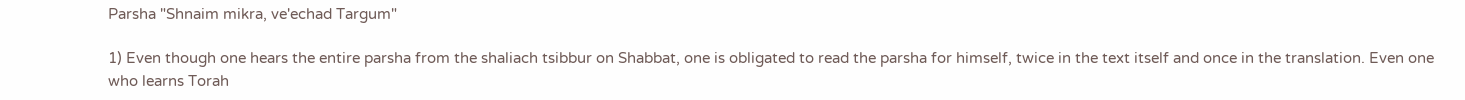Parsha "Shnaim mikra, ve'echad Targum"

1) Even though one hears the entire parsha from the shaliach tsibbur on Shabbat, one is obligated to read the parsha for himself, twice in the text itself and once in the translation. Even one who learns Torah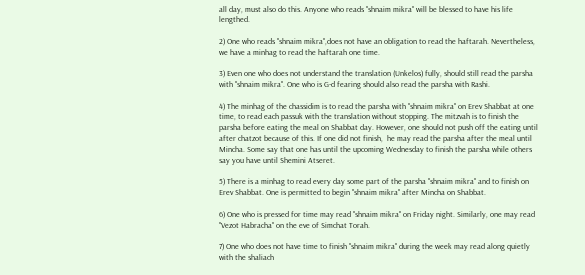all day, must also do this. Anyone who reads "shnaim mikra" will be blessed to have his life lengthed.

2) One who reads "shnaim mikra",does not have an obligation to read the haftarah. Nevertheless, we have a minhag to read the haftarah one time.

3) Even one who does not understand the translation (Unkelos) fully, should still read the parsha with "shnaim mikra". One who is G-d fearing should also read the parsha with Rashi.

4) The minhag of the chassidim is to read the parsha with "shnaim mikra" on Erev Shabbat at one time, to read each passuk with the translation without stopping. The mitzvah is to finish the parsha before eating the meal on Shabbat day. However, one should not push off the eating until after chatzot because of this. If one did not finish,  he may read the parsha after the meal until Mincha. Some say that one has until the upcoming Wednesday to finish the parsha while others say you have until Shemini Atseret.

5) There is a minhag to read every day some part of the parsha "shnaim mikra" and to finish on Erev Shabbat. One is permitted to begin "shnaim mikra" after Mincha on Shabbat.

6) One who is pressed for time may read "shnaim mikra" on Friday night. Similarly, one may read "Vezot Habracha" on the eve of Simchat Torah.

7) One who does not have time to finish "shnaim mikra" during the week may read along quietly with the shaliach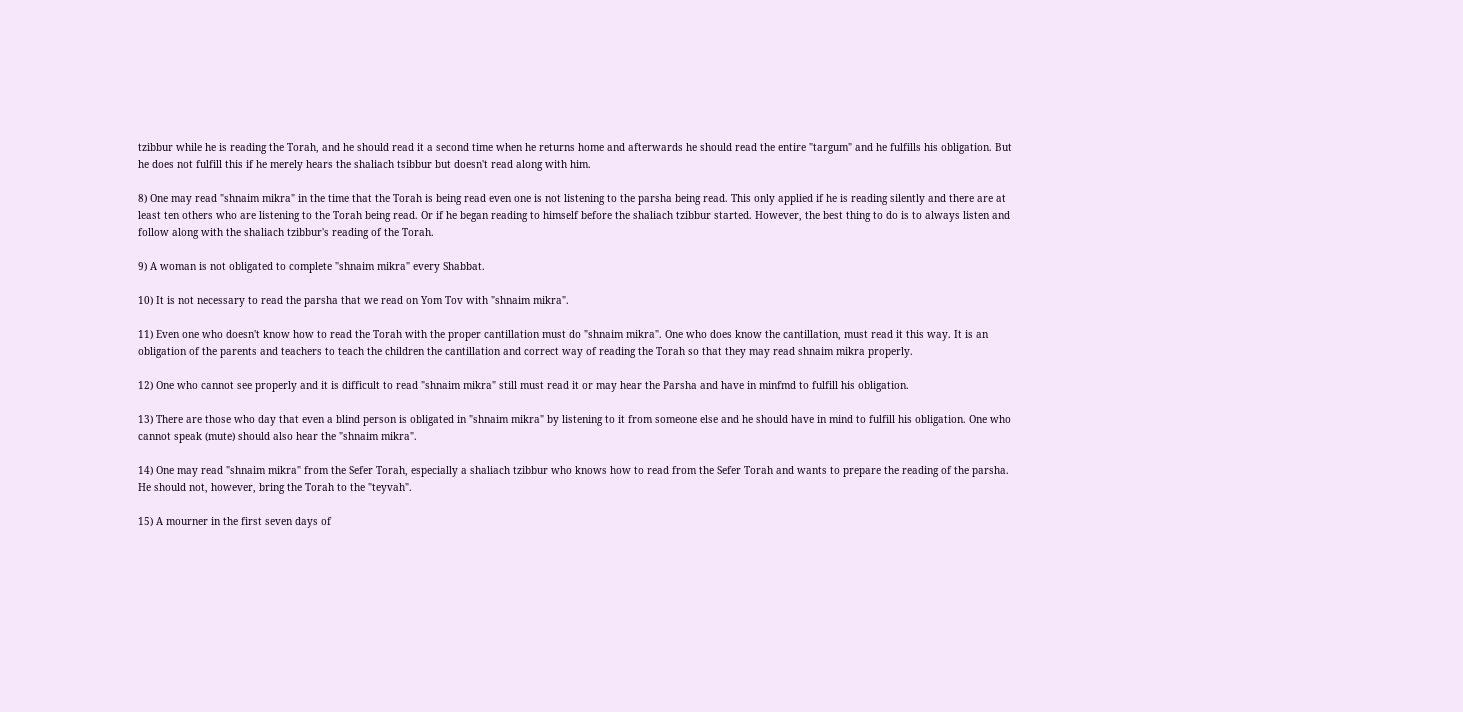tzibbur while he is reading the Torah, and he should read it a second time when he returns home and afterwards he should read the entire "targum" and he fulfills his obligation. But he does not fulfill this if he merely hears the shaliach tsibbur but doesn't read along with him.

8) One may read "shnaim mikra" in the time that the Torah is being read even one is not listening to the parsha being read. This only applied if he is reading silently and there are at least ten others who are listening to the Torah being read. Or if he began reading to himself before the shaliach tzibbur started. However, the best thing to do is to always listen and follow along with the shaliach tzibbur's reading of the Torah.

9) A woman is not obligated to complete "shnaim mikra" every Shabbat.

10) It is not necessary to read the parsha that we read on Yom Tov with "shnaim mikra".

11) Even one who doesn't know how to read the Torah with the proper cantillation must do "shnaim mikra". One who does know the cantillation, must read it this way. It is an obligation of the parents and teachers to teach the children the cantillation and correct way of reading the Torah so that they may read shnaim mikra properly.

12) One who cannot see properly and it is difficult to read "shnaim mikra" still must read it or may hear the Parsha and have in minfmd to fulfill his obligation.

13) There are those who day that even a blind person is obligated in "shnaim mikra" by listening to it from someone else and he should have in mind to fulfill his obligation. One who cannot speak (mute) should also hear the "shnaim mikra".

14) One may read "shnaim mikra" from the Sefer Torah, especially a shaliach tzibbur who knows how to read from the Sefer Torah and wants to prepare the reading of the parsha. He should not, however, bring the Torah to the "teyvah".

15) A mourner in the first seven days of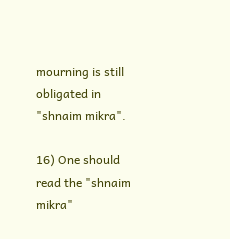mourning is still obligated in "shnaim mikra".

16) One should read the "shnaim mikra"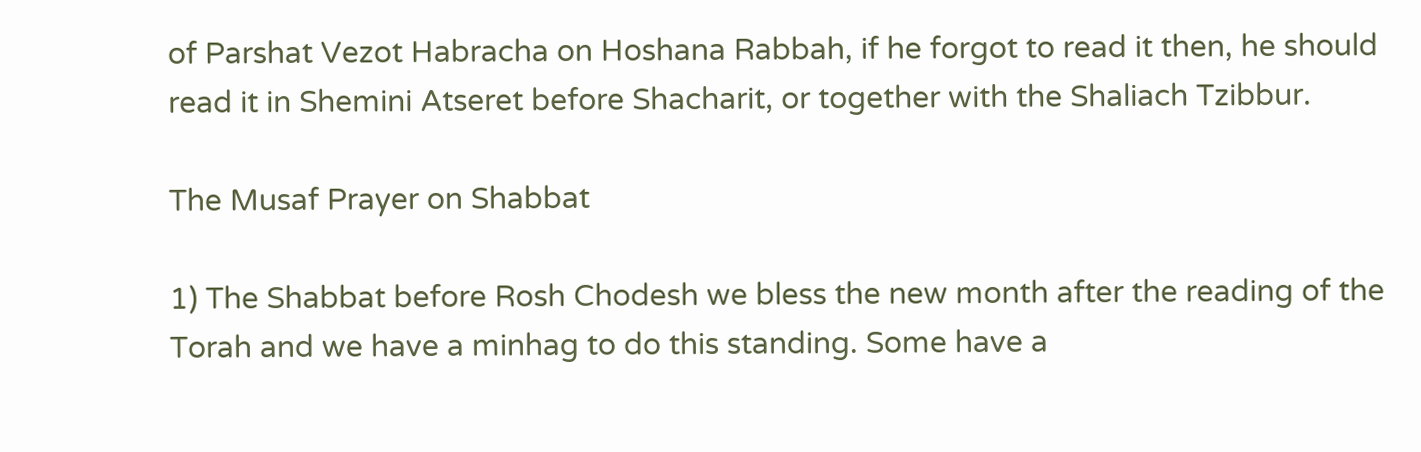of Parshat Vezot Habracha on Hoshana Rabbah, if he forgot to read it then, he should read it in Shemini Atseret before Shacharit, or together with the Shaliach Tzibbur.

The Musaf Prayer on Shabbat

1) The Shabbat before Rosh Chodesh we bless the new month after the reading of the Torah and we have a minhag to do this standing. Some have a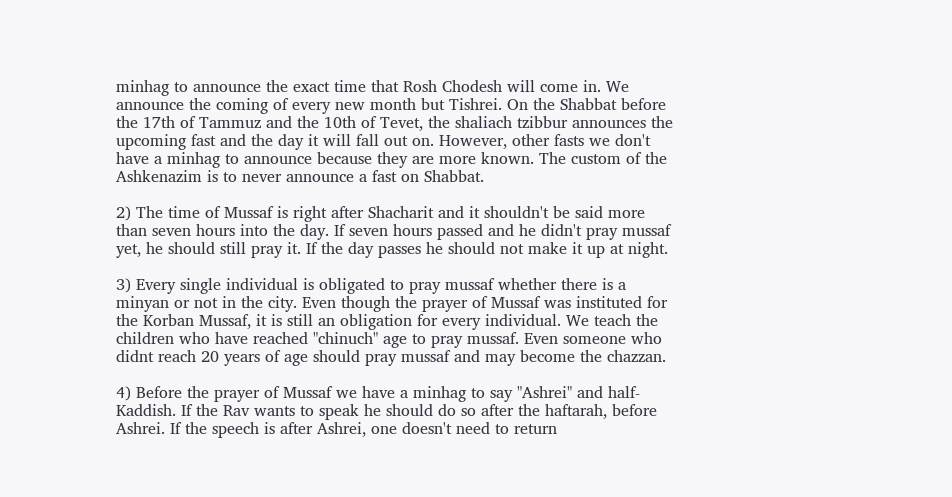minhag to announce the exact time that Rosh Chodesh will come in. We announce the coming of every new month but Tishrei. On the Shabbat before the 17th of Tammuz and the 10th of Tevet, the shaliach tzibbur announces the upcoming fast and the day it will fall out on. However, other fasts we don't have a minhag to announce because they are more known. The custom of the Ashkenazim is to never announce a fast on Shabbat.

2) The time of Mussaf is right after Shacharit and it shouldn't be said more than seven hours into the day. If seven hours passed and he didn't pray mussaf yet, he should still pray it. If the day passes he should not make it up at night.

3) Every single individual is obligated to pray mussaf whether there is a minyan or not in the city. Even though the prayer of Mussaf was instituted for the Korban Mussaf, it is still an obligation for every individual. We teach the children who have reached "chinuch" age to pray mussaf. Even someone who didnt reach 20 years of age should pray mussaf and may become the chazzan.

4) Before the prayer of Mussaf we have a minhag to say "Ashrei" and half-Kaddish. If the Rav wants to speak he should do so after the haftarah, before Ashrei. If the speech is after Ashrei, one doesn't need to return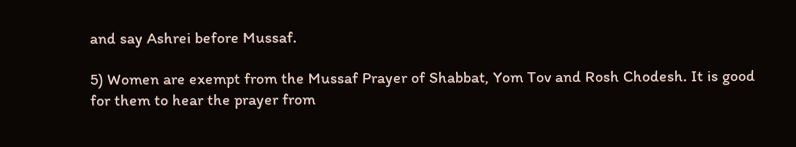and say Ashrei before Mussaf.

5) Women are exempt from the Mussaf Prayer of Shabbat, Yom Tov and Rosh Chodesh. It is good for them to hear the prayer from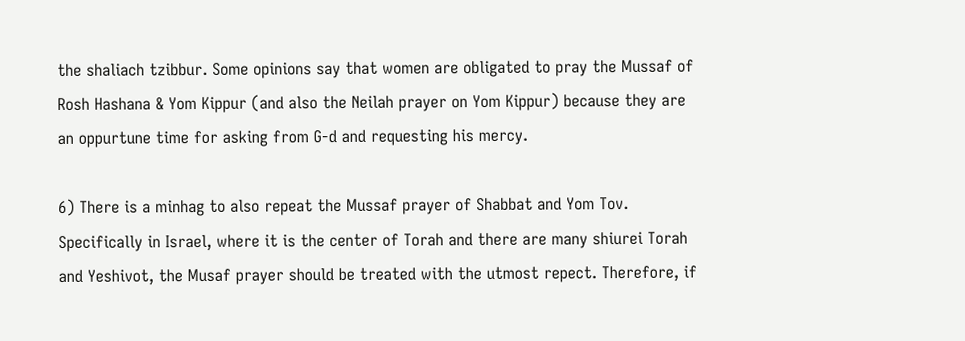the shaliach tzibbur. Some opinions say that women are obligated to pray the Mussaf of Rosh Hashana & Yom Kippur (and also the Neilah prayer on Yom Kippur) because they are an oppurtune time for asking from G-d and requesting his mercy.

6) There is a minhag to also repeat the Mussaf prayer of Shabbat and Yom Tov. Specifically in Israel, where it is the center of Torah and there are many shiurei Torah and Yeshivot, the Musaf prayer should be treated with the utmost repect. Therefore, if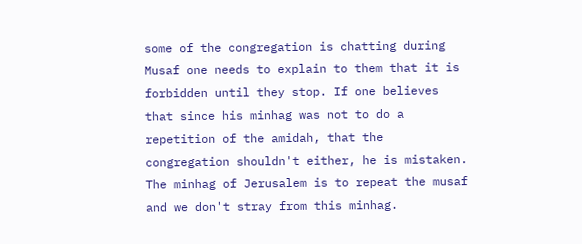some of the congregation is chatting during Musaf one needs to explain to them that it is forbidden until they stop. If one believes that since his minhag was not to do a repetition of the amidah, that the congregation shouldn't either, he is mistaken. The minhag of Jerusalem is to repeat the musaf and we don't stray from this minhag.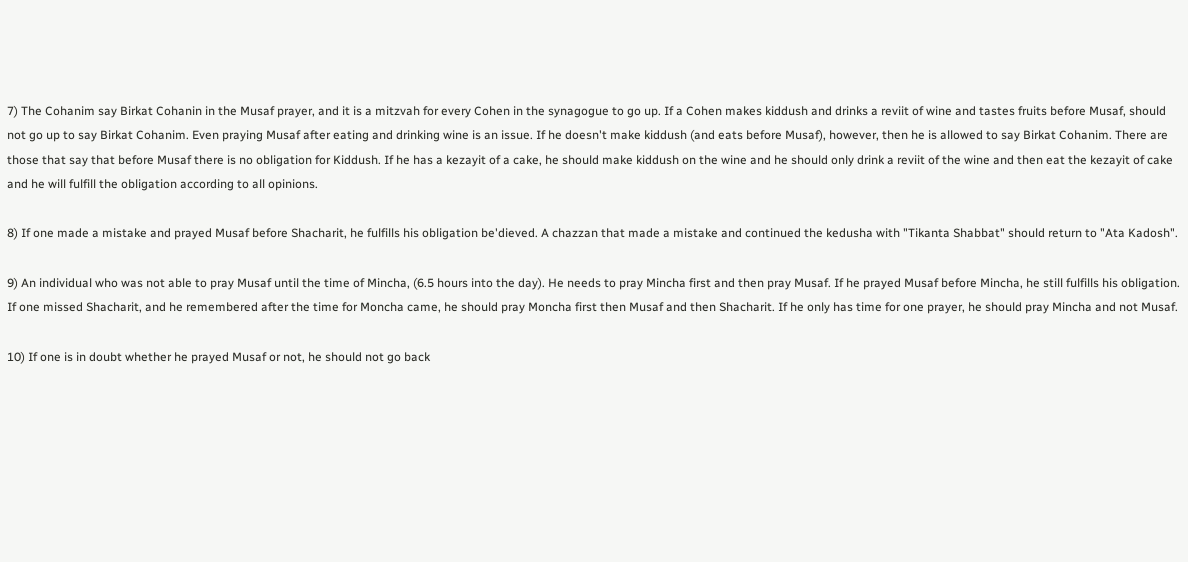7) The Cohanim say Birkat Cohanin in the Musaf prayer, and it is a mitzvah for every Cohen in the synagogue to go up. If a Cohen makes kiddush and drinks a reviit of wine and tastes fruits before Musaf, should not go up to say Birkat Cohanim. Even praying Musaf after eating and drinking wine is an issue. If he doesn't make kiddush (and eats before Musaf), however, then he is allowed to say Birkat Cohanim. There are those that say that before Musaf there is no obligation for Kiddush. If he has a kezayit of a cake, he should make kiddush on the wine and he should only drink a reviit of the wine and then eat the kezayit of cake and he will fulfill the obligation according to all opinions.

8) If one made a mistake and prayed Musaf before Shacharit, he fulfills his obligation be'dieved. A chazzan that made a mistake and continued the kedusha with "Tikanta Shabbat" should return to "Ata Kadosh".

9) An individual who was not able to pray Musaf until the time of Mincha, (6.5 hours into the day). He needs to pray Mincha first and then pray Musaf. If he prayed Musaf before Mincha, he still fulfills his obligation. If one missed Shacharit, and he remembered after the time for Moncha came, he should pray Moncha first then Musaf and then Shacharit. If he only has time for one prayer, he should pray Mincha and not Musaf.

10) If one is in doubt whether he prayed Musaf or not, he should not go back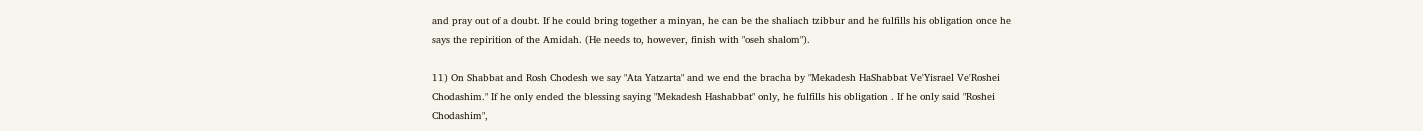and pray out of a doubt. If he could bring together a minyan, he can be the shaliach tzibbur and he fulfills his obligation once he says the repirition of the Amidah. (He needs to, however, finish with "oseh shalom").

11) On Shabbat and Rosh Chodesh we say "Ata Yatzarta" and we end the bracha by "Mekadesh HaShabbat Ve'Yisrael Ve'Roshei Chodashim." If he only ended the blessing saying "Mekadesh Hashabbat" only, he fulfills his obligation . If he only said "Roshei Chodashim",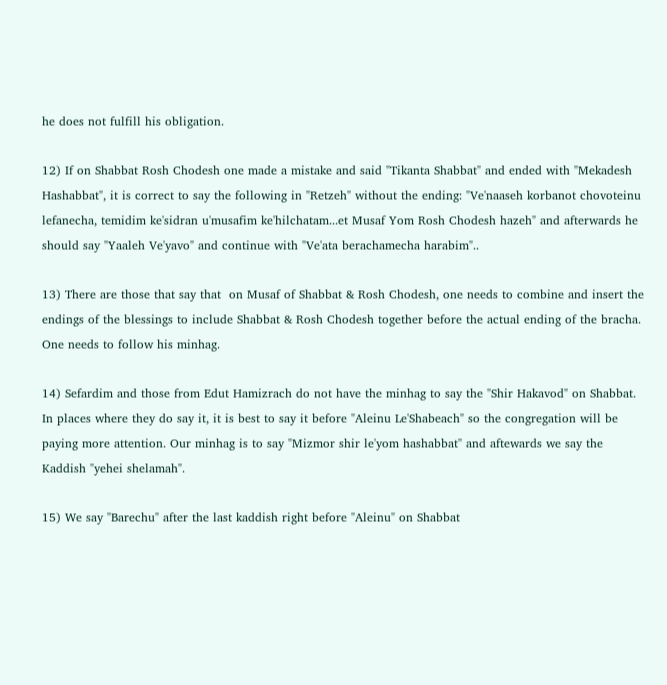he does not fulfill his obligation.

12) If on Shabbat Rosh Chodesh one made a mistake and said "Tikanta Shabbat" and ended with "Mekadesh Hashabbat", it is correct to say the following in "Retzeh" without the ending: "Ve'naaseh korbanot chovoteinu lefanecha, temidim ke'sidran u'musafim ke'hilchatam...et Musaf Yom Rosh Chodesh hazeh" and afterwards he should say "Yaaleh Ve'yavo" and continue with "Ve'ata berachamecha harabim"..

13) There are those that say that  on Musaf of Shabbat & Rosh Chodesh, one needs to combine and insert the endings of the blessings to include Shabbat & Rosh Chodesh together before the actual ending of the bracha. One needs to follow his minhag.

14) Sefardim and those from Edut Hamizrach do not have the minhag to say the "Shir Hakavod" on Shabbat. In places where they do say it, it is best to say it before "Aleinu Le'Shabeach" so the congregation will be paying more attention. Our minhag is to say "Mizmor shir le'yom hashabbat" and aftewards we say the Kaddish "yehei shelamah".

15) We say "Barechu" after the last kaddish right before "Aleinu" on Shabbat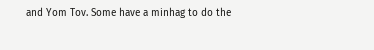and Yom Tov. Some have a minhag to do the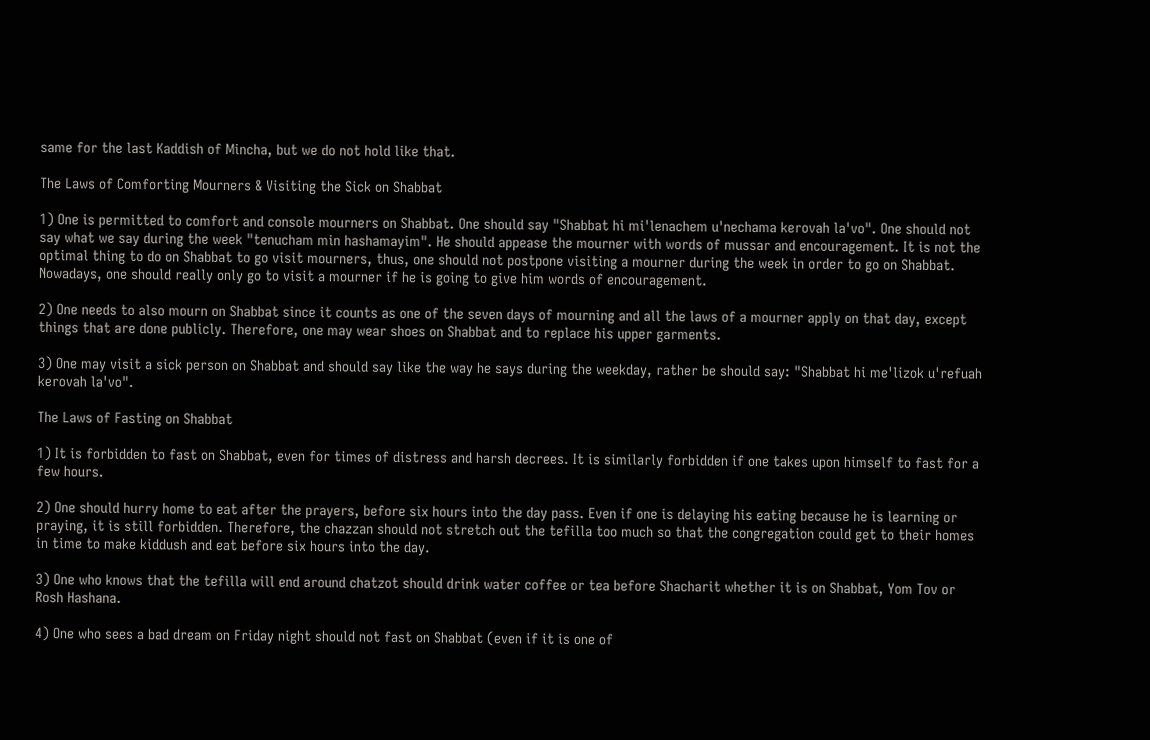same for the last Kaddish of Mincha, but we do not hold like that.

The Laws of Comforting Mourners & Visiting the Sick on Shabbat

1) One is permitted to comfort and console mourners on Shabbat. One should say "Shabbat hi mi'lenachem u'nechama kerovah la'vo". One should not say what we say during the week "tenucham min hashamayim". He should appease the mourner with words of mussar and encouragement. It is not the optimal thing to do on Shabbat to go visit mourners, thus, one should not postpone visiting a mourner during the week in order to go on Shabbat. Nowadays, one should really only go to visit a mourner if he is going to give him words of encouragement.

2) One needs to also mourn on Shabbat since it counts as one of the seven days of mourning and all the laws of a mourner apply on that day, except things that are done publicly. Therefore, one may wear shoes on Shabbat and to replace his upper garments.

3) One may visit a sick person on Shabbat and should say like the way he says during the weekday, rather be should say: "Shabbat hi me'lizok u'refuah kerovah la'vo".

The Laws of Fasting on Shabbat

1) It is forbidden to fast on Shabbat, even for times of distress and harsh decrees. It is similarly forbidden if one takes upon himself to fast for a few hours.

2) One should hurry home to eat after the prayers, before six hours into the day pass. Even if one is delaying his eating because he is learning or praying, it is still forbidden. Therefore, the chazzan should not stretch out the tefilla too much so that the congregation could get to their homes in time to make kiddush and eat before six hours into the day.

3) One who knows that the tefilla will end around chatzot should drink water coffee or tea before Shacharit whether it is on Shabbat, Yom Tov or Rosh Hashana.

4) One who sees a bad dream on Friday night should not fast on Shabbat (even if it is one of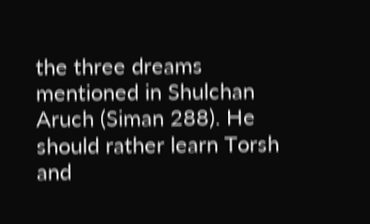the three dreams mentioned in Shulchan Aruch (Siman 288). He should rather learn Torsh and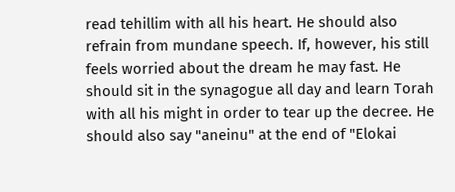read tehillim with all his heart. He should also refrain from mundane speech. If, however, his still feels worried about the dream he may fast. He should sit in the synagogue all day and learn Torah with all his might in order to tear up the decree. He should also say "aneinu" at the end of "Elokai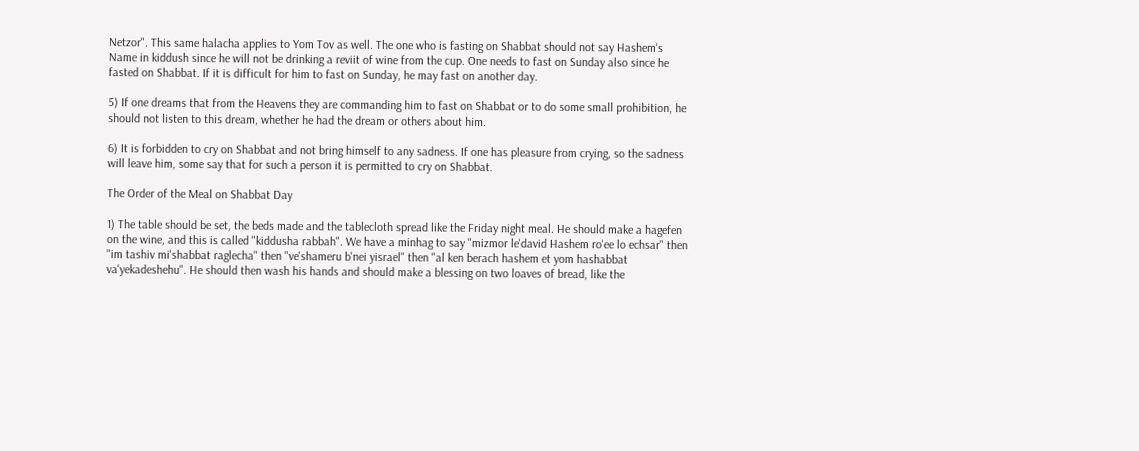Netzor". This same halacha applies to Yom Tov as well. The one who is fasting on Shabbat should not say Hashem's Name in kiddush since he will not be drinking a reviit of wine from the cup. One needs to fast on Sunday also since he fasted on Shabbat. If it is difficult for him to fast on Sunday, he may fast on another day.

5) If one dreams that from the Heavens they are commanding him to fast on Shabbat or to do some small prohibition, he should not listen to this dream, whether he had the dream or others about him.

6) It is forbidden to cry on Shabbat and not bring himself to any sadness. If one has pleasure from crying, so the sadness will leave him, some say that for such a person it is permitted to cry on Shabbat.

The Order of the Meal on Shabbat Day

1) The table should be set, the beds made and the tablecloth spread like the Friday night meal. He should make a hagefen on the wine, and this is called "kiddusha rabbah". We have a minhag to say "mizmor le'david Hashem ro'ee lo echsar" then "im tashiv mi'shabbat raglecha" then "ve'shameru b'nei yisrael" then "al ken berach hashem et yom hashabbat va'yekadeshehu". He should then wash his hands and should make a blessing on two loaves of bread, like the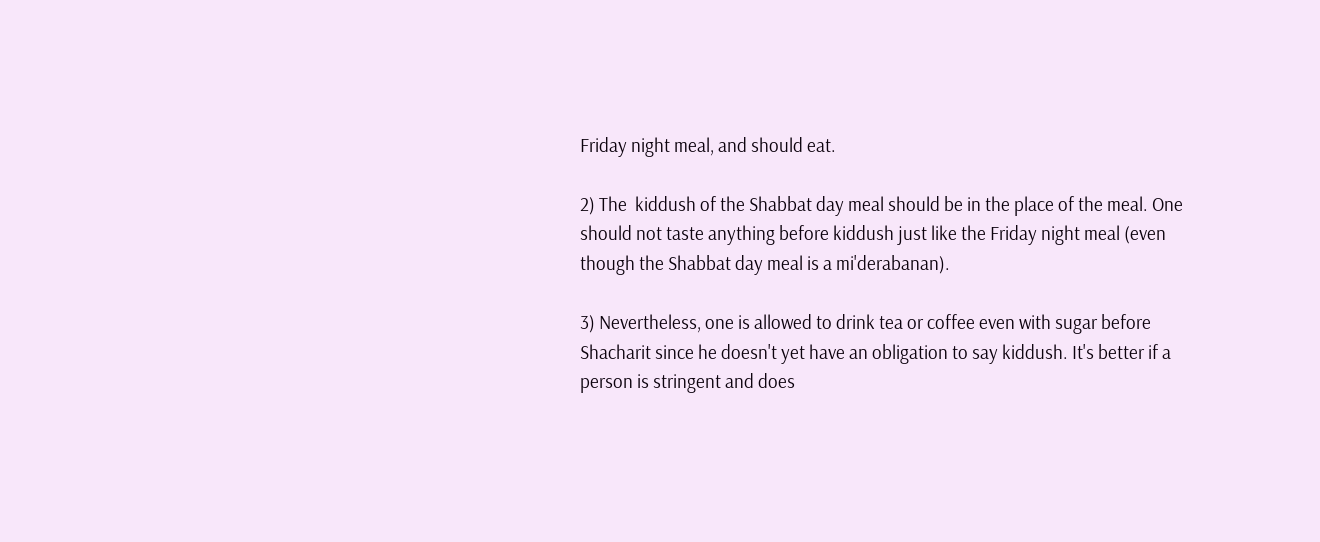Friday night meal, and should eat.

2) The  kiddush of the Shabbat day meal should be in the place of the meal. One should not taste anything before kiddush just like the Friday night meal (even though the Shabbat day meal is a mi'derabanan).

3) Nevertheless, one is allowed to drink tea or coffee even with sugar before Shacharit since he doesn't yet have an obligation to say kiddush. It's better if a person is stringent and does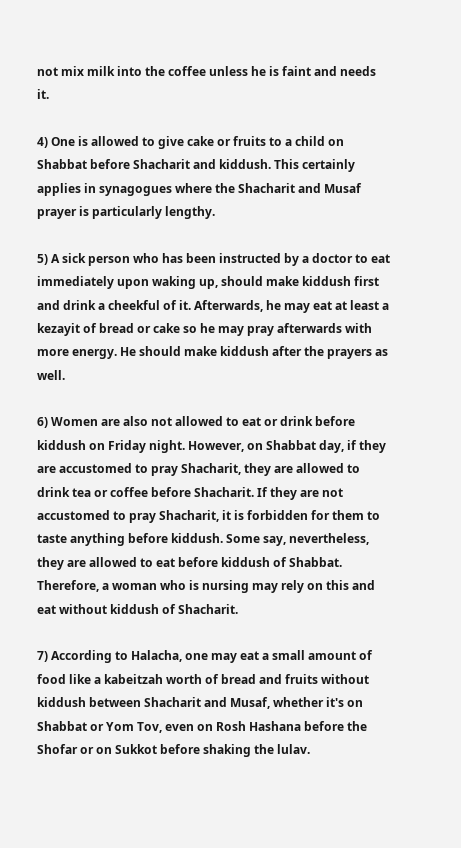not mix milk into the coffee unless he is faint and needs it.

4) One is allowed to give cake or fruits to a child on Shabbat before Shacharit and kiddush. This certainly applies in synagogues where the Shacharit and Musaf prayer is particularly lengthy.

5) A sick person who has been instructed by a doctor to eat immediately upon waking up, should make kiddush first and drink a cheekful of it. Afterwards, he may eat at least a kezayit of bread or cake so he may pray afterwards with more energy. He should make kiddush after the prayers as well.

6) Women are also not allowed to eat or drink before kiddush on Friday night. However, on Shabbat day, if they are accustomed to pray Shacharit, they are allowed to drink tea or coffee before Shacharit. If they are not accustomed to pray Shacharit, it is forbidden for them to taste anything before kiddush. Some say, nevertheless, they are allowed to eat before kiddush of Shabbat. Therefore, a woman who is nursing may rely on this and eat without kiddush of Shacharit.

7) According to Halacha, one may eat a small amount of food like a kabeitzah worth of bread and fruits without kiddush between Shacharit and Musaf, whether it's on Shabbat or Yom Tov, even on Rosh Hashana before the Shofar or on Sukkot before shaking the lulav.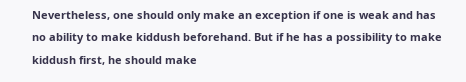Nevertheless, one should only make an exception if one is weak and has no ability to make kiddush beforehand. But if he has a possibility to make kiddush first, he should make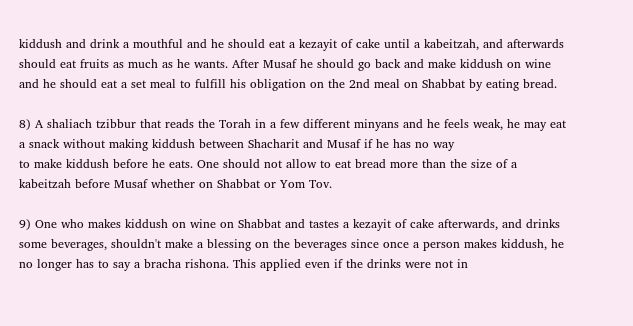kiddush and drink a mouthful and he should eat a kezayit of cake until a kabeitzah, and afterwards should eat fruits as much as he wants. After Musaf he should go back and make kiddush on wine and he should eat a set meal to fulfill his obligation on the 2nd meal on Shabbat by eating bread.

8) A shaliach tzibbur that reads the Torah in a few different minyans and he feels weak, he may eat a snack without making kiddush between Shacharit and Musaf if he has no way
to make kiddush before he eats. One should not allow to eat bread more than the size of a kabeitzah before Musaf whether on Shabbat or Yom Tov.

9) One who makes kiddush on wine on Shabbat and tastes a kezayit of cake afterwards, and drinks some beverages, shouldn't make a blessing on the beverages since once a person makes kiddush, he no longer has to say a bracha rishona. This applied even if the drinks were not in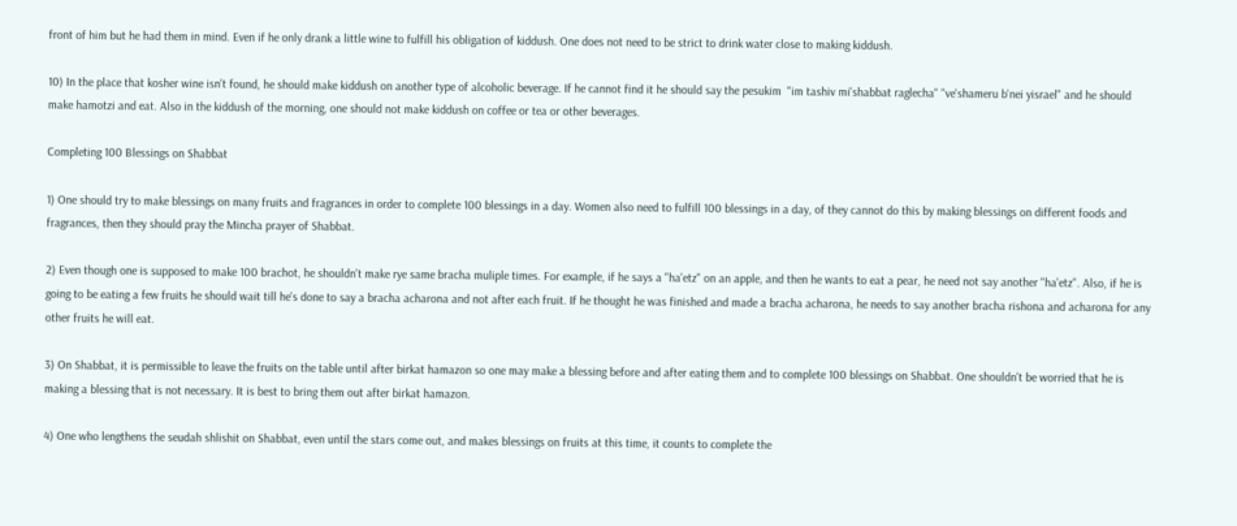front of him but he had them in mind. Even if he only drank a little wine to fulfill his obligation of kiddush. One does not need to be strict to drink water close to making kiddush.

10) In the place that kosher wine isn't found, he should make kiddush on another type of alcoholic beverage. If he cannot find it he should say the pesukim  "im tashiv mi'shabbat raglecha" "ve'shameru b'nei yisrael" and he should make hamotzi and eat. Also in the kiddush of the morning, one should not make kiddush on coffee or tea or other beverages.

Completing 100 Blessings on Shabbat

1) One should try to make blessings on many fruits and fragrances in order to complete 100 blessings in a day. Women also need to fulfill 100 blessings in a day, of they cannot do this by making blessings on different foods and fragrances, then they should pray the Mincha prayer of Shabbat.

2) Even though one is supposed to make 100 brachot, he shouldn't make rye same bracha muliple times. For example, if he says a "ha'etz" on an apple, and then he wants to eat a pear, he need not say another "ha'etz". Also, if he is going to be eating a few fruits he should wait till he's done to say a bracha acharona and not after each fruit. If he thought he was finished and made a bracha acharona, he needs to say another bracha rishona and acharona for any other fruits he will eat.

3) On Shabbat, it is permissible to leave the fruits on the table until after birkat hamazon so one may make a blessing before and after eating them and to complete 100 blessings on Shabbat. One shouldn't be worried that he is making a blessing that is not necessary. It is best to bring them out after birkat hamazon.

4) One who lengthens the seudah shlishit on Shabbat, even until the stars come out, and makes blessings on fruits at this time, it counts to complete the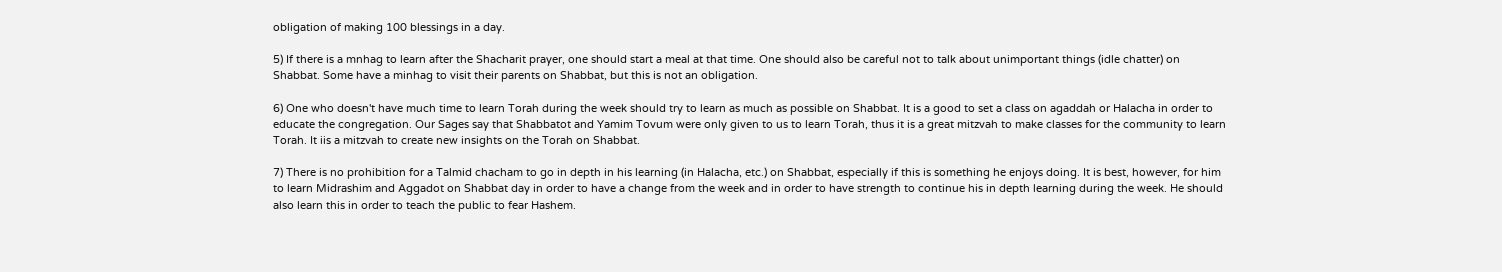obligation of making 100 blessings in a day.

5) If there is a mnhag to learn after the Shacharit prayer, one should start a meal at that time. One should also be careful not to talk about unimportant things (idle chatter) on Shabbat. Some have a minhag to visit their parents on Shabbat, but this is not an obligation.

6) One who doesn't have much time to learn Torah during the week should try to learn as much as possible on Shabbat. It is a good to set a class on agaddah or Halacha in order to educate the congregation. Our Sages say that Shabbatot and Yamim Tovum were only given to us to learn Torah, thus it is a great mitzvah to make classes for the community to learn Torah. It iis a mitzvah to create new insights on the Torah on Shabbat.

7) There is no prohibition for a Talmid chacham to go in depth in his learning (in Halacha, etc.) on Shabbat, especially if this is something he enjoys doing. It is best, however, for him to learn Midrashim and Aggadot on Shabbat day in order to have a change from the week and in order to have strength to continue his in depth learning during the week. He should also learn this in order to teach the public to fear Hashem.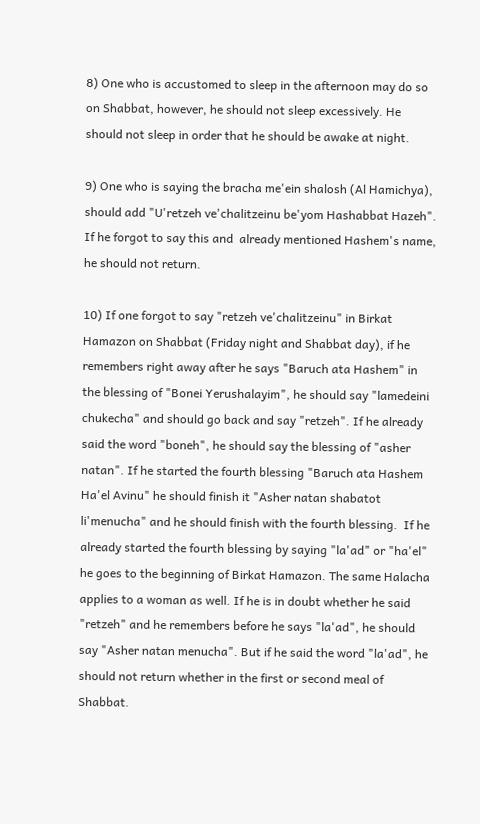8) One who is accustomed to sleep in the afternoon may do so on Shabbat, however, he should not sleep excessively. He should not sleep in order that he should be awake at night.

9) One who is saying the bracha me'ein shalosh (Al Hamichya), should add "U'retzeh ve'chalitzeinu be'yom Hashabbat Hazeh". If he forgot to say this and  already mentioned Hashem's name, he should not return.

10) If one forgot to say "retzeh ve'chalitzeinu" in Birkat Hamazon on Shabbat (Friday night and Shabbat day), if he remembers right away after he says "Baruch ata Hashem" in the blessing of "Bonei Yerushalayim", he should say "lamedeini chukecha" and should go back and say "retzeh". If he already said the word "boneh", he should say the blessing of "asher natan". If he started the fourth blessing "Baruch ata Hashem Ha'el Avinu" he should finish it "Asher natan shabatot li'menucha" and he should finish with the fourth blessing.  If he already started the fourth blessing by saying "la'ad" or "ha'el" he goes to the beginning of Birkat Hamazon. The same Halacha applies to a woman as well. If he is in doubt whether he said "retzeh" and he remembers before he says "la'ad", he should say "Asher natan menucha". But if he said the word "la'ad", he should not return whether in the first or second meal of Shabbat.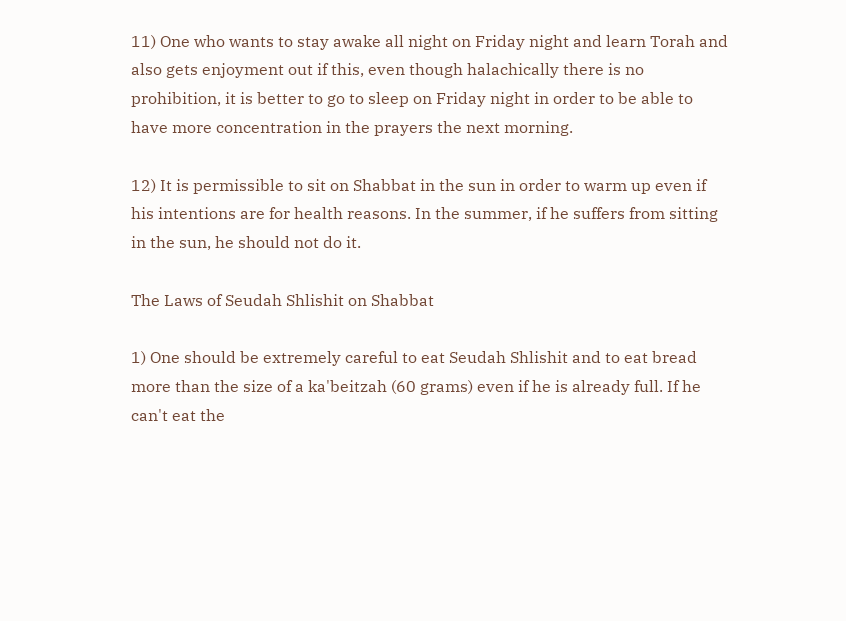11) One who wants to stay awake all night on Friday night and learn Torah and also gets enjoyment out if this, even though halachically there is no prohibition, it is better to go to sleep on Friday night in order to be able to have more concentration in the prayers the next morning.

12) It is permissible to sit on Shabbat in the sun in order to warm up even if his intentions are for health reasons. In the summer, if he suffers from sitting in the sun, he should not do it.

The Laws of Seudah Shlishit on Shabbat

1) One should be extremely careful to eat Seudah Shlishit and to eat bread more than the size of a ka'beitzah (60 grams) even if he is already full. If he can't eat the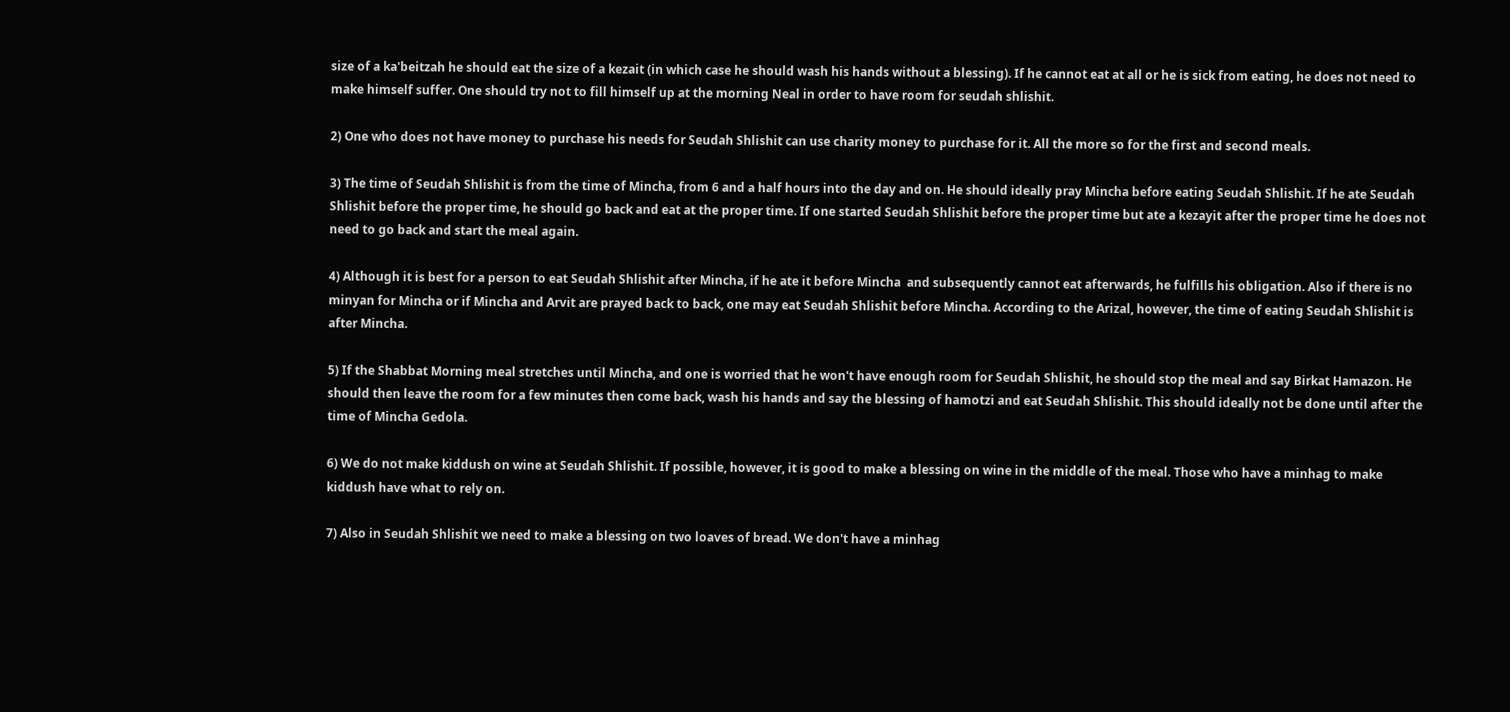size of a ka'beitzah he should eat the size of a kezait (in which case he should wash his hands without a blessing). If he cannot eat at all or he is sick from eating, he does not need to make himself suffer. One should try not to fill himself up at the morning Neal in order to have room for seudah shlishit.

2) One who does not have money to purchase his needs for Seudah Shlishit can use charity money to purchase for it. All the more so for the first and second meals.

3) The time of Seudah Shlishit is from the time of Mincha, from 6 and a half hours into the day and on. He should ideally pray Mincha before eating Seudah Shlishit. If he ate Seudah Shlishit before the proper time, he should go back and eat at the proper time. If one started Seudah Shlishit before the proper time but ate a kezayit after the proper time he does not need to go back and start the meal again.

4) Although it is best for a person to eat Seudah Shlishit after Mincha, if he ate it before Mincha  and subsequently cannot eat afterwards, he fulfills his obligation. Also if there is no minyan for Mincha or if Mincha and Arvit are prayed back to back, one may eat Seudah Shlishit before Mincha. According to the Arizal, however, the time of eating Seudah Shlishit is after Mincha.

5) If the Shabbat Morning meal stretches until Mincha, and one is worried that he won't have enough room for Seudah Shlishit, he should stop the meal and say Birkat Hamazon. He should then leave the room for a few minutes then come back, wash his hands and say the blessing of hamotzi and eat Seudah Shlishit. This should ideally not be done until after the time of Mincha Gedola.

6) We do not make kiddush on wine at Seudah Shlishit. If possible, however, it is good to make a blessing on wine in the middle of the meal. Those who have a minhag to make kiddush have what to rely on.

7) Also in Seudah Shlishit we need to make a blessing on two loaves of bread. We don't have a minhag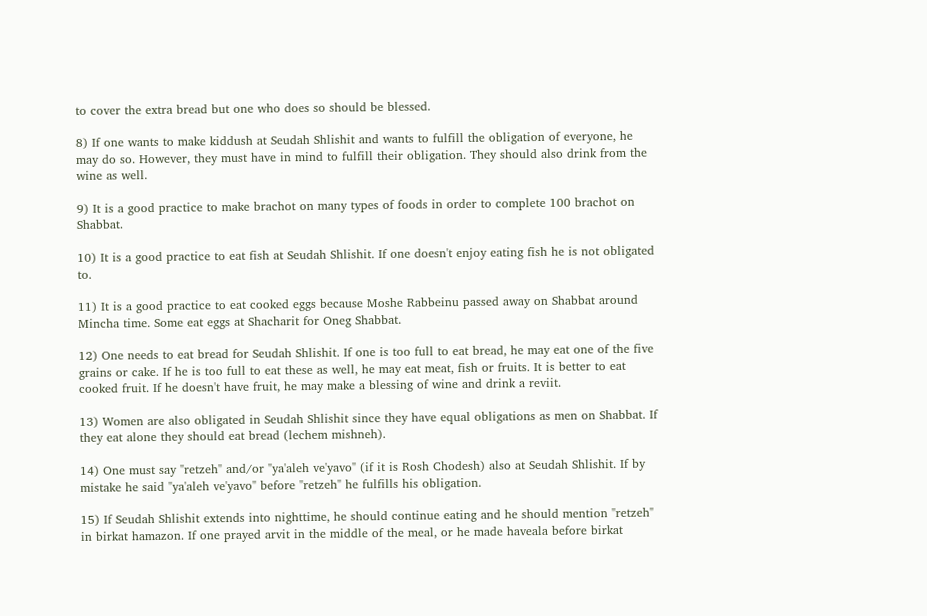to cover the extra bread but one who does so should be blessed.

8) If one wants to make kiddush at Seudah Shlishit and wants to fulfill the obligation of everyone, he may do so. However, they must have in mind to fulfill their obligation. They should also drink from the wine as well.

9) It is a good practice to make brachot on many types of foods in order to complete 100 brachot on Shabbat.

10) It is a good practice to eat fish at Seudah Shlishit. If one doesn't enjoy eating fish he is not obligated to.

11) It is a good practice to eat cooked eggs because Moshe Rabbeinu passed away on Shabbat around Mincha time. Some eat eggs at Shacharit for Oneg Shabbat.

12) One needs to eat bread for Seudah Shlishit. If one is too full to eat bread, he may eat one of the five grains or cake. If he is too full to eat these as well, he may eat meat, fish or fruits. It is better to eat cooked fruit. If he doesn't have fruit, he may make a blessing of wine and drink a reviit.

13) Women are also obligated in Seudah Shlishit since they have equal obligations as men on Shabbat. If they eat alone they should eat bread (lechem mishneh).

14) One must say "retzeh" and/or "ya'aleh ve'yavo" (if it is Rosh Chodesh) also at Seudah Shlishit. If by mistake he said "ya'aleh ve'yavo" before "retzeh" he fulfills his obligation.

15) If Seudah Shlishit extends into nighttime, he should continue eating and he should mention "retzeh" in birkat hamazon. If one prayed arvit in the middle of the meal, or he made haveala before birkat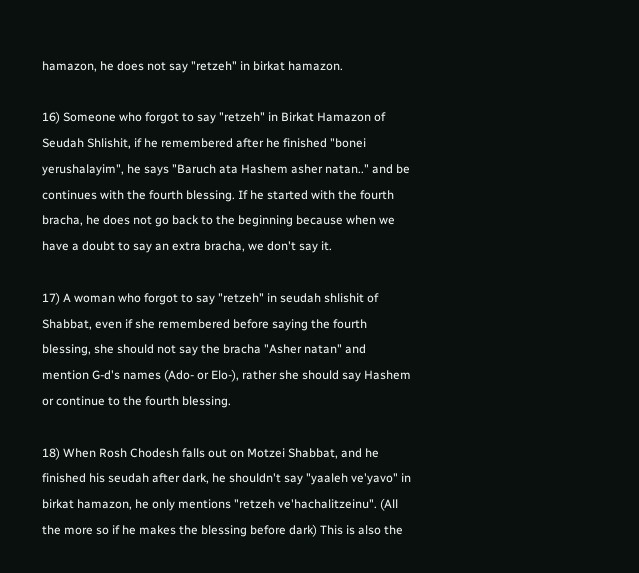hamazon, he does not say "retzeh" in birkat hamazon.

16) Someone who forgot to say "retzeh" in Birkat Hamazon of Seudah Shlishit, if he remembered after he finished "bonei yerushalayim", he says "Baruch ata Hashem asher natan.." and be continues with the fourth blessing. If he started with the fourth bracha, he does not go back to the beginning because when we have a doubt to say an extra bracha, we don't say it.

17) A woman who forgot to say "retzeh" in seudah shlishit of Shabbat, even if she remembered before saying the fourth blessing, she should not say the bracha "Asher natan" and mention G-d's names (Ado- or Elo-), rather she should say Hashem or continue to the fourth blessing.

18) When Rosh Chodesh falls out on Motzei Shabbat, and he finished his seudah after dark, he shouldn't say "yaaleh ve'yavo" in birkat hamazon, he only mentions "retzeh ve'hachalitzeinu". (All the more so if he makes the blessing before dark) This is also the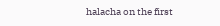halacha on the first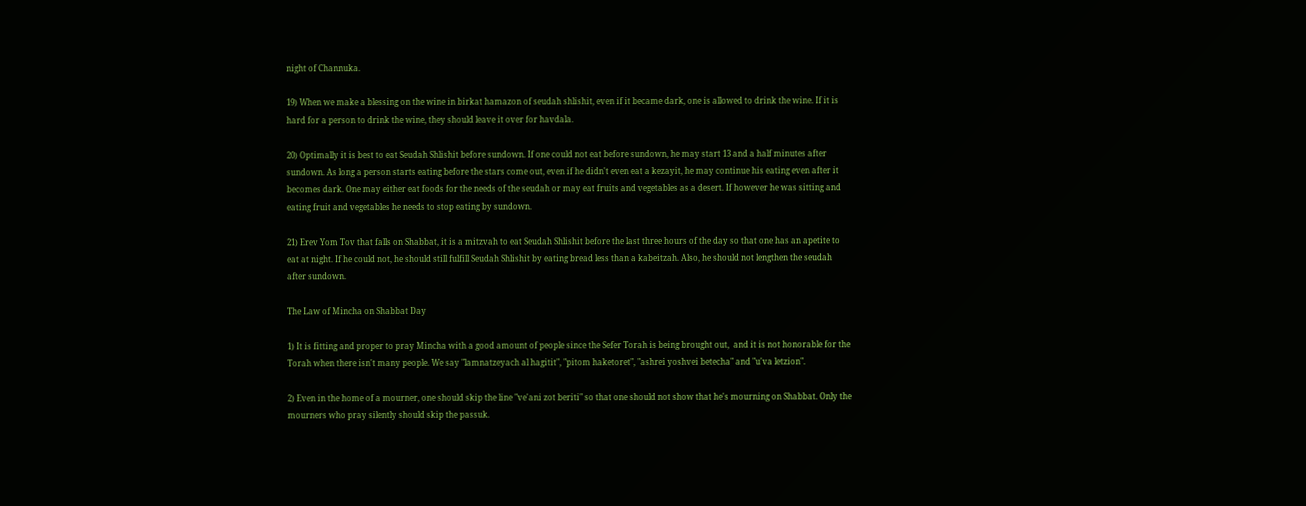night of Channuka.

19) When we make a blessing on the wine in birkat hamazon of seudah shlishit, even if it became dark, one is allowed to drink the wine. If it is hard for a person to drink the wine, they should leave it over for havdala.

20) Optimally it is best to eat Seudah Shlishit before sundown. If one could not eat before sundown, he may start 13 and a half minutes after sundown. As long a person starts eating before the stars come out, even if he didn't even eat a kezayit, he may continue his eating even after it becomes dark. One may either eat foods for the needs of the seudah or may eat fruits and vegetables as a desert. If however he was sitting and eating fruit and vegetables he needs to stop eating by sundown.

21) Erev Yom Tov that falls on Shabbat, it is a mitzvah to eat Seudah Shlishit before the last three hours of the day so that one has an apetite to eat at night. If he could not, he should still fulfill Seudah Shlishit by eating bread less than a kabeitzah. Also, he should not lengthen the seudah after sundown.

The Law of Mincha on Shabbat Day

1) It is fitting and proper to pray Mincha with a good amount of people since the Sefer Torah is being brought out,  and it is not honorable for the Torah when there isn't many people. We say "lamnatzeyach al hagitit", "pitom haketoret", "ashrei yoshvei betecha" and "u'va letzion".

2) Even in the home of a mourner, one should skip the line "ve'ani zot beriti" so that one should not show that he's mourning on Shabbat. Only the mourners who pray silently should skip the passuk.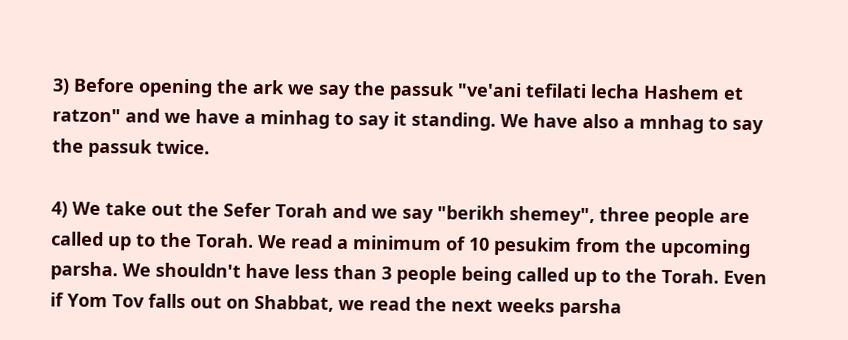3) Before opening the ark we say the passuk "ve'ani tefilati lecha Hashem et ratzon" and we have a minhag to say it standing. We have also a mnhag to say the passuk twice.

4) We take out the Sefer Torah and we say "berikh shemey", three people are called up to the Torah. We read a minimum of 10 pesukim from the upcoming parsha. We shouldn't have less than 3 people being called up to the Torah. Even if Yom Tov falls out on Shabbat, we read the next weeks parsha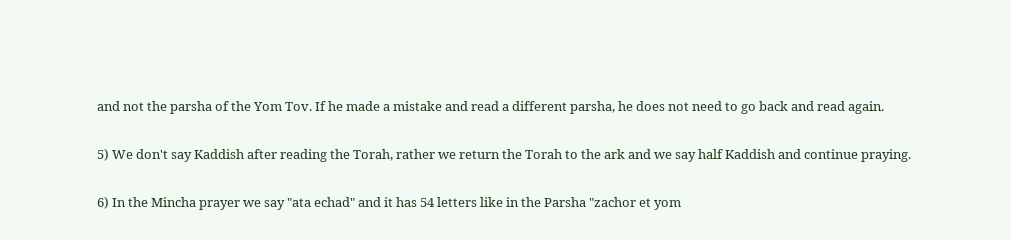and not the parsha of the Yom Tov. If he made a mistake and read a different parsha, he does not need to go back and read again.

5) We don't say Kaddish after reading the Torah, rather we return the Torah to the ark and we say half Kaddish and continue praying.

6) In the Mincha prayer we say "ata echad" and it has 54 letters like in the Parsha "zachor et yom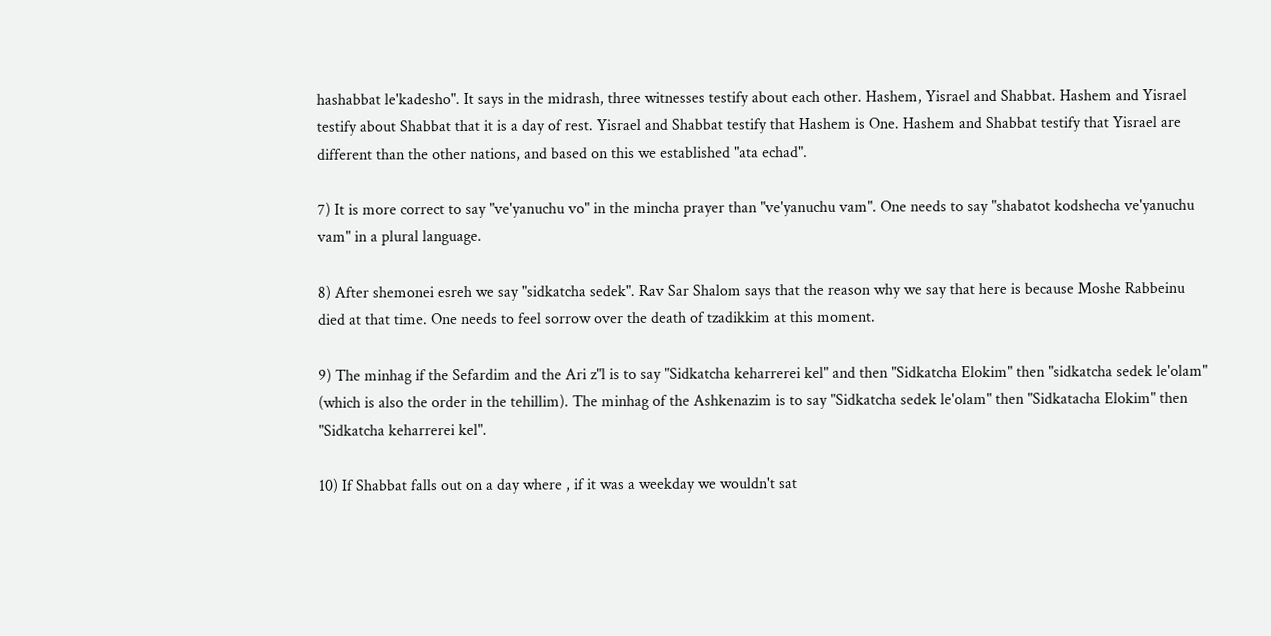hashabbat le'kadesho". It says in the midrash, three witnesses testify about each other. Hashem, Yisrael and Shabbat. Hashem and Yisrael testify about Shabbat that it is a day of rest. Yisrael and Shabbat testify that Hashem is One. Hashem and Shabbat testify that Yisrael are different than the other nations, and based on this we established "ata echad".

7) It is more correct to say "ve'yanuchu vo" in the mincha prayer than "ve'yanuchu vam". One needs to say "shabatot kodshecha ve'yanuchu vam" in a plural language.

8) After shemonei esreh we say "sidkatcha sedek". Rav Sar Shalom says that the reason why we say that here is because Moshe Rabbeinu died at that time. One needs to feel sorrow over the death of tzadikkim at this moment.

9) The minhag if the Sefardim and the Ari z"l is to say "Sidkatcha keharrerei kel" and then "Sidkatcha Elokim" then "sidkatcha sedek le'olam" (which is also the order in the tehillim). The minhag of the Ashkenazim is to say "Sidkatcha sedek le'olam" then "Sidkatacha Elokim" then "Sidkatcha keharrerei kel".

10) If Shabbat falls out on a day where , if it was a weekday we wouldn't sat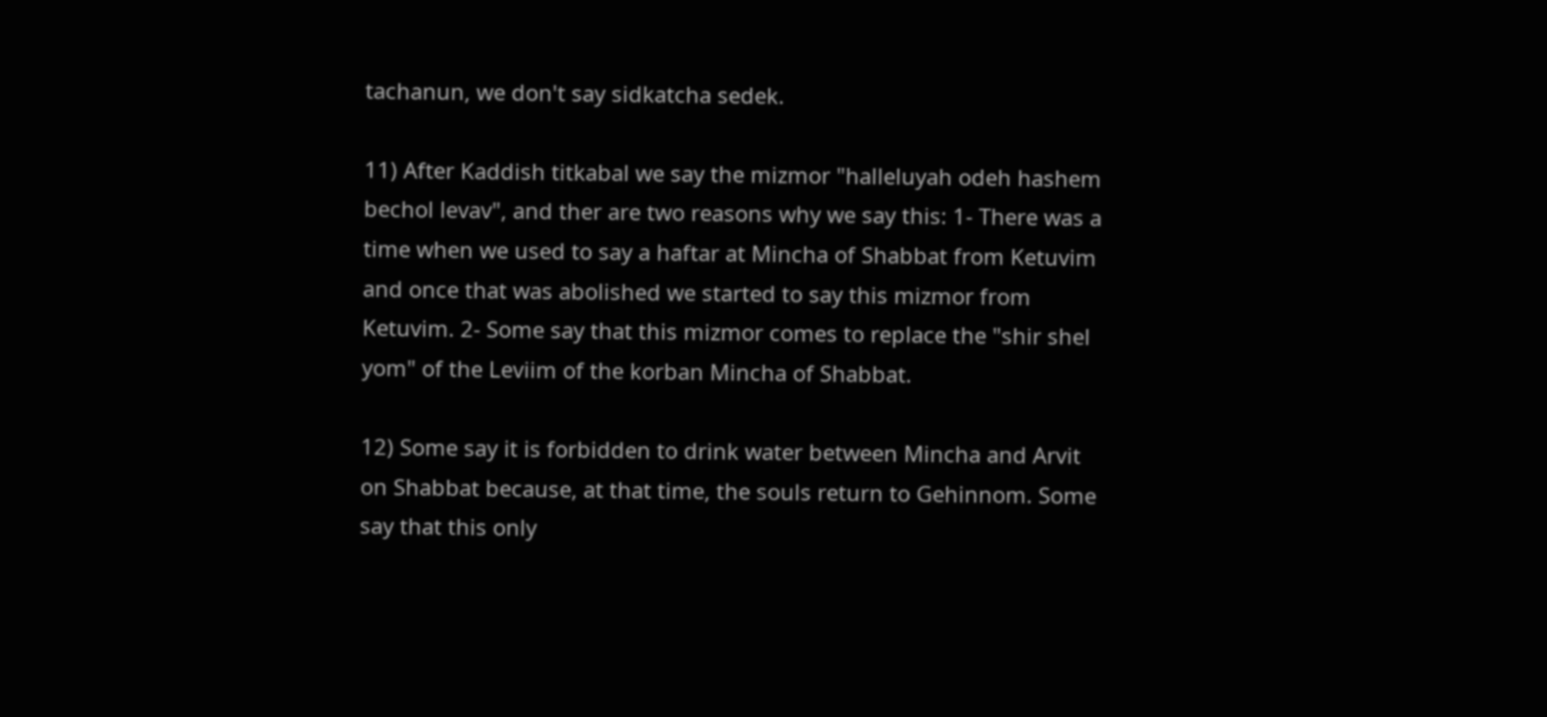tachanun, we don't say sidkatcha sedek.

11) After Kaddish titkabal we say the mizmor "halleluyah odeh hashem bechol levav", and ther are two reasons why we say this: 1- There was a time when we used to say a haftar at Mincha of Shabbat from Ketuvim and once that was abolished we started to say this mizmor from Ketuvim. 2- Some say that this mizmor comes to replace the "shir shel yom" of the Leviim of the korban Mincha of Shabbat.

12) Some say it is forbidden to drink water between Mincha and Arvit on Shabbat because, at that time, the souls return to Gehinnom. Some say that this only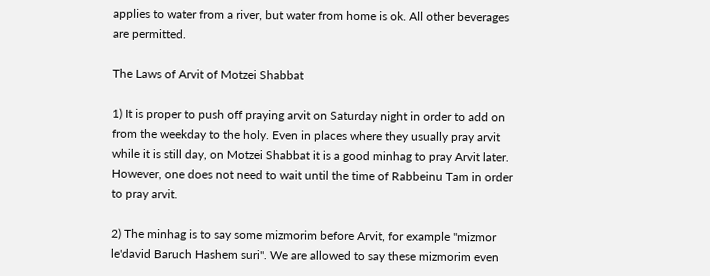applies to water from a river, but water from home is ok. All other beverages are permitted.

The Laws of Arvit of Motzei Shabbat

1) It is proper to push off praying arvit on Saturday night in order to add on from the weekday to the holy. Even in places where they usually pray arvit while it is still day, on Motzei Shabbat it is a good minhag to pray Arvit later. However, one does not need to wait until the time of Rabbeinu Tam in order to pray arvit.

2) The minhag is to say some mizmorim before Arvit, for example "mizmor le'david Baruch Hashem suri". We are allowed to say these mizmorim even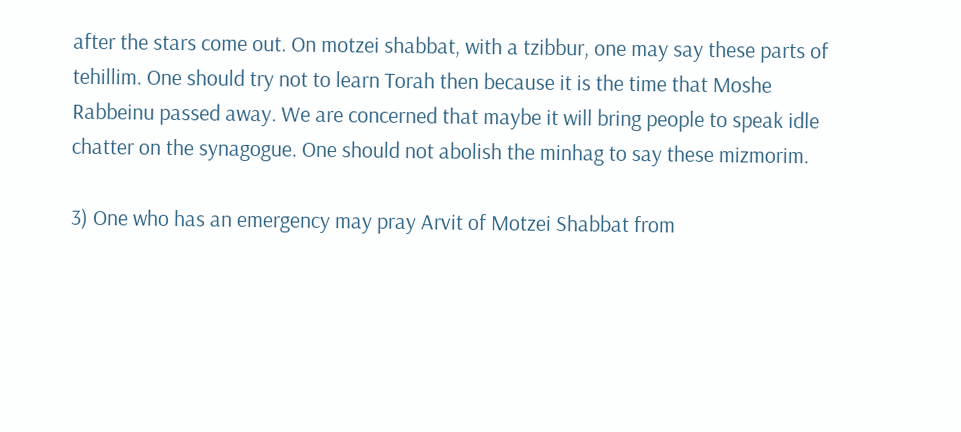after the stars come out. On motzei shabbat, with a tzibbur, one may say these parts of tehillim. One should try not to learn Torah then because it is the time that Moshe Rabbeinu passed away. We are concerned that maybe it will bring people to speak idle chatter on the synagogue. One should not abolish the minhag to say these mizmorim.

3) One who has an emergency may pray Arvit of Motzei Shabbat from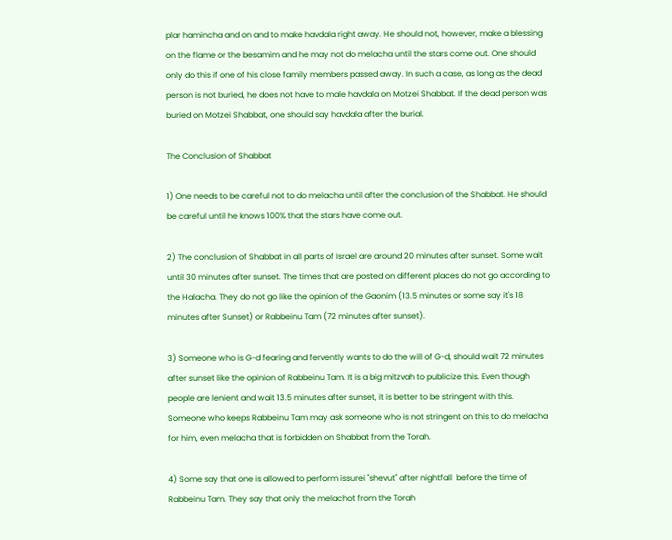plar hamincha and on and to make havdala right away. He should not, however, make a blessing on the flame or the besamim and he may not do melacha until the stars come out. One should only do this if one of his close family members passed away. In such a case, as long as the dead person is not buried, he does not have to male havdala on Motzei Shabbat. If the dead person was buried on Motzei Shabbat, one should say havdala after the burial.

The Conclusion of Shabbat

1) One needs to be careful not to do melacha until after the conclusion of the Shabbat. He should be careful until he knows 100% that the stars have come out.

2) The conclusion of Shabbat in all parts of Israel are around 20 minutes after sunset. Some wait until 30 minutes after sunset. The times that are posted on different places do not go according to the Halacha. They do not go like the opinion of the Gaonim (13.5 minutes or some say it's 18 minutes after Sunset) or Rabbeinu Tam (72 minutes after sunset).

3) Someone who is G-d fearing and fervently wants to do the will of G-d, should wait 72 minutes after sunset like the opinion of Rabbeinu Tam. It is a big mitzvah to publicize this. Even though people are lenient and wait 13.5 minutes after sunset, it is better to be stringent with this. Someone who keeps Rabbeinu Tam may ask someone who is not stringent on this to do melacha for him, even melacha that is forbidden on Shabbat from the Torah.

4) Some say that one is allowed to perform issurei "shevut" after nightfall  before the time of Rabbeinu Tam. They say that only the melachot from the Torah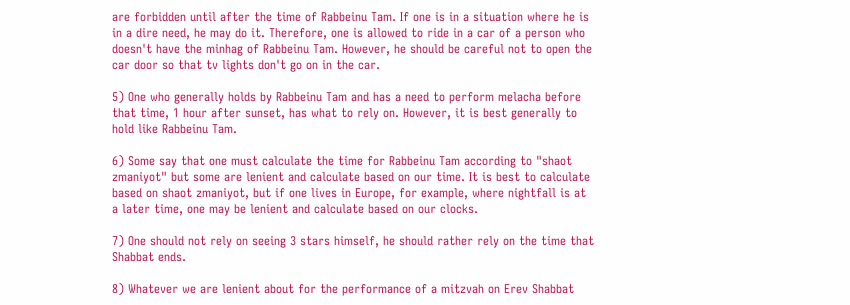are forbidden until after the time of Rabbeinu Tam. If one is in a situation where he is in a dire need, he may do it. Therefore, one is allowed to ride in a car of a person who doesn't have the minhag of Rabbeinu Tam. However, he should be careful not to open the car door so that tv lights don't go on in the car.

5) One who generally holds by Rabbeinu Tam and has a need to perform melacha before that time, 1 hour after sunset, has what to rely on. However, it is best generally to hold like Rabbeinu Tam.

6) Some say that one must calculate the time for Rabbeinu Tam according to "shaot zmaniyot" but some are lenient and calculate based on our time. It is best to calculate based on shaot zmaniyot, but if one lives in Europe, for example, where nightfall is at a later time, one may be lenient and calculate based on our clocks.

7) One should not rely on seeing 3 stars himself, he should rather rely on the time that Shabbat ends.

8) Whatever we are lenient about for the performance of a mitzvah on Erev Shabbat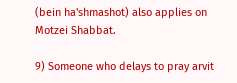(bein ha'shmashot) also applies on Motzei Shabbat.

9) Someone who delays to pray arvit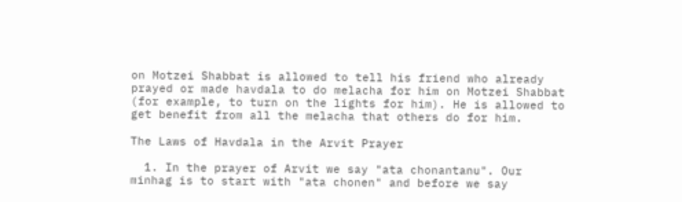on Motzei Shabbat is allowed to tell his friend who already prayed or made havdala to do melacha for him on Motzei Shabbat (for example, to turn on the lights for him). He is allowed to get benefit from all the melacha that others do for him.

The Laws of Havdala in the Arvit Prayer

  1. In the prayer of Arvit we say "ata chonantanu". Our minhag is to start with "ata chonen" and before we say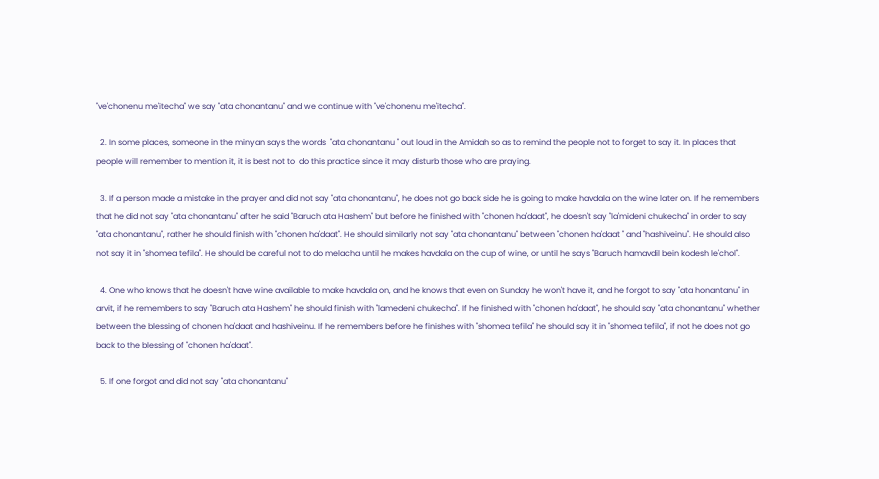"ve'chonenu me'itecha" we say "ata chonantanu" and we continue with "ve'chonenu me'itecha".

  2. In some places, someone in the minyan says the words  "ata chonantanu " out loud in the Amidah so as to remind the people not to forget to say it. In places that people will remember to mention it, it is best not to  do this practice since it may disturb those who are praying.

  3. If a person made a mistake in the prayer and did not say "ata chonantanu", he does not go back side he is going to make havdala on the wine later on. If he remembers that he did not say "ata chonantanu" after he said "Baruch ata Hashem" but before he finished with "chonen ha'daat", he doesn't say "la'mideni chukecha" in order to say "ata chonantanu", rather he should finish with "chonen ha'daat". He should similarly not say "ata chonantanu" between "chonen ha'daat " and "hashiveinu". He should also not say it in "shomea tefila". He should be careful not to do melacha until he makes havdala on the cup of wine, or until he says "Baruch hamavdil bein kodesh le'chol".

  4. One who knows that he doesn't have wine available to make havdala on, and he knows that even on Sunday he won't have it, and he forgot to say "ata honantanu" in arvit, if he remembers to say "Baruch ata Hashem" he should finish with "lamedeni chukecha". If he finished with "chonen ha'daat", he should say "ata chonantanu" whether between the blessing of chonen ha'daat and hashiveinu. If he remembers before he finishes with "shomea tefila" he should say it in "shomea tefila", if not he does not go back to the blessing of "chonen ha'daat".

  5. If one forgot and did not say "ata chonantanu"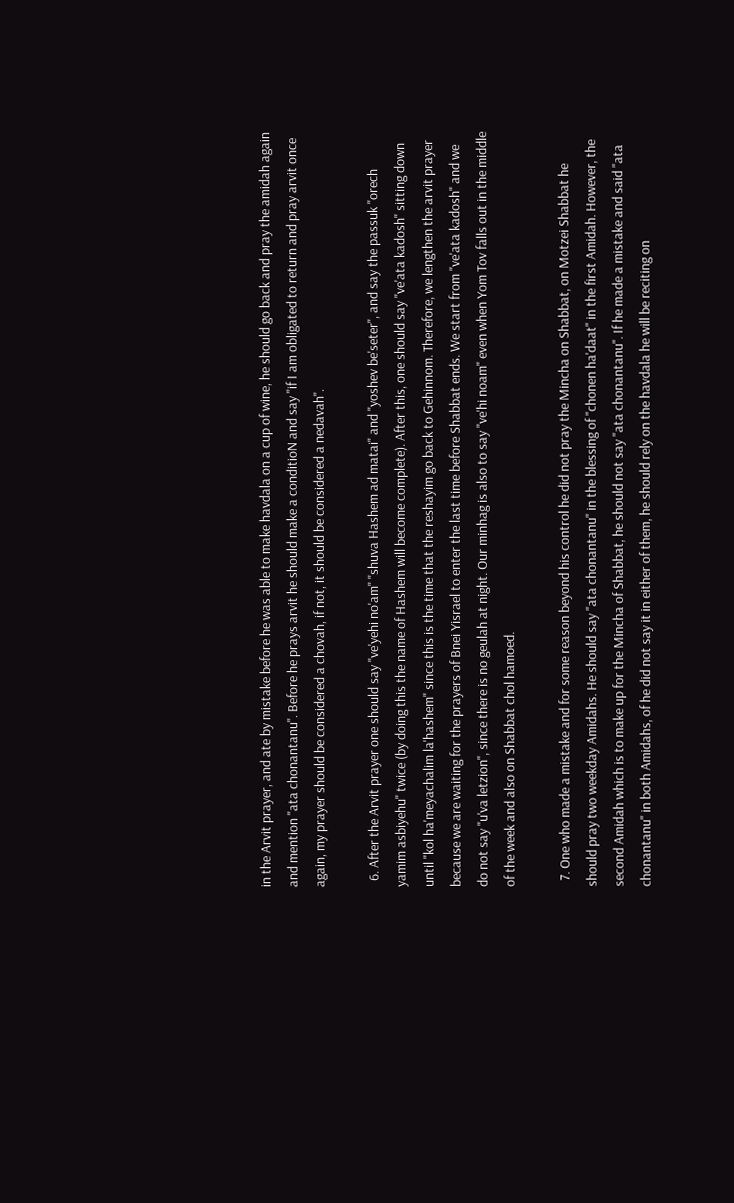in the Arvit prayer, and ate by mistake before he was able to make havdala on a cup of wine, he should go back and pray the amidah again and mention "ata chonantanu". Before he prays arvit he should make a conditioN and say "if I am obligated to return and pray arvit once again, my prayer should be considered a chovah, if not, it should be considered a nedavah".

  6. After the Arvit prayer one should say "ve'yehi no'am" "shuva Hashem ad matai" and "yoshev be'seter", and say the passuk "orech yamim asbiyehu" twice (by doing this the name of Hashem will become complete). After this, one should say "ve'ata kadosh" sitting down until "kol ha'meyachalim la'hashem" since this is the time that the reshayim go back to Gehinnom. Therefore, we lengthen the arvit prayer because we are waiting for the prayers of Bnei Yisrael to enter the last time before Shabbat ends. We start from "ve'ata kadosh" and we do not say "u'va letzion", since there is no geulah at night. Our minhag is also to say "ve'hi noam" even when Yom Tov falls out in the middle of the week and also on Shabbat chol hamoed.

  7. One who made a mistake and for some reason beyond his control he did not pray the Mincha on Shabbat, on Motzei Shabbat he should pray two weekday Amidahs. He should say "ata chonantanu" in the blessing of "chonen ha'daat" in the first Amidah. However, the second Amidah which is to make up for the Mincha of Shabbat, he should not say "ata chonantanu". If he made a mistake and said "ata chonantanu" in both Amidahs, of he did not say it in either of them, he should rely on the havdala he will be reciting on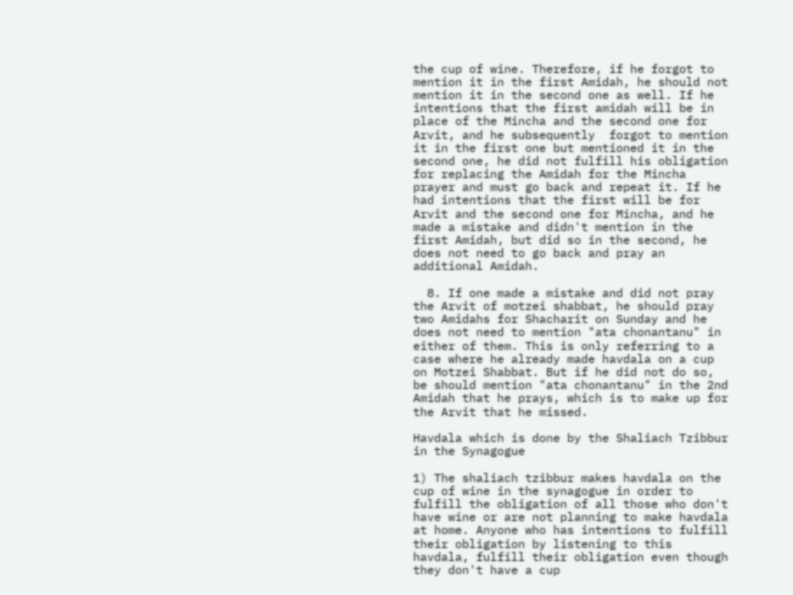the cup of wine. Therefore, if he forgot to mention it in the first Amidah, he should not mention it in the second one as well. If he intentions that the first amidah will be in place of the Mincha and the second one for Arvit, and he subsequently  forgot to mention it in the first one but mentioned it in the second one, he did not fulfill his obligation for replacing the Amidah for the Mincha prayer and must go back and repeat it. If he had intentions that the first will be for Arvit and the second one for Mincha, and he made a mistake and didn't mention in the first Amidah, but did so in the second, he does not need to go back and pray an additional Amidah.

  8. If one made a mistake and did not pray the Arvit of motzei shabbat, he should pray two Amidahs for Shacharit on Sunday and he does not need to mention "ata chonantanu" in either of them. This is only referring to a case where he already made havdala on a cup on Motzei Shabbat. But if he did not do so, be should mention "ata chonantanu" in the 2nd Amidah that he prays, which is to make up for the Arvit that he missed.

Havdala which is done by the Shaliach Tzibbur in the Synagogue

1) The shaliach tzibbur makes havdala on the cup of wine in the synagogue in order to fulfill the obligation of all those who don't have wine or are not planning to make havdala at home. Anyone who has intentions to fulfill their obligation by listening to this havdala, fulfill their obligation even though they don't have a cup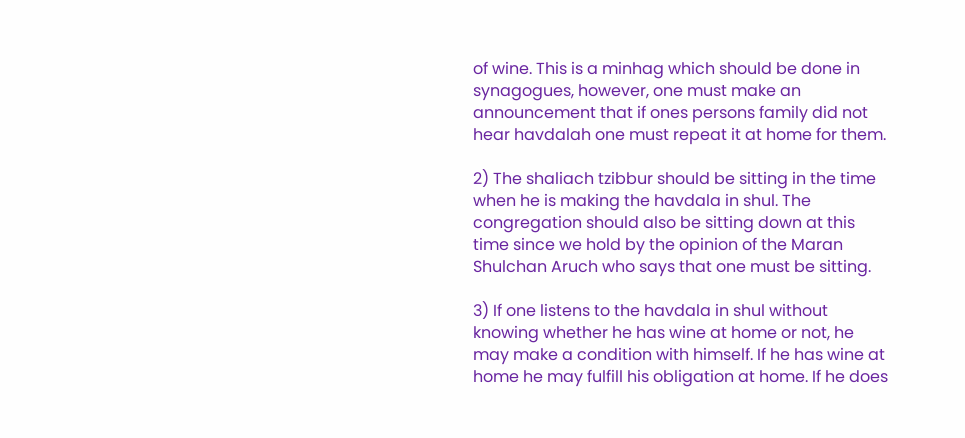of wine. This is a minhag which should be done in synagogues, however, one must make an announcement that if ones persons family did not hear havdalah one must repeat it at home for them.

2) The shaliach tzibbur should be sitting in the time when he is making the havdala in shul. The congregation should also be sitting down at this time since we hold by the opinion of the Maran Shulchan Aruch who says that one must be sitting.

3) If one listens to the havdala in shul without knowing whether he has wine at home or not, he may make a condition with himself. If he has wine at home he may fulfill his obligation at home. If he does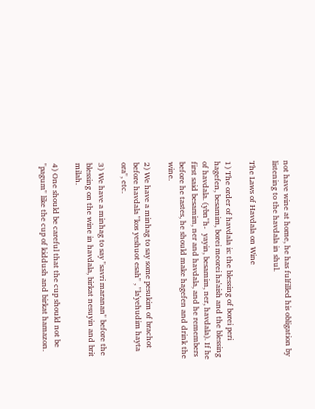not have wine at home, he has fulfilled his obligation by listening to the havdala in shul.

The Laws of Havdala on Wine

1) The order of havdala is: the blessing of borei peri hagefen, besamim, borei meorei ha'aish and the blessing of havdala. (ybn"h-  yayin, besamim, ner, havdala). If he first said besamim, ner and havdala, and he remembers before he tastes, he should make hagefen and drink the wine.

2) We have a minhag to say some pesukim of brachot before havdala "kos yeshuot esah" , "la'yehudim hayta ora", etc.

3) We have a minhag to say "savri maranan" before the blessing on the wine in havdala, birkat nesuyin and brit milah.

4) One should be careful that the cup should not be "pagum" like the cup of kiddush and birkat hamazon.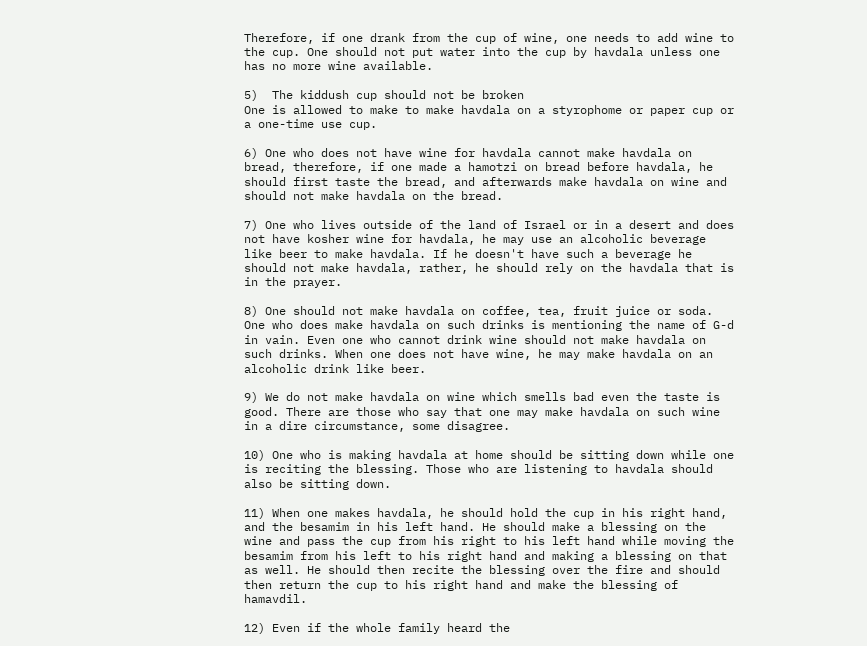Therefore, if one drank from the cup of wine, one needs to add wine to the cup. One should not put water into the cup by havdala unless one has no more wine available.

5)  The kiddush cup should not be broken
One is allowed to make to make havdala on a styrophome or paper cup or a one-time use cup.

6) One who does not have wine for havdala cannot make havdala on bread, therefore, if one made a hamotzi on bread before havdala, he should first taste the bread, and afterwards make havdala on wine and should not make havdala on the bread.

7) One who lives outside of the land of Israel or in a desert and does not have kosher wine for havdala, he may use an alcoholic beverage like beer to make havdala. If he doesn't have such a beverage he should not make havdala, rather, he should rely on the havdala that is in the prayer.

8) One should not make havdala on coffee, tea, fruit juice or soda. One who does make havdala on such drinks is mentioning the name of G-d in vain. Even one who cannot drink wine should not make havdala on such drinks. When one does not have wine, he may make havdala on an alcoholic drink like beer.

9) We do not make havdala on wine which smells bad even the taste is good. There are those who say that one may make havdala on such wine in a dire circumstance, some disagree.

10) One who is making havdala at home should be sitting down while one is reciting the blessing. Those who are listening to havdala should also be sitting down.

11) When one makes havdala, he should hold the cup in his right hand, and the besamim in his left hand. He should make a blessing on the wine and pass the cup from his right to his left hand while moving the besamim from his left to his right hand and making a blessing on that as well. He should then recite the blessing over the fire and should then return the cup to his right hand and make the blessing of hamavdil.

12) Even if the whole family heard the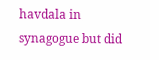havdala in synagogue but did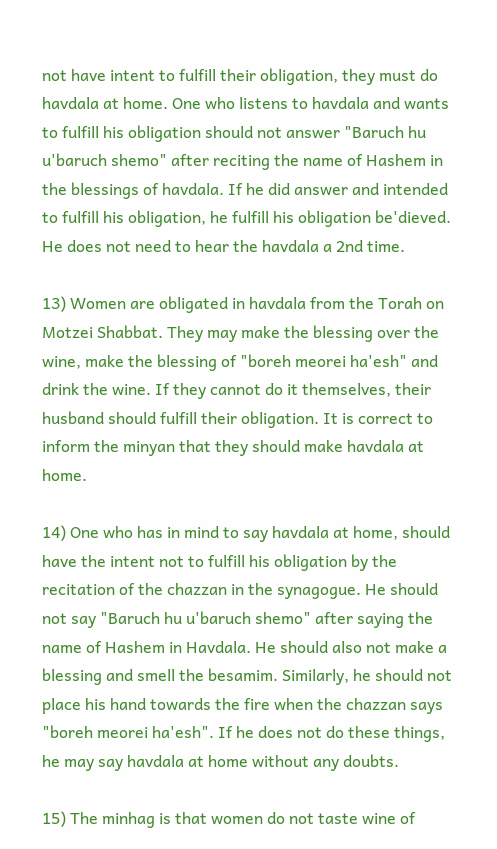not have intent to fulfill their obligation, they must do havdala at home. One who listens to havdala and wants to fulfill his obligation should not answer "Baruch hu u'baruch shemo" after reciting the name of Hashem in the blessings of havdala. If he did answer and intended to fulfill his obligation, he fulfill his obligation be'dieved. He does not need to hear the havdala a 2nd time.

13) Women are obligated in havdala from the Torah on Motzei Shabbat. They may make the blessing over the wine, make the blessing of "boreh meorei ha'esh" and drink the wine. If they cannot do it themselves, their husband should fulfill their obligation. It is correct to inform the minyan that they should make havdala at home.

14) One who has in mind to say havdala at home, should have the intent not to fulfill his obligation by the recitation of the chazzan in the synagogue. He should not say "Baruch hu u'baruch shemo" after saying the name of Hashem in Havdala. He should also not make a blessing and smell the besamim. Similarly, he should not place his hand towards the fire when the chazzan says "boreh meorei ha'esh". If he does not do these things, he may say havdala at home without any doubts.

15) The minhag is that women do not taste wine of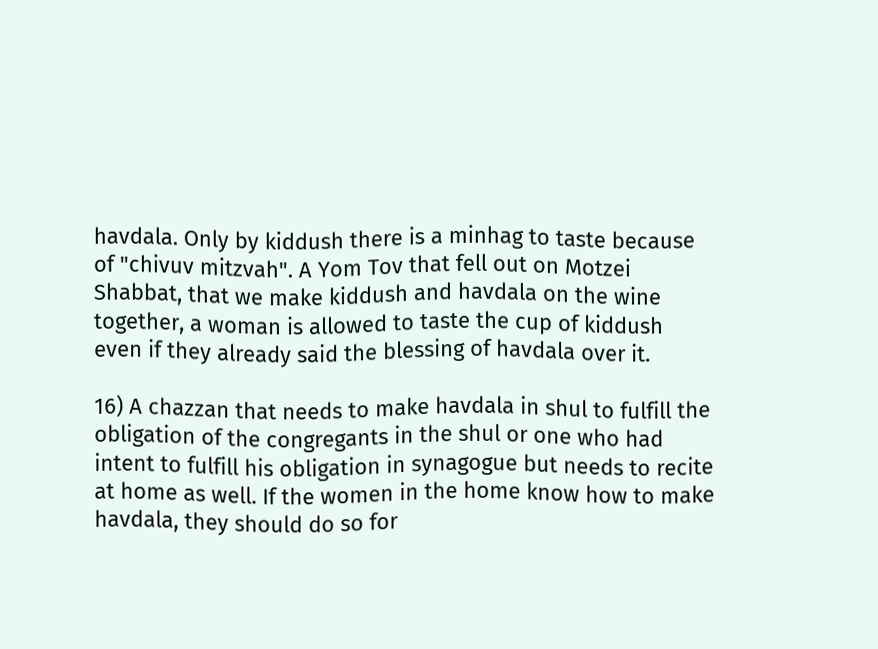havdala. Only by kiddush there is a minhag to taste because of "chivuv mitzvah". A Yom Tov that fell out on Motzei Shabbat, that we make kiddush and havdala on the wine together, a woman is allowed to taste the cup of kiddush even if they already said the blessing of havdala over it.

16) A chazzan that needs to make havdala in shul to fulfill the obligation of the congregants in the shul or one who had intent to fulfill his obligation in synagogue but needs to recite at home as well. If the women in the home know how to make havdala, they should do so for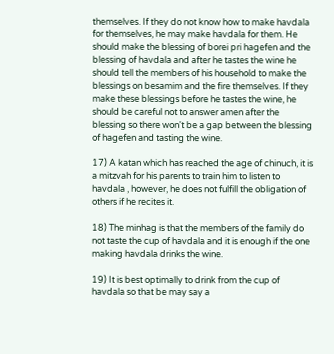themselves. If they do not know how to make havdala for themselves, he may make havdala for them. He should make the blessing of borei pri hagefen and the blessing of havdala and after he tastes the wine he should tell the members of his household to make the blessings on besamim and the fire themselves. If they make these blessings before he tastes the wine, he should be careful not to answer amen after the blessing so there won't be a gap between the blessing of hagefen and tasting the wine.

17) A katan which has reached the age of chinuch, it is a mitzvah for his parents to train him to listen to havdala , however, he does not fulfill the obligation of others if he recites it.

18) The minhag is that the members of the family do not taste the cup of havdala and it is enough if the one making havdala drinks the wine.

19) It is best optimally to drink from the cup of havdala so that be may say a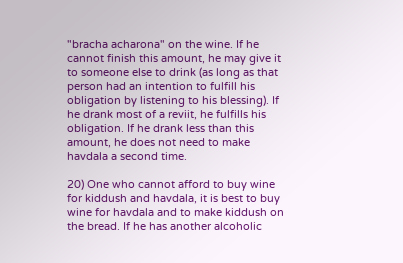"bracha acharona" on the wine. If he cannot finish this amount, he may give it to someone else to drink (as long as that person had an intention to fulfill his obligation by listening to his blessing). If he drank most of a reviit, he fulfills his obligation. If he drank less than this amount, he does not need to make havdala a second time.

20) One who cannot afford to buy wine for kiddush and havdala, it is best to buy wine for havdala and to make kiddush on the bread. If he has another alcoholic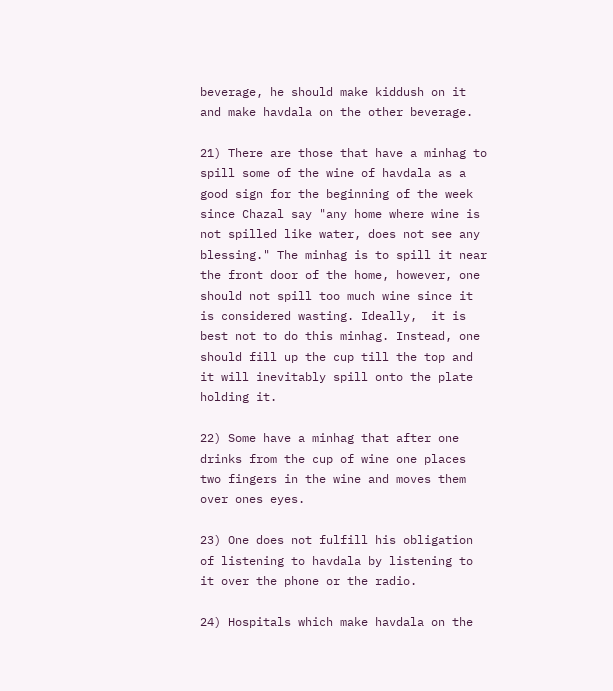beverage, he should make kiddush on it and make havdala on the other beverage.

21) There are those that have a minhag to spill some of the wine of havdala as a good sign for the beginning of the week since Chazal say "any home where wine is not spilled like water, does not see any blessing." The minhag is to spill it near the front door of the home, however, one should not spill too much wine since it is considered wasting. Ideally,  it is best not to do this minhag. Instead, one should fill up the cup till the top and it will inevitably spill onto the plate holding it.

22) Some have a minhag that after one drinks from the cup of wine one places  two fingers in the wine and moves them over ones eyes.

23) One does not fulfill his obligation of listening to havdala by listening to it over the phone or the radio.

24) Hospitals which make havdala on the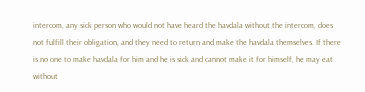intercom, any sick person who would not have heard the havdala without the intercom, does not fulfill their obligation, and they need to return and make the havdala themselves. If there is no one to make havdala for him and he is sick and cannot make it for himself, he may eat without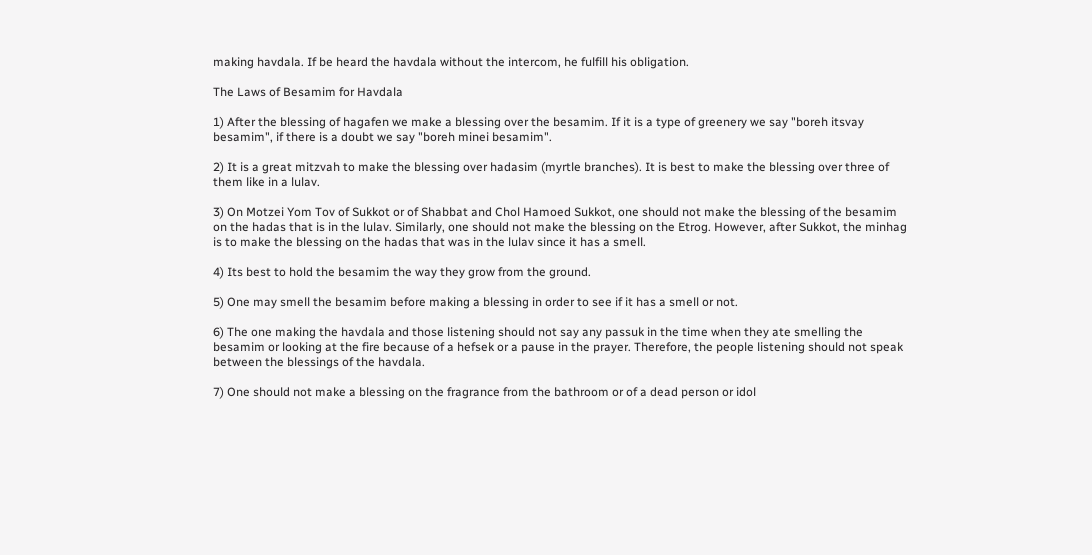making havdala. If be heard the havdala without the intercom, he fulfill his obligation.

The Laws of Besamim for Havdala

1) After the blessing of hagafen we make a blessing over the besamim. If it is a type of greenery we say "boreh itsvay besamim", if there is a doubt we say "boreh minei besamim".

2) It is a great mitzvah to make the blessing over hadasim (myrtle branches). It is best to make the blessing over three of them like in a lulav.

3) On Motzei Yom Tov of Sukkot or of Shabbat and Chol Hamoed Sukkot, one should not make the blessing of the besamim on the hadas that is in the lulav. Similarly, one should not make the blessing on the Etrog. However, after Sukkot, the minhag is to make the blessing on the hadas that was in the lulav since it has a smell.

4) Its best to hold the besamim the way they grow from the ground.

5) One may smell the besamim before making a blessing in order to see if it has a smell or not.

6) The one making the havdala and those listening should not say any passuk in the time when they ate smelling the besamim or looking at the fire because of a hefsek or a pause in the prayer. Therefore, the people listening should not speak between the blessings of the havdala.

7) One should not make a blessing on the fragrance from the bathroom or of a dead person or idol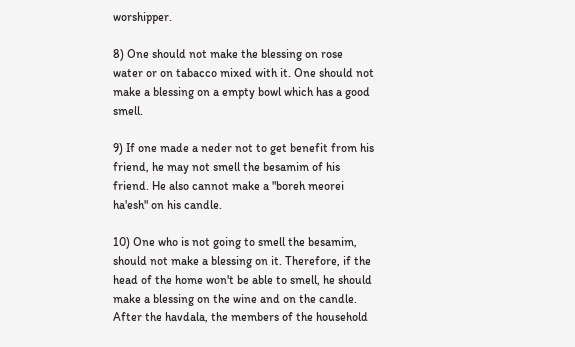worshipper.

8) One should not make the blessing on rose water or on tabacco mixed with it. One should not make a blessing on a empty bowl which has a good smell.

9) If one made a neder not to get benefit from his friend, he may not smell the besamim of his friend. He also cannot make a "boreh meorei ha'esh" on his candle.

10) One who is not going to smell the besamim, should not make a blessing on it. Therefore, if the head of the home won't be able to smell, he should make a blessing on the wine and on the candle. After the havdala, the members of the household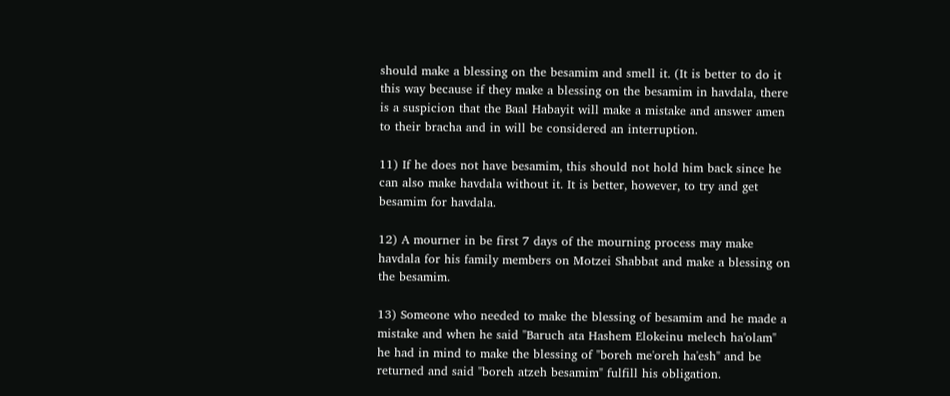should make a blessing on the besamim and smell it. (It is better to do it this way because if they make a blessing on the besamim in havdala, there is a suspicion that the Baal Habayit will make a mistake and answer amen to their bracha and in will be considered an interruption.

11) If he does not have besamim, this should not hold him back since he can also make havdala without it. It is better, however, to try and get besamim for havdala.

12) A mourner in be first 7 days of the mourning process may make havdala for his family members on Motzei Shabbat and make a blessing on the besamim.

13) Someone who needed to make the blessing of besamim and he made a mistake and when he said "Baruch ata Hashem Elokeinu melech ha'olam" he had in mind to make the blessing of "boreh me'oreh ha'esh" and be returned and said "boreh atzeh besamim" fulfill his obligation.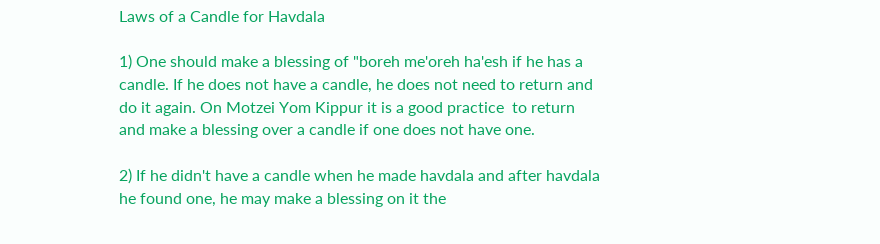Laws of a Candle for Havdala

1) One should make a blessing of "boreh me'oreh ha'esh if he has a candle. If he does not have a candle, he does not need to return and do it again. On Motzei Yom Kippur it is a good practice  to return and make a blessing over a candle if one does not have one.

2) If he didn't have a candle when he made havdala and after havdala he found one, he may make a blessing on it the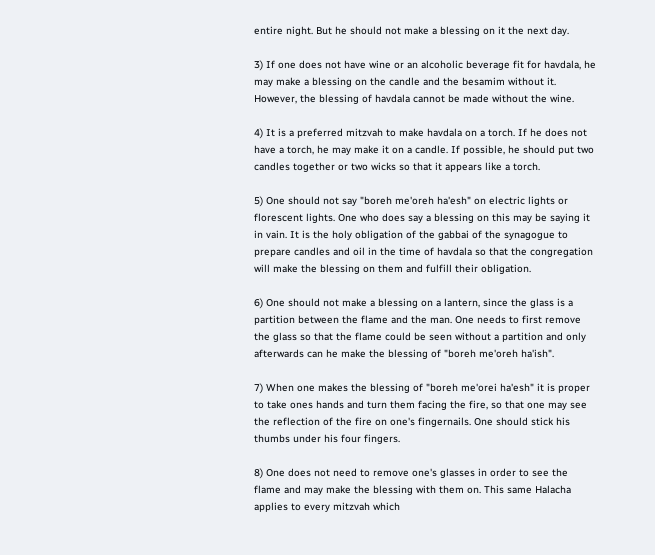entire night. But he should not make a blessing on it the next day.

3) If one does not have wine or an alcoholic beverage fit for havdala, he may make a blessing on the candle and the besamim without it. However, the blessing of havdala cannot be made without the wine.

4) It is a preferred mitzvah to make havdala on a torch. If he does not have a torch, he may make it on a candle. If possible, he should put two candles together or two wicks so that it appears like a torch.

5) One should not say "boreh me'oreh ha'esh" on electric lights or florescent lights. One who does say a blessing on this may be saying it in vain. It is the holy obligation of the gabbai of the synagogue to prepare candles and oil in the time of havdala so that the congregation will make the blessing on them and fulfill their obligation.

6) One should not make a blessing on a lantern, since the glass is a partition between the flame and the man. One needs to first remove the glass so that the flame could be seen without a partition and only afterwards can he make the blessing of "boreh me'oreh ha'ish".

7) When one makes the blessing of "boreh me'orei ha'esh" it is proper to take ones hands and turn them facing the fire, so that one may see the reflection of the fire on one's fingernails. One should stick his thumbs under his four fingers.

8) One does not need to remove one's glasses in order to see the flame and may make the blessing with them on. This same Halacha applies to every mitzvah which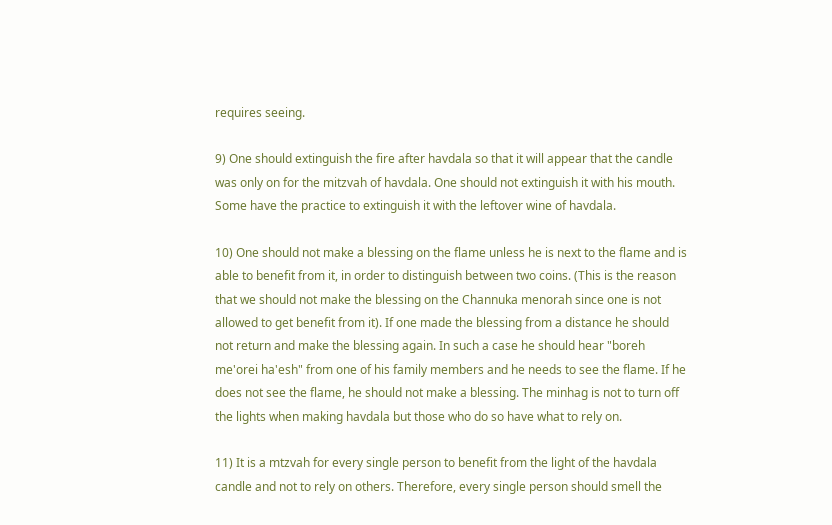requires seeing.

9) One should extinguish the fire after havdala so that it will appear that the candle was only on for the mitzvah of havdala. One should not extinguish it with his mouth. Some have the practice to extinguish it with the leftover wine of havdala.

10) One should not make a blessing on the flame unless he is next to the flame and is able to benefit from it, in order to distinguish between two coins. (This is the reason that we should not make the blessing on the Channuka menorah since one is not allowed to get benefit from it). If one made the blessing from a distance he should not return and make the blessing again. In such a case he should hear "boreh me'orei ha'esh" from one of his family members and he needs to see the flame. If he does not see the flame, he should not make a blessing. The minhag is not to turn off the lights when making havdala but those who do so have what to rely on.

11) It is a mtzvah for every single person to benefit from the light of the havdala candle and not to rely on others. Therefore, every single person should smell the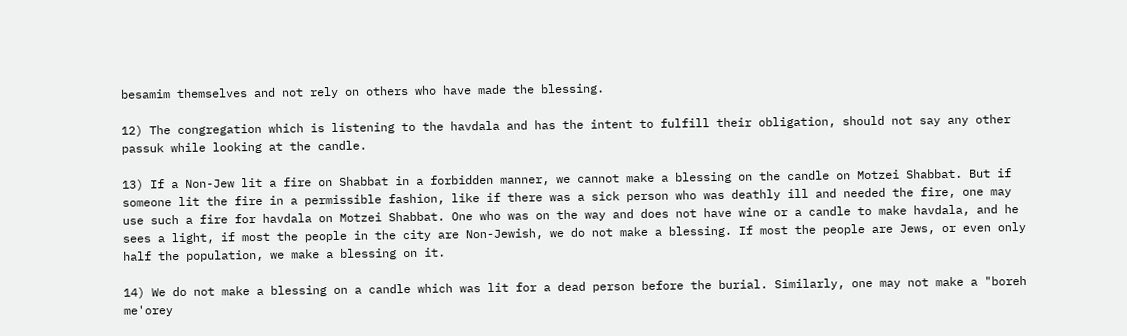besamim themselves and not rely on others who have made the blessing.

12) The congregation which is listening to the havdala and has the intent to fulfill their obligation, should not say any other passuk while looking at the candle.

13) If a Non-Jew lit a fire on Shabbat in a forbidden manner, we cannot make a blessing on the candle on Motzei Shabbat. But if someone lit the fire in a permissible fashion, like if there was a sick person who was deathly ill and needed the fire, one may use such a fire for havdala on Motzei Shabbat. One who was on the way and does not have wine or a candle to make havdala, and he sees a light, if most the people in the city are Non-Jewish, we do not make a blessing. If most the people are Jews, or even only half the population, we make a blessing on it.

14) We do not make a blessing on a candle which was lit for a dead person before the burial. Similarly, one may not make a "boreh me'orey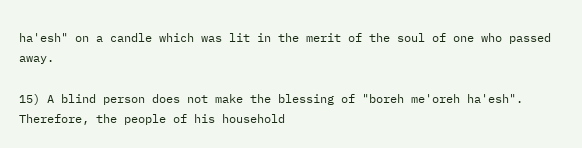ha'esh" on a candle which was lit in the merit of the soul of one who passed away.

15) A blind person does not make the blessing of "boreh me'oreh ha'esh". Therefore, the people of his household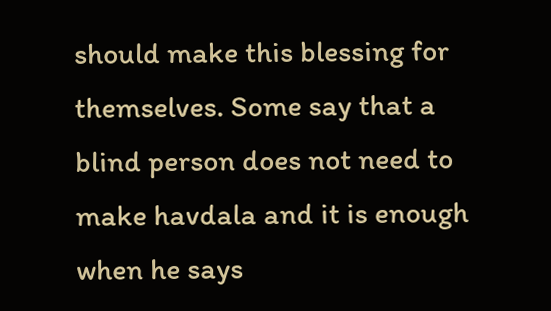should make this blessing for themselves. Some say that a blind person does not need to make havdala and it is enough when he says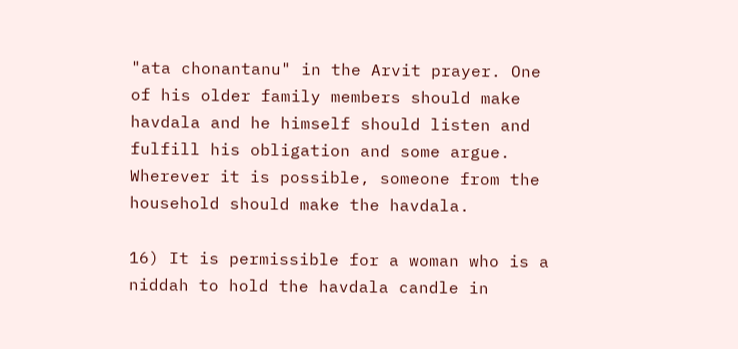"ata chonantanu" in the Arvit prayer. One of his older family members should make havdala and he himself should listen and fulfill his obligation and some argue. Wherever it is possible, someone from the household should make the havdala.

16) It is permissible for a woman who is a niddah to hold the havdala candle in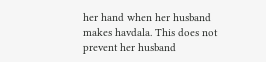her hand when her husband makes havdala. This does not prevent her husband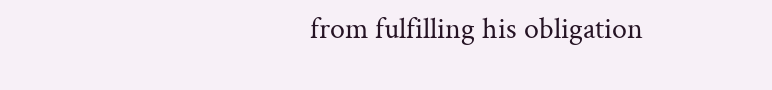from fulfilling his obligation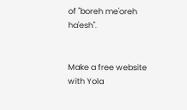of "boreh me'oreh ha'esh".


Make a free website with Yola